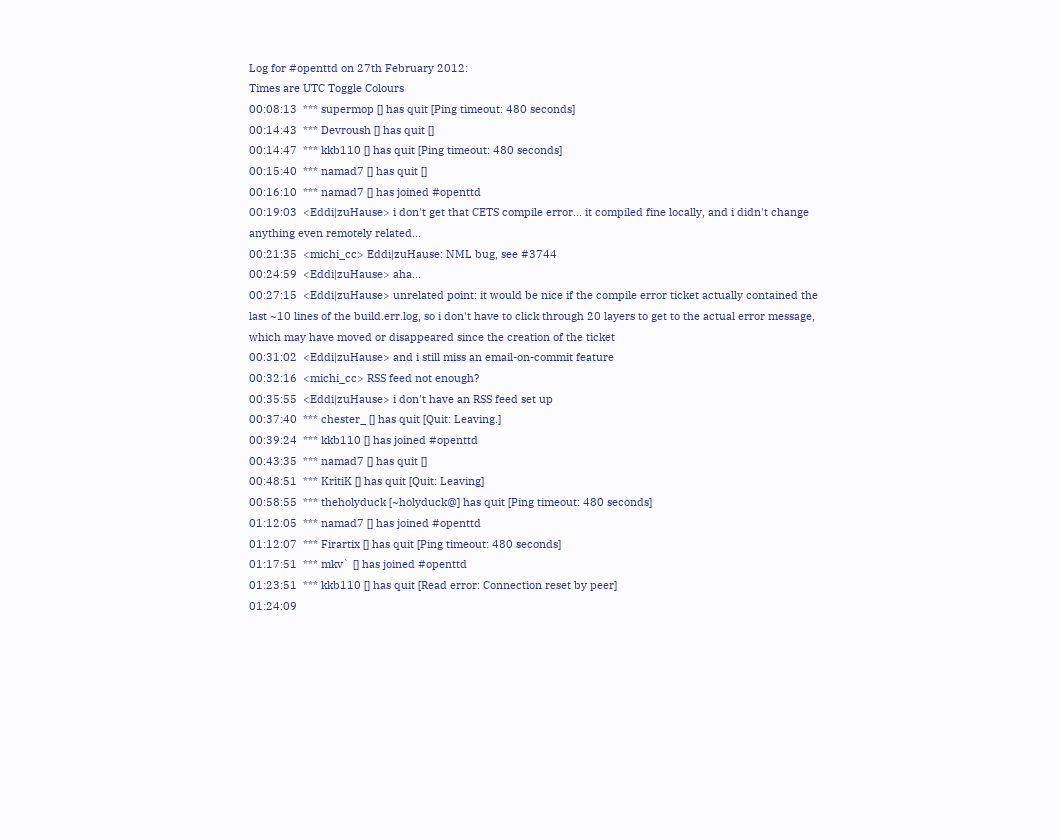Log for #openttd on 27th February 2012:
Times are UTC Toggle Colours
00:08:13  *** supermop [] has quit [Ping timeout: 480 seconds]
00:14:43  *** Devroush [] has quit []
00:14:47  *** kkb110 [] has quit [Ping timeout: 480 seconds]
00:15:40  *** namad7 [] has quit []
00:16:10  *** namad7 [] has joined #openttd
00:19:03  <Eddi|zuHause> i don't get that CETS compile error... it compiled fine locally, and i didn't change anything even remotely related...
00:21:35  <michi_cc> Eddi|zuHause: NML bug, see #3744
00:24:59  <Eddi|zuHause> aha...
00:27:15  <Eddi|zuHause> unrelated point: it would be nice if the compile error ticket actually contained the last ~10 lines of the build.err.log, so i don't have to click through 20 layers to get to the actual error message, which may have moved or disappeared since the creation of the ticket
00:31:02  <Eddi|zuHause> and i still miss an email-on-commit feature
00:32:16  <michi_cc> RSS feed not enough?
00:35:55  <Eddi|zuHause> i don't have an RSS feed set up
00:37:40  *** chester_ [] has quit [Quit: Leaving.]
00:39:24  *** kkb110 [] has joined #openttd
00:43:35  *** namad7 [] has quit []
00:48:51  *** KritiK [] has quit [Quit: Leaving]
00:58:55  *** theholyduck [~holyduck@] has quit [Ping timeout: 480 seconds]
01:12:05  *** namad7 [] has joined #openttd
01:12:07  *** Firartix [] has quit [Ping timeout: 480 seconds]
01:17:51  *** mkv` [] has joined #openttd
01:23:51  *** kkb110 [] has quit [Read error: Connection reset by peer]
01:24:09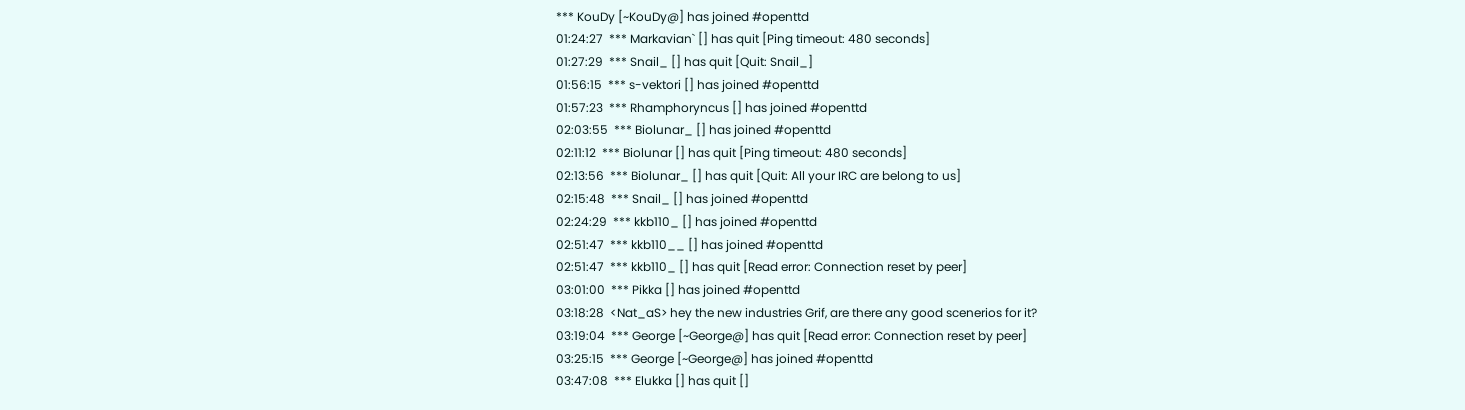*** KouDy [~KouDy@] has joined #openttd
01:24:27  *** Markavian` [] has quit [Ping timeout: 480 seconds]
01:27:29  *** Snail_ [] has quit [Quit: Snail_]
01:56:15  *** s-vektori [] has joined #openttd
01:57:23  *** Rhamphoryncus [] has joined #openttd
02:03:55  *** Biolunar_ [] has joined #openttd
02:11:12  *** Biolunar [] has quit [Ping timeout: 480 seconds]
02:13:56  *** Biolunar_ [] has quit [Quit: All your IRC are belong to us]
02:15:48  *** Snail_ [] has joined #openttd
02:24:29  *** kkb110_ [] has joined #openttd
02:51:47  *** kkb110__ [] has joined #openttd
02:51:47  *** kkb110_ [] has quit [Read error: Connection reset by peer]
03:01:00  *** Pikka [] has joined #openttd
03:18:28  <Nat_aS> hey the new industries Grif, are there any good scenerios for it?
03:19:04  *** George [~George@] has quit [Read error: Connection reset by peer]
03:25:15  *** George [~George@] has joined #openttd
03:47:08  *** Elukka [] has quit []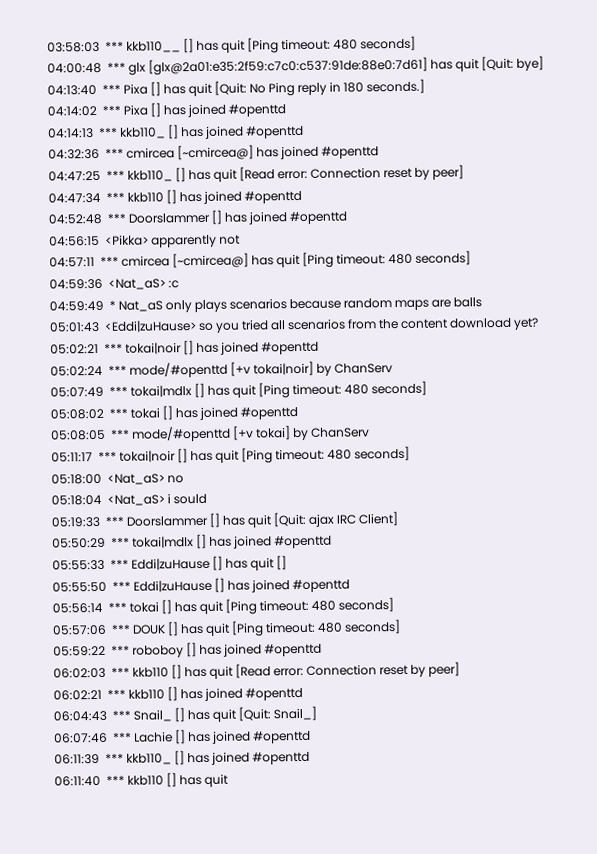03:58:03  *** kkb110__ [] has quit [Ping timeout: 480 seconds]
04:00:48  *** glx [glx@2a01:e35:2f59:c7c0:c537:91de:88e0:7d61] has quit [Quit: bye]
04:13:40  *** Pixa [] has quit [Quit: No Ping reply in 180 seconds.]
04:14:02  *** Pixa [] has joined #openttd
04:14:13  *** kkb110_ [] has joined #openttd
04:32:36  *** cmircea [~cmircea@] has joined #openttd
04:47:25  *** kkb110_ [] has quit [Read error: Connection reset by peer]
04:47:34  *** kkb110 [] has joined #openttd
04:52:48  *** Doorslammer [] has joined #openttd
04:56:15  <Pikka> apparently not
04:57:11  *** cmircea [~cmircea@] has quit [Ping timeout: 480 seconds]
04:59:36  <Nat_aS> :c
04:59:49  * Nat_aS only plays scenarios because random maps are balls
05:01:43  <Eddi|zuHause> so you tried all scenarios from the content download yet?
05:02:21  *** tokai|noir [] has joined #openttd
05:02:24  *** mode/#openttd [+v tokai|noir] by ChanServ
05:07:49  *** tokai|mdlx [] has quit [Ping timeout: 480 seconds]
05:08:02  *** tokai [] has joined #openttd
05:08:05  *** mode/#openttd [+v tokai] by ChanServ
05:11:17  *** tokai|noir [] has quit [Ping timeout: 480 seconds]
05:18:00  <Nat_aS> no
05:18:04  <Nat_aS> i sould
05:19:33  *** Doorslammer [] has quit [Quit: ajax IRC Client]
05:50:29  *** tokai|mdlx [] has joined #openttd
05:55:33  *** Eddi|zuHause [] has quit []
05:55:50  *** Eddi|zuHause [] has joined #openttd
05:56:14  *** tokai [] has quit [Ping timeout: 480 seconds]
05:57:06  *** DOUK [] has quit [Ping timeout: 480 seconds]
05:59:22  *** roboboy [] has joined #openttd
06:02:03  *** kkb110 [] has quit [Read error: Connection reset by peer]
06:02:21  *** kkb110 [] has joined #openttd
06:04:43  *** Snail_ [] has quit [Quit: Snail_]
06:07:46  *** Lachie [] has joined #openttd
06:11:39  *** kkb110_ [] has joined #openttd
06:11:40  *** kkb110 [] has quit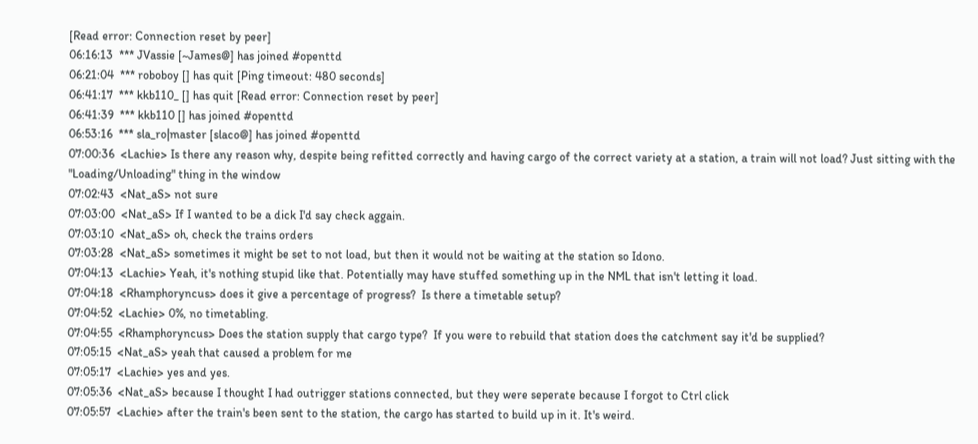[Read error: Connection reset by peer]
06:16:13  *** JVassie [~James@] has joined #openttd
06:21:04  *** roboboy [] has quit [Ping timeout: 480 seconds]
06:41:17  *** kkb110_ [] has quit [Read error: Connection reset by peer]
06:41:39  *** kkb110 [] has joined #openttd
06:53:16  *** sla_ro|master [slaco@] has joined #openttd
07:00:36  <Lachie> Is there any reason why, despite being refitted correctly and having cargo of the correct variety at a station, a train will not load? Just sitting with the "Loading/Unloading" thing in the window
07:02:43  <Nat_aS> not sure
07:03:00  <Nat_aS> If I wanted to be a dick I'd say check aggain.
07:03:10  <Nat_aS> oh, check the trains orders
07:03:28  <Nat_aS> sometimes it might be set to not load, but then it would not be waiting at the station so Idono.
07:04:13  <Lachie> Yeah, it's nothing stupid like that. Potentially may have stuffed something up in the NML that isn't letting it load.
07:04:18  <Rhamphoryncus> does it give a percentage of progress?  Is there a timetable setup?
07:04:52  <Lachie> 0%, no timetabling.
07:04:55  <Rhamphoryncus> Does the station supply that cargo type?  If you were to rebuild that station does the catchment say it'd be supplied?
07:05:15  <Nat_aS> yeah that caused a problem for me
07:05:17  <Lachie> yes and yes.
07:05:36  <Nat_aS> because I thought I had outrigger stations connected, but they were seperate because I forgot to Ctrl click
07:05:57  <Lachie> after the train's been sent to the station, the cargo has started to build up in it. It's weird.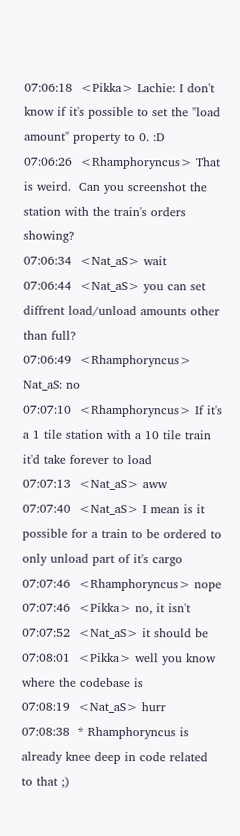07:06:18  <Pikka> Lachie: I don't know if it's possible to set the "load amount" property to 0. :D
07:06:26  <Rhamphoryncus> That is weird.  Can you screenshot the station with the train's orders showing?
07:06:34  <Nat_aS> wait
07:06:44  <Nat_aS> you can set diffrent load/unload amounts other than full?
07:06:49  <Rhamphoryncus> Nat_aS: no
07:07:10  <Rhamphoryncus> If it's a 1 tile station with a 10 tile train it'd take forever to load
07:07:13  <Nat_aS> aww
07:07:40  <Nat_aS> I mean is it possible for a train to be ordered to only unload part of it's cargo
07:07:46  <Rhamphoryncus> nope
07:07:46  <Pikka> no, it isn't
07:07:52  <Nat_aS> it should be
07:08:01  <Pikka> well you know where the codebase is
07:08:19  <Nat_aS> hurr
07:08:38  * Rhamphoryncus is already knee deep in code related to that ;)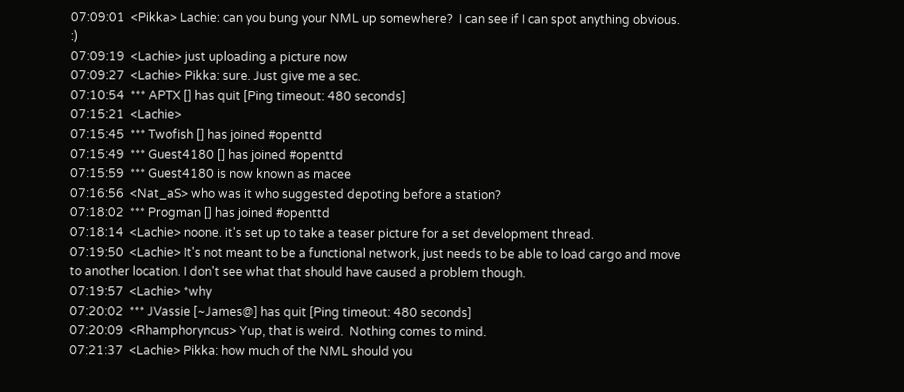07:09:01  <Pikka> Lachie: can you bung your NML up somewhere?  I can see if I can spot anything obvious. :)
07:09:19  <Lachie> just uploading a picture now
07:09:27  <Lachie> Pikka: sure. Just give me a sec.
07:10:54  *** APTX [] has quit [Ping timeout: 480 seconds]
07:15:21  <Lachie>
07:15:45  *** Twofish [] has joined #openttd
07:15:49  *** Guest4180 [] has joined #openttd
07:15:59  *** Guest4180 is now known as macee
07:16:56  <Nat_aS> who was it who suggested depoting before a station?
07:18:02  *** Progman [] has joined #openttd
07:18:14  <Lachie> noone. it's set up to take a teaser picture for a set development thread.
07:19:50  <Lachie> It's not meant to be a functional network, just needs to be able to load cargo and move to another location. I don't see what that should have caused a problem though.
07:19:57  <Lachie> *why
07:20:02  *** JVassie [~James@] has quit [Ping timeout: 480 seconds]
07:20:09  <Rhamphoryncus> Yup, that is weird.  Nothing comes to mind.
07:21:37  <Lachie> Pikka: how much of the NML should you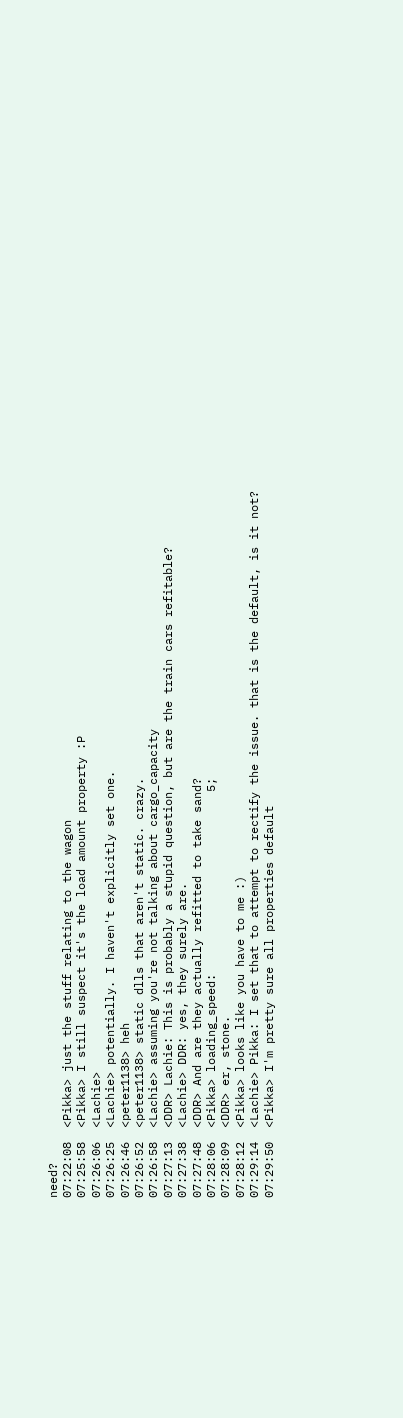need?
07:22:08  <Pikka> just the stuff relating to the wagon
07:25:58  <Pikka> I still suspect it's the load amount property :P
07:26:06  <Lachie>
07:26:25  <Lachie> potentially. I haven't explicitly set one.
07:26:46  <peter1138> heh
07:26:52  <peter1138> static dlls that aren't static. crazy.
07:26:58  <Lachie> assuming you're not talking about cargo_capacity
07:27:13  <DDR> Lachie: This is probably a stupid question, but are the train cars refitable?
07:27:38  <Lachie> DDR: yes, they surely are.
07:27:48  <DDR> And are they actually refitted to take sand?
07:28:06  <Pikka> loading_speed:                          5;
07:28:09  <DDR> er, stone.
07:28:12  <Pikka> looks like you have to me :)
07:29:14  <Lachie> Pikka: I set that to attempt to rectify the issue. that is the default, is it not?
07:29:50  <Pikka> I'm pretty sure all properties default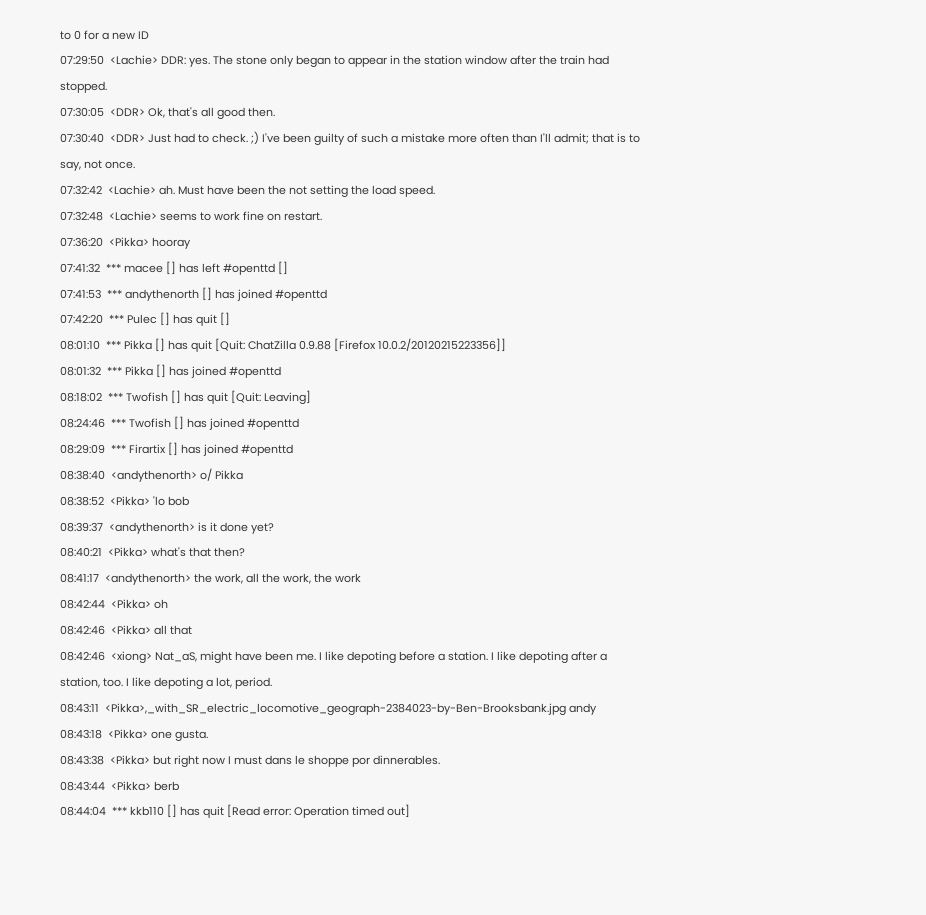to 0 for a new ID
07:29:50  <Lachie> DDR: yes. The stone only began to appear in the station window after the train had stopped.
07:30:05  <DDR> Ok, that's all good then.
07:30:40  <DDR> Just had to check. ;) I've been guilty of such a mistake more often than I'll admit; that is to say, not once.
07:32:42  <Lachie> ah. Must have been the not setting the load speed.
07:32:48  <Lachie> seems to work fine on restart.
07:36:20  <Pikka> hooray
07:41:32  *** macee [] has left #openttd []
07:41:53  *** andythenorth [] has joined #openttd
07:42:20  *** Pulec [] has quit []
08:01:10  *** Pikka [] has quit [Quit: ChatZilla 0.9.88 [Firefox 10.0.2/20120215223356]]
08:01:32  *** Pikka [] has joined #openttd
08:18:02  *** Twofish [] has quit [Quit: Leaving]
08:24:46  *** Twofish [] has joined #openttd
08:29:09  *** Firartix [] has joined #openttd
08:38:40  <andythenorth> o/ Pikka
08:38:52  <Pikka> 'lo bob
08:39:37  <andythenorth> is it done yet?
08:40:21  <Pikka> what's that then?
08:41:17  <andythenorth> the work, all the work, the work
08:42:44  <Pikka> oh
08:42:46  <Pikka> all that
08:42:46  <xiong> Nat_aS, might have been me. I like depoting before a station. I like depoting after a station, too. I like depoting a lot, period.
08:43:11  <Pikka>,_with_SR_electric_locomotive_geograph-2384023-by-Ben-Brooksbank.jpg andy
08:43:18  <Pikka> one gusta.
08:43:38  <Pikka> but right now I must dans le shoppe por dinnerables.
08:43:44  <Pikka> berb
08:44:04  *** kkb110 [] has quit [Read error: Operation timed out]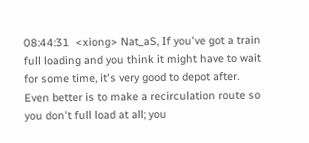08:44:31  <xiong> Nat_aS, If you've got a train full loading and you think it might have to wait for some time, it's very good to depot after. Even better is to make a recirculation route so you don't full load at all; you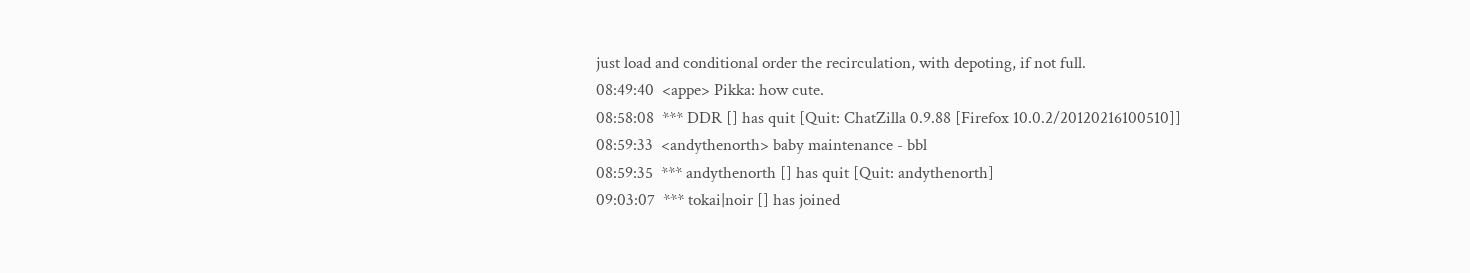just load and conditional order the recirculation, with depoting, if not full.
08:49:40  <appe> Pikka: how cute.
08:58:08  *** DDR [] has quit [Quit: ChatZilla 0.9.88 [Firefox 10.0.2/20120216100510]]
08:59:33  <andythenorth> baby maintenance - bbl
08:59:35  *** andythenorth [] has quit [Quit: andythenorth]
09:03:07  *** tokai|noir [] has joined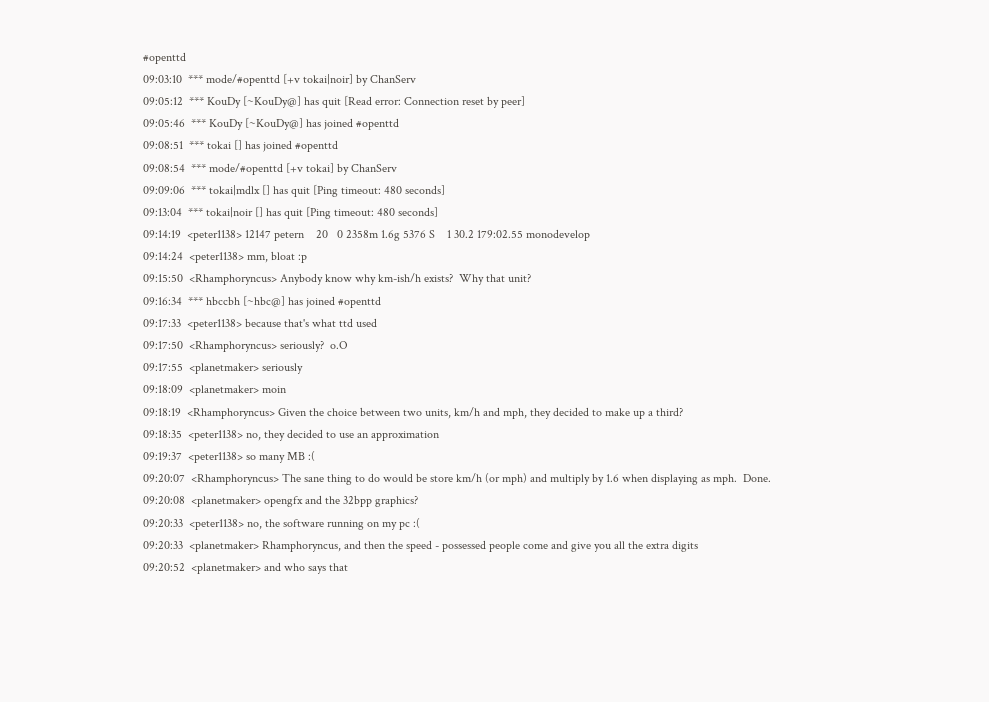#openttd
09:03:10  *** mode/#openttd [+v tokai|noir] by ChanServ
09:05:12  *** KouDy [~KouDy@] has quit [Read error: Connection reset by peer]
09:05:46  *** KouDy [~KouDy@] has joined #openttd
09:08:51  *** tokai [] has joined #openttd
09:08:54  *** mode/#openttd [+v tokai] by ChanServ
09:09:06  *** tokai|mdlx [] has quit [Ping timeout: 480 seconds]
09:13:04  *** tokai|noir [] has quit [Ping timeout: 480 seconds]
09:14:19  <peter1138> 12147 petern    20   0 2358m 1.6g 5376 S    1 30.2 179:02.55 monodevelop
09:14:24  <peter1138> mm, bloat :p
09:15:50  <Rhamphoryncus> Anybody know why km-ish/h exists?  Why that unit?
09:16:34  *** hbccbh [~hbc@] has joined #openttd
09:17:33  <peter1138> because that's what ttd used
09:17:50  <Rhamphoryncus> seriously?  o.O
09:17:55  <planetmaker> seriously
09:18:09  <planetmaker> moin
09:18:19  <Rhamphoryncus> Given the choice between two units, km/h and mph, they decided to make up a third?
09:18:35  <peter1138> no, they decided to use an approximation
09:19:37  <peter1138> so many MB :(
09:20:07  <Rhamphoryncus> The sane thing to do would be store km/h (or mph) and multiply by 1.6 when displaying as mph.  Done.
09:20:08  <planetmaker> opengfx and the 32bpp graphics?
09:20:33  <peter1138> no, the software running on my pc :(
09:20:33  <planetmaker> Rhamphoryncus, and then the speed - possessed people come and give you all the extra digits
09:20:52  <planetmaker> and who says that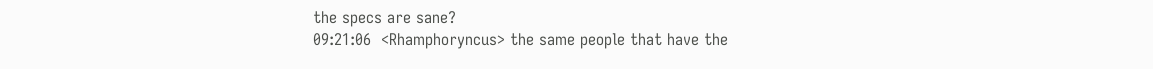the specs are sane?
09:21:06  <Rhamphoryncus> the same people that have the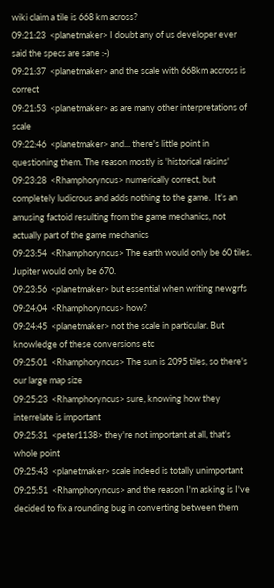wiki claim a tile is 668 km across?
09:21:23  <planetmaker> I doubt any of us developer ever said the specs are sane :-)
09:21:37  <planetmaker> and the scale with 668km accross is correct
09:21:53  <planetmaker> as are many other interpretations of scale
09:22:46  <planetmaker> and... there's little point in questioning them. The reason mostly is 'historical raisins'
09:23:28  <Rhamphoryncus> numerically correct, but completely ludicrous and adds nothing to the game.  It's an amusing factoid resulting from the game mechanics, not actually part of the game mechanics
09:23:54  <Rhamphoryncus> The earth would only be 60 tiles.  Jupiter would only be 670.
09:23:56  <planetmaker> but essential when writing newgrfs
09:24:04  <Rhamphoryncus> how?
09:24:45  <planetmaker> not the scale in particular. But knowledge of these conversions etc
09:25:01  <Rhamphoryncus> The sun is 2095 tiles, so there's our large map size
09:25:23  <Rhamphoryncus> sure, knowing how they interrelate is important
09:25:31  <peter1138> they're not important at all, that's whole point
09:25:43  <planetmaker> scale indeed is totally unimportant
09:25:51  <Rhamphoryncus> and the reason I'm asking is I've decided to fix a rounding bug in converting between them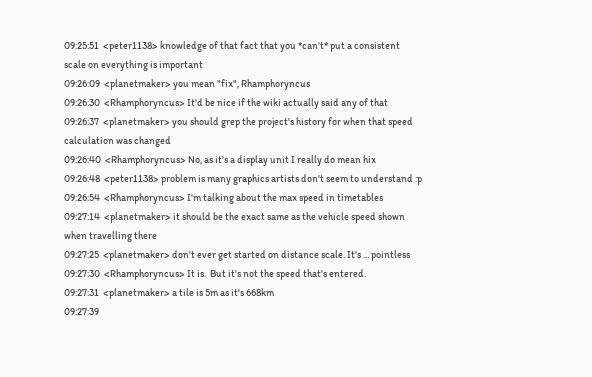09:25:51  <peter1138> knowledge of that fact that you *can't* put a consistent scale on everything is important
09:26:09  <planetmaker> you mean "fix", Rhamphoryncus
09:26:30  <Rhamphoryncus> It'd be nice if the wiki actually said any of that
09:26:37  <planetmaker> you should grep the project's history for when that speed calculation was changed
09:26:40  <Rhamphoryncus> No, as it's a display unit I really do mean hix
09:26:48  <peter1138> problem is many graphics artists don't seem to understand :p
09:26:54  <Rhamphoryncus> I'm talking about the max speed in timetables
09:27:14  <planetmaker> it should be the exact same as the vehicle speed shown when travelling there
09:27:25  <planetmaker> don't ever get started on distance scale. It's ... pointless
09:27:30  <Rhamphoryncus> It is.  But it's not the speed that's entered.
09:27:31  <planetmaker> a tile is 5m as it's 668km
09:27:39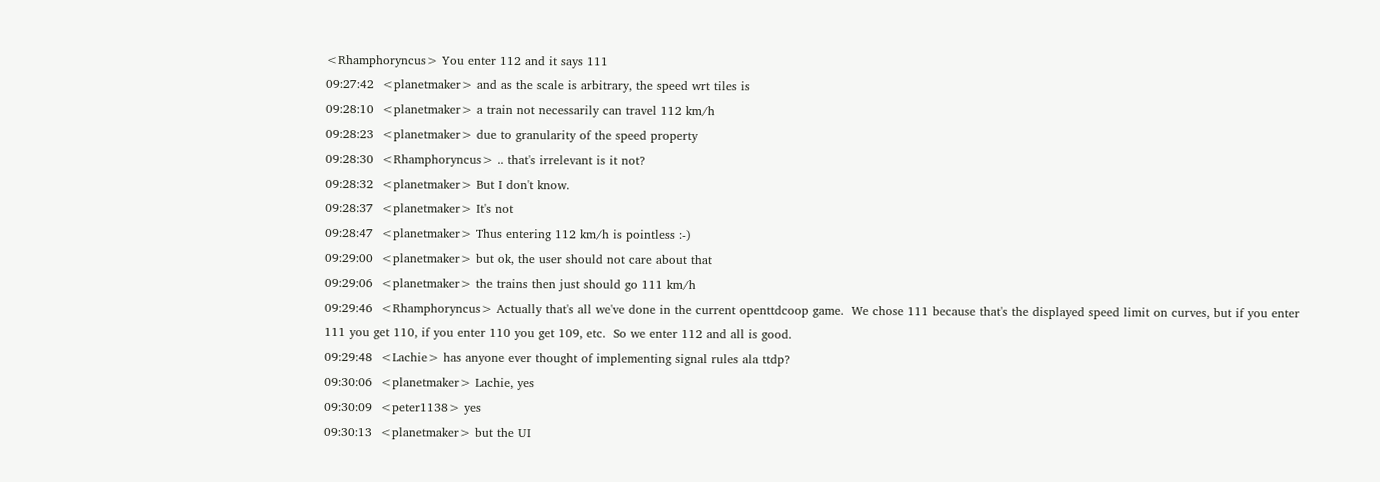<Rhamphoryncus> You enter 112 and it says 111
09:27:42  <planetmaker> and as the scale is arbitrary, the speed wrt tiles is
09:28:10  <planetmaker> a train not necessarily can travel 112 km/h
09:28:23  <planetmaker> due to granularity of the speed property
09:28:30  <Rhamphoryncus> .. that's irrelevant is it not?
09:28:32  <planetmaker> But I don't know.
09:28:37  <planetmaker> It's not
09:28:47  <planetmaker> Thus entering 112 km/h is pointless :-)
09:29:00  <planetmaker> but ok, the user should not care about that
09:29:06  <planetmaker> the trains then just should go 111 km/h
09:29:46  <Rhamphoryncus> Actually that's all we've done in the current openttdcoop game.  We chose 111 because that's the displayed speed limit on curves, but if you enter 111 you get 110, if you enter 110 you get 109, etc.  So we enter 112 and all is good.
09:29:48  <Lachie> has anyone ever thought of implementing signal rules ala ttdp?
09:30:06  <planetmaker> Lachie, yes
09:30:09  <peter1138> yes
09:30:13  <planetmaker> but the UI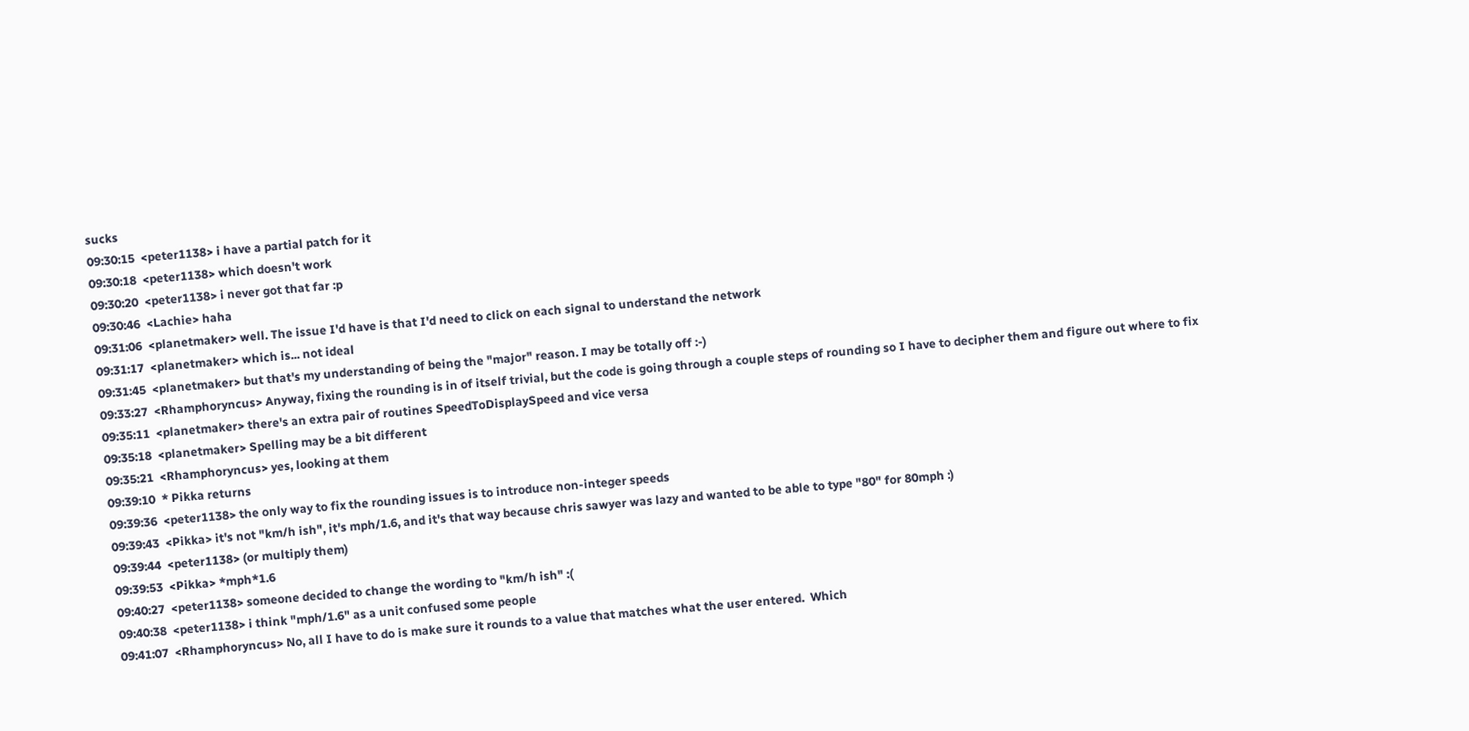sucks
09:30:15  <peter1138> i have a partial patch for it
09:30:18  <peter1138> which doesn't work
09:30:20  <peter1138> i never got that far :p
09:30:46  <Lachie> haha
09:31:06  <planetmaker> well. The issue I'd have is that I'd need to click on each signal to understand the network
09:31:17  <planetmaker> which is... not ideal
09:31:45  <planetmaker> but that's my understanding of being the "major" reason. I may be totally off :-)
09:33:27  <Rhamphoryncus> Anyway, fixing the rounding is in of itself trivial, but the code is going through a couple steps of rounding so I have to decipher them and figure out where to fix
09:35:11  <planetmaker> there's an extra pair of routines SpeedToDisplaySpeed and vice versa
09:35:18  <planetmaker> Spelling may be a bit different
09:35:21  <Rhamphoryncus> yes, looking at them
09:39:10  * Pikka returns
09:39:36  <peter1138> the only way to fix the rounding issues is to introduce non-integer speeds
09:39:43  <Pikka> it's not "km/h ish", it's mph/1.6, and it's that way because chris sawyer was lazy and wanted to be able to type "80" for 80mph :)
09:39:44  <peter1138> (or multiply them)
09:39:53  <Pikka> *mph*1.6
09:40:27  <peter1138> someone decided to change the wording to "km/h ish" :(
09:40:38  <peter1138> i think "mph/1.6" as a unit confused some people
09:41:07  <Rhamphoryncus> No, all I have to do is make sure it rounds to a value that matches what the user entered.  Which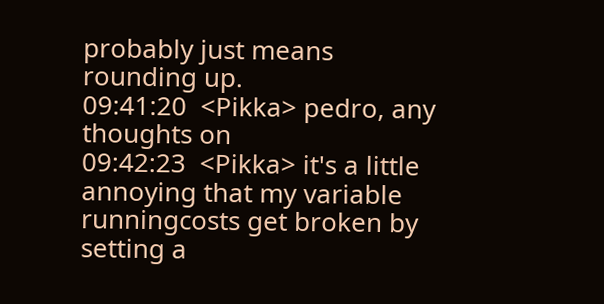probably just means rounding up.
09:41:20  <Pikka> pedro, any thoughts on
09:42:23  <Pikka> it's a little annoying that my variable runningcosts get broken by setting a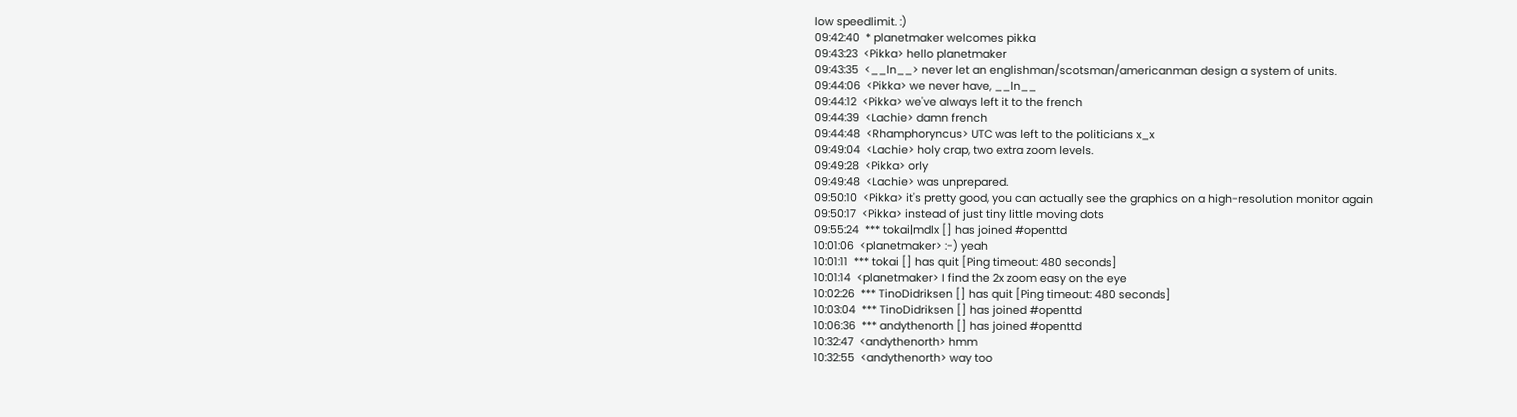low speedlimit. :)
09:42:40  * planetmaker welcomes pikka
09:43:23  <Pikka> hello planetmaker
09:43:35  <__ln__> never let an englishman/scotsman/americanman design a system of units.
09:44:06  <Pikka> we never have, __ln__
09:44:12  <Pikka> we've always left it to the french
09:44:39  <Lachie> damn french
09:44:48  <Rhamphoryncus> UTC was left to the politicians x_x
09:49:04  <Lachie> holy crap, two extra zoom levels.
09:49:28  <Pikka> orly
09:49:48  <Lachie> was unprepared.
09:50:10  <Pikka> it's pretty good, you can actually see the graphics on a high-resolution monitor again
09:50:17  <Pikka> instead of just tiny little moving dots
09:55:24  *** tokai|mdlx [] has joined #openttd
10:01:06  <planetmaker> :-) yeah
10:01:11  *** tokai [] has quit [Ping timeout: 480 seconds]
10:01:14  <planetmaker> I find the 2x zoom easy on the eye
10:02:26  *** TinoDidriksen [] has quit [Ping timeout: 480 seconds]
10:03:04  *** TinoDidriksen [] has joined #openttd
10:06:36  *** andythenorth [] has joined #openttd
10:32:47  <andythenorth> hmm
10:32:55  <andythenorth> way too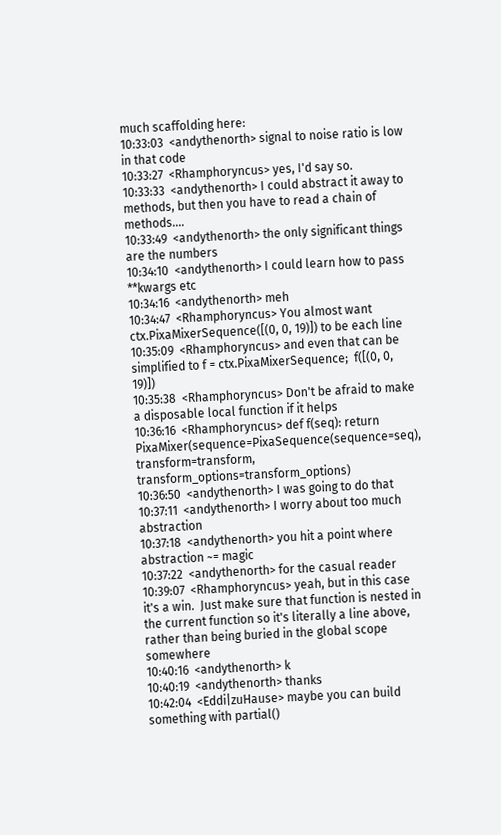much scaffolding here:
10:33:03  <andythenorth> signal to noise ratio is low in that code
10:33:27  <Rhamphoryncus> yes, I'd say so.
10:33:33  <andythenorth> I could abstract it away to methods, but then you have to read a chain of methods....
10:33:49  <andythenorth> the only significant things are the numbers
10:34:10  <andythenorth> I could learn how to pass **kwargs etc
10:34:16  <andythenorth> meh
10:34:47  <Rhamphoryncus> You almost want ctx.PixaMixerSequence([(0, 0, 19)]) to be each line
10:35:09  <Rhamphoryncus> and even that can be simplified to f = ctx.PixaMixerSequence;  f([(0, 0, 19)])
10:35:38  <Rhamphoryncus> Don't be afraid to make a disposable local function if it helps
10:36:16  <Rhamphoryncus> def f(seq): return PixaMixer(sequence=PixaSequence(sequence=seq), transform=transform, transform_options=transform_options)
10:36:50  <andythenorth> I was going to do that
10:37:11  <andythenorth> I worry about too much abstraction
10:37:18  <andythenorth> you hit a point where abstraction ~= magic
10:37:22  <andythenorth> for the casual reader
10:39:07  <Rhamphoryncus> yeah, but in this case it's a win.  Just make sure that function is nested in the current function so it's literally a line above, rather than being buried in the global scope somewhere
10:40:16  <andythenorth> k
10:40:19  <andythenorth> thanks
10:42:04  <Eddi|zuHause> maybe you can build something with partial()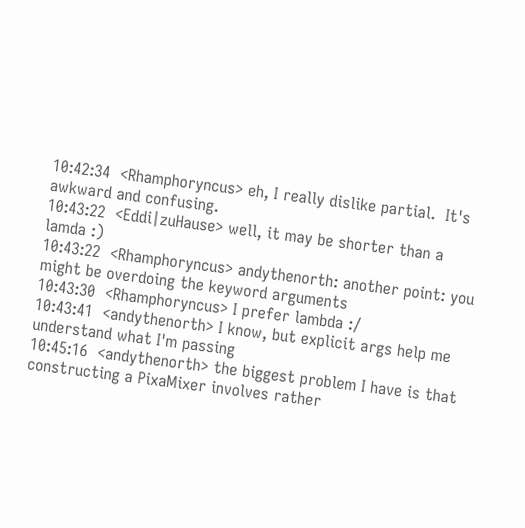10:42:34  <Rhamphoryncus> eh, I really dislike partial.  It's awkward and confusing.
10:43:22  <Eddi|zuHause> well, it may be shorter than a lamda :)
10:43:22  <Rhamphoryncus> andythenorth: another point: you might be overdoing the keyword arguments
10:43:30  <Rhamphoryncus> I prefer lambda :/
10:43:41  <andythenorth> I know, but explicit args help me understand what I'm passing
10:45:16  <andythenorth> the biggest problem I have is that constructing a PixaMixer involves rather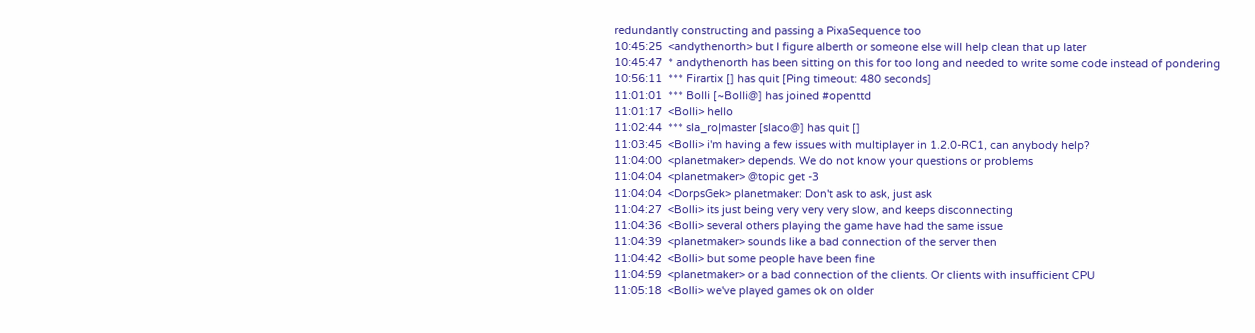redundantly constructing and passing a PixaSequence too
10:45:25  <andythenorth> but I figure alberth or someone else will help clean that up later
10:45:47  * andythenorth has been sitting on this for too long and needed to write some code instead of pondering
10:56:11  *** Firartix [] has quit [Ping timeout: 480 seconds]
11:01:01  *** Bolli [~Bolli@] has joined #openttd
11:01:17  <Bolli> hello
11:02:44  *** sla_ro|master [slaco@] has quit []
11:03:45  <Bolli> i'm having a few issues with multiplayer in 1.2.0-RC1, can anybody help?
11:04:00  <planetmaker> depends. We do not know your questions or problems
11:04:04  <planetmaker> @topic get -3
11:04:04  <DorpsGek> planetmaker: Don't ask to ask, just ask
11:04:27  <Bolli> its just being very very very slow, and keeps disconnecting
11:04:36  <Bolli> several others playing the game have had the same issue
11:04:39  <planetmaker> sounds like a bad connection of the server then
11:04:42  <Bolli> but some people have been fine
11:04:59  <planetmaker> or a bad connection of the clients. Or clients with insufficient CPU
11:05:18  <Bolli> we've played games ok on older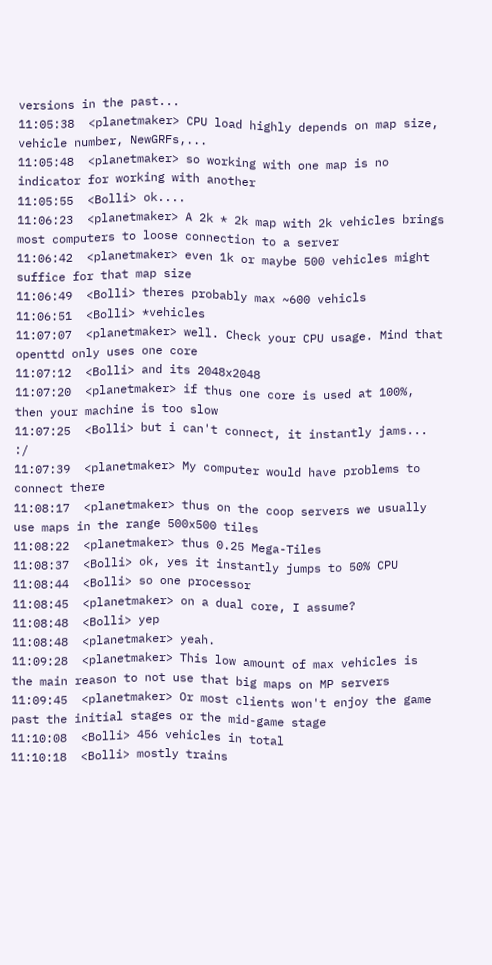versions in the past...
11:05:38  <planetmaker> CPU load highly depends on map size, vehicle number, NewGRFs,...
11:05:48  <planetmaker> so working with one map is no indicator for working with another
11:05:55  <Bolli> ok....
11:06:23  <planetmaker> A 2k * 2k map with 2k vehicles brings most computers to loose connection to a server
11:06:42  <planetmaker> even 1k or maybe 500 vehicles might suffice for that map size
11:06:49  <Bolli> theres probably max ~600 vehicls
11:06:51  <Bolli> *vehicles
11:07:07  <planetmaker> well. Check your CPU usage. Mind that openttd only uses one core
11:07:12  <Bolli> and its 2048x2048
11:07:20  <planetmaker> if thus one core is used at 100%, then your machine is too slow
11:07:25  <Bolli> but i can't connect, it instantly jams... :/
11:07:39  <planetmaker> My computer would have problems to connect there
11:08:17  <planetmaker> thus on the coop servers we usually use maps in the range 500x500 tiles
11:08:22  <planetmaker> thus 0.25 Mega-Tiles
11:08:37  <Bolli> ok, yes it instantly jumps to 50% CPU
11:08:44  <Bolli> so one processor
11:08:45  <planetmaker> on a dual core, I assume?
11:08:48  <Bolli> yep
11:08:48  <planetmaker> yeah.
11:09:28  <planetmaker> This low amount of max vehicles is the main reason to not use that big maps on MP servers
11:09:45  <planetmaker> Or most clients won't enjoy the game past the initial stages or the mid-game stage
11:10:08  <Bolli> 456 vehicles in total
11:10:18  <Bolli> mostly trains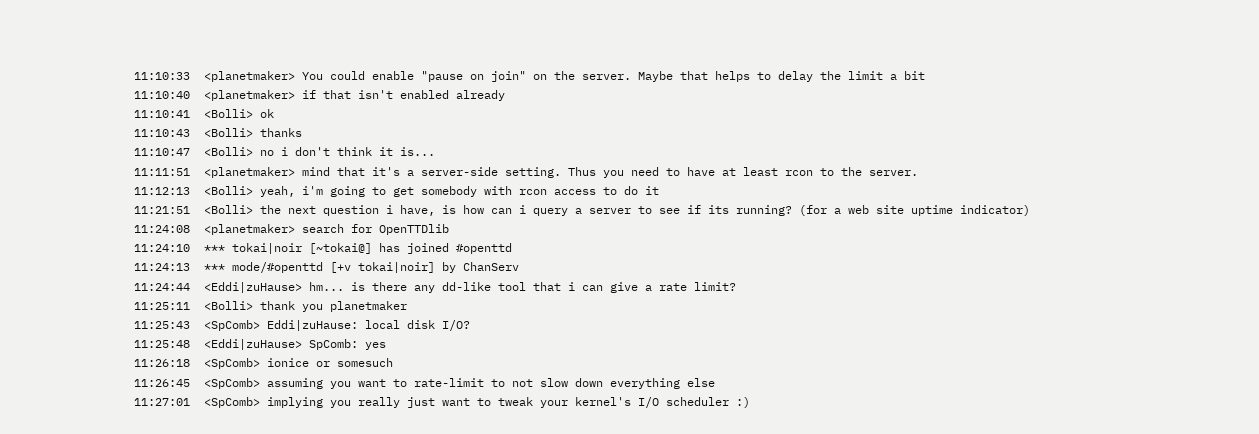11:10:33  <planetmaker> You could enable "pause on join" on the server. Maybe that helps to delay the limit a bit
11:10:40  <planetmaker> if that isn't enabled already
11:10:41  <Bolli> ok
11:10:43  <Bolli> thanks
11:10:47  <Bolli> no i don't think it is...
11:11:51  <planetmaker> mind that it's a server-side setting. Thus you need to have at least rcon to the server.
11:12:13  <Bolli> yeah, i'm going to get somebody with rcon access to do it
11:21:51  <Bolli> the next question i have, is how can i query a server to see if its running? (for a web site uptime indicator)
11:24:08  <planetmaker> search for OpenTTDlib
11:24:10  *** tokai|noir [~tokai@] has joined #openttd
11:24:13  *** mode/#openttd [+v tokai|noir] by ChanServ
11:24:44  <Eddi|zuHause> hm... is there any dd-like tool that i can give a rate limit?
11:25:11  <Bolli> thank you planetmaker
11:25:43  <SpComb> Eddi|zuHause: local disk I/O?
11:25:48  <Eddi|zuHause> SpComb: yes
11:26:18  <SpComb> ionice or somesuch
11:26:45  <SpComb> assuming you want to rate-limit to not slow down everything else
11:27:01  <SpComb> implying you really just want to tweak your kernel's I/O scheduler :)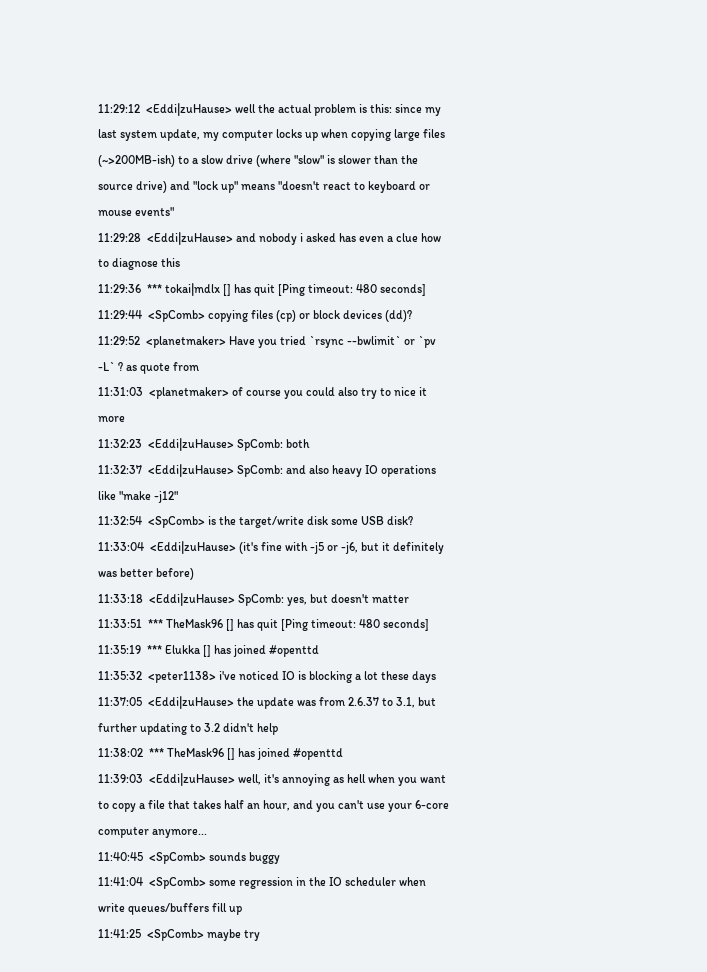11:29:12  <Eddi|zuHause> well the actual problem is this: since my last system update, my computer locks up when copying large files (~>200MB-ish) to a slow drive (where "slow" is slower than the source drive) and "lock up" means "doesn't react to keyboard or mouse events"
11:29:28  <Eddi|zuHause> and nobody i asked has even a clue how to diagnose this
11:29:36  *** tokai|mdlx [] has quit [Ping timeout: 480 seconds]
11:29:44  <SpComb> copying files (cp) or block devices (dd)?
11:29:52  <planetmaker> Have you tried `rsync --bwlimit` or `pv -L` ? as quote from
11:31:03  <planetmaker> of course you could also try to nice it more
11:32:23  <Eddi|zuHause> SpComb: both
11:32:37  <Eddi|zuHause> SpComb: and also heavy IO operations like "make -j12"
11:32:54  <SpComb> is the target/write disk some USB disk?
11:33:04  <Eddi|zuHause> (it's fine with -j5 or -j6, but it definitely was better before)
11:33:18  <Eddi|zuHause> SpComb: yes, but doesn't matter
11:33:51  *** TheMask96 [] has quit [Ping timeout: 480 seconds]
11:35:19  *** Elukka [] has joined #openttd
11:35:32  <peter1138> i've noticed IO is blocking a lot these days
11:37:05  <Eddi|zuHause> the update was from 2.6.37 to 3.1, but further updating to 3.2 didn't help
11:38:02  *** TheMask96 [] has joined #openttd
11:39:03  <Eddi|zuHause> well, it's annoying as hell when you want to copy a file that takes half an hour, and you can't use your 6-core computer anymore...
11:40:45  <SpComb> sounds buggy
11:41:04  <SpComb> some regression in the IO scheduler when write queues/buffers fill up
11:41:25  <SpComb> maybe try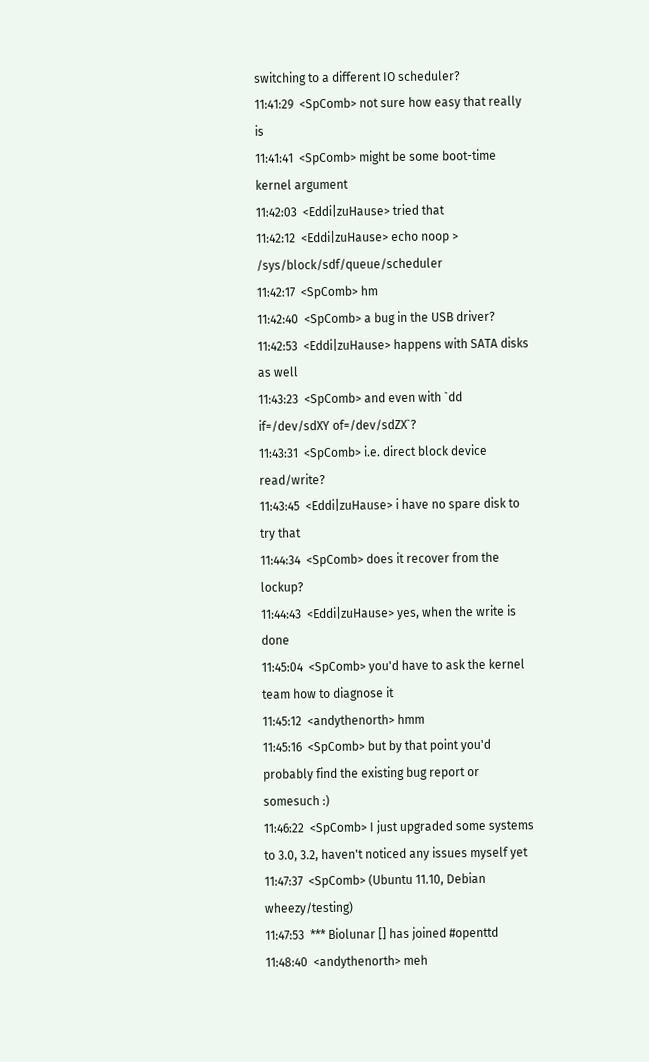switching to a different IO scheduler?
11:41:29  <SpComb> not sure how easy that really is
11:41:41  <SpComb> might be some boot-time kernel argument
11:42:03  <Eddi|zuHause> tried that
11:42:12  <Eddi|zuHause> echo noop > /sys/block/sdf/queue/scheduler
11:42:17  <SpComb> hm
11:42:40  <SpComb> a bug in the USB driver?
11:42:53  <Eddi|zuHause> happens with SATA disks as well
11:43:23  <SpComb> and even with `dd if=/dev/sdXY of=/dev/sdZX`?
11:43:31  <SpComb> i.e. direct block device read/write?
11:43:45  <Eddi|zuHause> i have no spare disk to try that
11:44:34  <SpComb> does it recover from the lockup?
11:44:43  <Eddi|zuHause> yes, when the write is done
11:45:04  <SpComb> you'd have to ask the kernel team how to diagnose it
11:45:12  <andythenorth> hmm
11:45:16  <SpComb> but by that point you'd probably find the existing bug report or somesuch :)
11:46:22  <SpComb> I just upgraded some systems to 3.0, 3.2, haven't noticed any issues myself yet
11:47:37  <SpComb> (Ubuntu 11.10, Debian wheezy/testing)
11:47:53  *** Biolunar [] has joined #openttd
11:48:40  <andythenorth> meh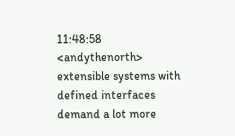11:48:58  <andythenorth> extensible systems with defined interfaces demand a lot more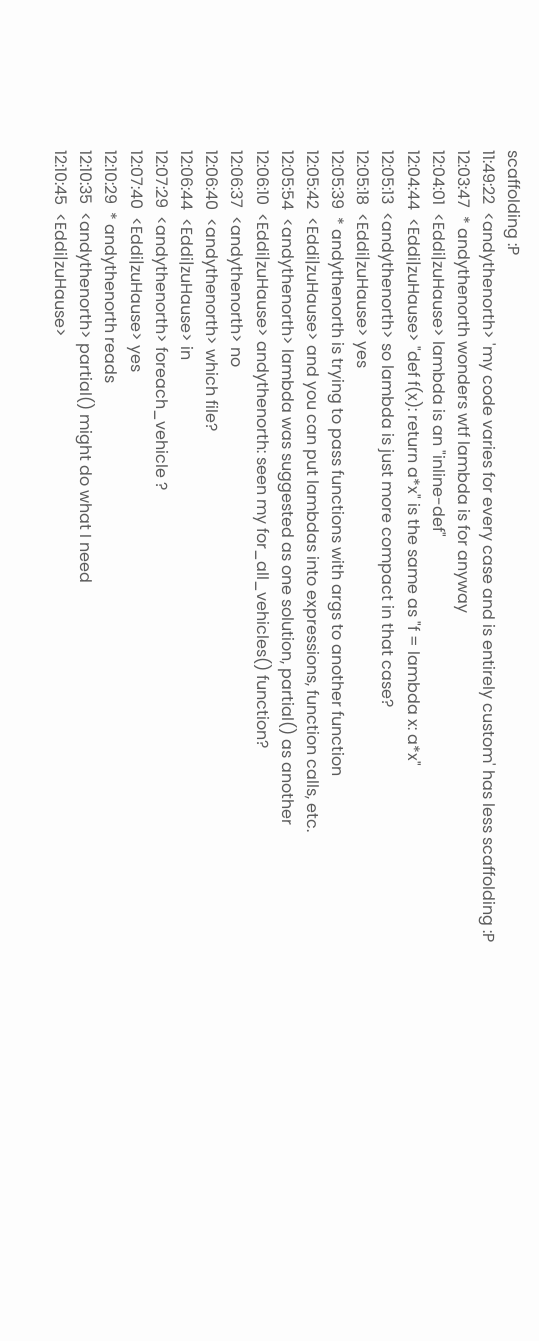scaffolding :P
11:49:22  <andythenorth> 'my code varies for every case and is entirely custom' has less scaffolding :P
12:03:47  * andythenorth wonders wtf lambda is for anyway
12:04:01  <Eddi|zuHause> lambda is an "inline-def"
12:04:44  <Eddi|zuHause> "def f(x): return a*x" is the same as "f = lambda x: a*x"
12:05:13  <andythenorth> so lambda is just more compact in that case?
12:05:18  <Eddi|zuHause> yes
12:05:39  * andythenorth is trying to pass functions with args to another function
12:05:42  <Eddi|zuHause> and you can put lambdas into expressions, function calls, etc.
12:05:54  <andythenorth> lambda was suggested as one solution, partial() as another
12:06:10  <Eddi|zuHause> andythenorth: seen my for_all_vehicles() function?
12:06:37  <andythenorth> no
12:06:40  <andythenorth> which file?
12:06:44  <Eddi|zuHause> in
12:07:29  <andythenorth> foreach_vehicle ?
12:07:40  <Eddi|zuHause> yes
12:10:29  * andythenorth reads
12:10:35  <andythenorth> partial() might do what I need
12:10:45  <Eddi|zuHause>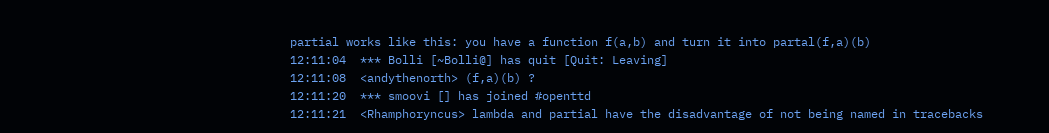partial works like this: you have a function f(a,b) and turn it into partal(f,a)(b)
12:11:04  *** Bolli [~Bolli@] has quit [Quit: Leaving]
12:11:08  <andythenorth> (f,a)(b) ?
12:11:20  *** smoovi [] has joined #openttd
12:11:21  <Rhamphoryncus> lambda and partial have the disadvantage of not being named in tracebacks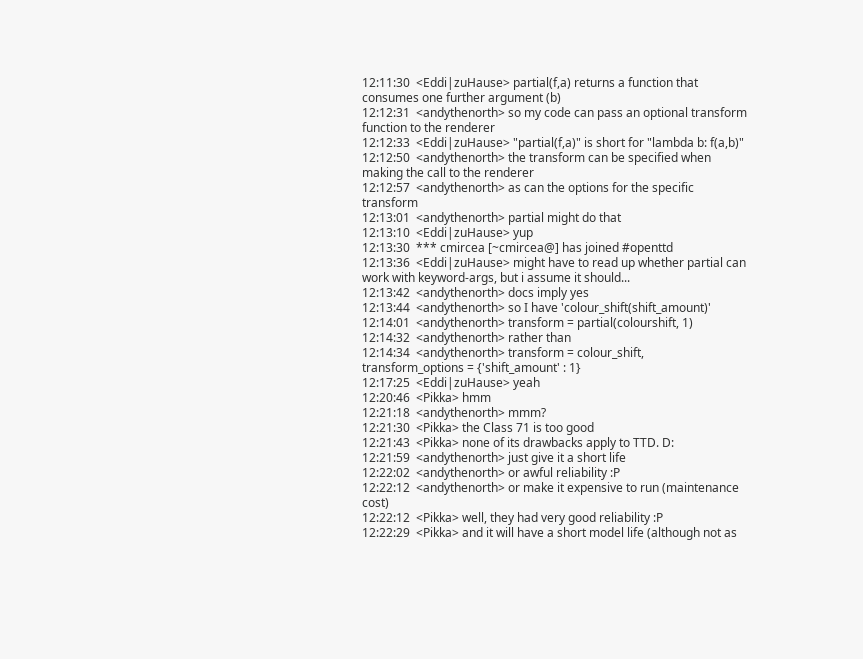12:11:30  <Eddi|zuHause> partial(f,a) returns a function that consumes one further argument (b)
12:12:31  <andythenorth> so my code can pass an optional transform function to the renderer
12:12:33  <Eddi|zuHause> "partial(f,a)" is short for "lambda b: f(a,b)"
12:12:50  <andythenorth> the transform can be specified when making the call to the renderer
12:12:57  <andythenorth> as can the options for the specific transform
12:13:01  <andythenorth> partial might do that
12:13:10  <Eddi|zuHause> yup
12:13:30  *** cmircea [~cmircea@] has joined #openttd
12:13:36  <Eddi|zuHause> might have to read up whether partial can work with keyword-args, but i assume it should...
12:13:42  <andythenorth> docs imply yes
12:13:44  <andythenorth> so I have 'colour_shift(shift_amount)'
12:14:01  <andythenorth> transform = partial(colourshift, 1)
12:14:32  <andythenorth> rather than
12:14:34  <andythenorth> transform = colour_shift, transform_options = {'shift_amount' : 1}
12:17:25  <Eddi|zuHause> yeah
12:20:46  <Pikka> hmm
12:21:18  <andythenorth> mmm?
12:21:30  <Pikka> the Class 71 is too good
12:21:43  <Pikka> none of its drawbacks apply to TTD. D:
12:21:59  <andythenorth> just give it a short life
12:22:02  <andythenorth> or awful reliability :P
12:22:12  <andythenorth> or make it expensive to run (maintenance cost)
12:22:12  <Pikka> well, they had very good reliability :P
12:22:29  <Pikka> and it will have a short model life (although not as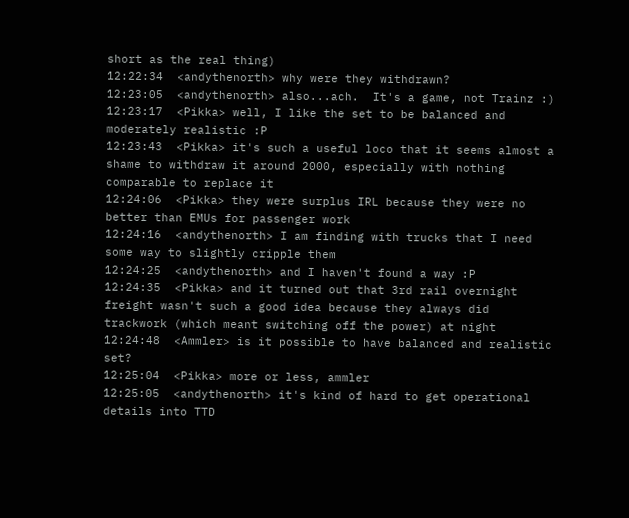short as the real thing)
12:22:34  <andythenorth> why were they withdrawn?
12:23:05  <andythenorth> also...ach.  It's a game, not Trainz :)
12:23:17  <Pikka> well, I like the set to be balanced and moderately realistic :P
12:23:43  <Pikka> it's such a useful loco that it seems almost a shame to withdraw it around 2000, especially with nothing comparable to replace it
12:24:06  <Pikka> they were surplus IRL because they were no better than EMUs for passenger work
12:24:16  <andythenorth> I am finding with trucks that I need some way to slightly cripple them
12:24:25  <andythenorth> and I haven't found a way :P
12:24:35  <Pikka> and it turned out that 3rd rail overnight freight wasn't such a good idea because they always did trackwork (which meant switching off the power) at night
12:24:48  <Ammler> is it possible to have balanced and realistic set?
12:25:04  <Pikka> more or less, ammler
12:25:05  <andythenorth> it's kind of hard to get operational details into TTD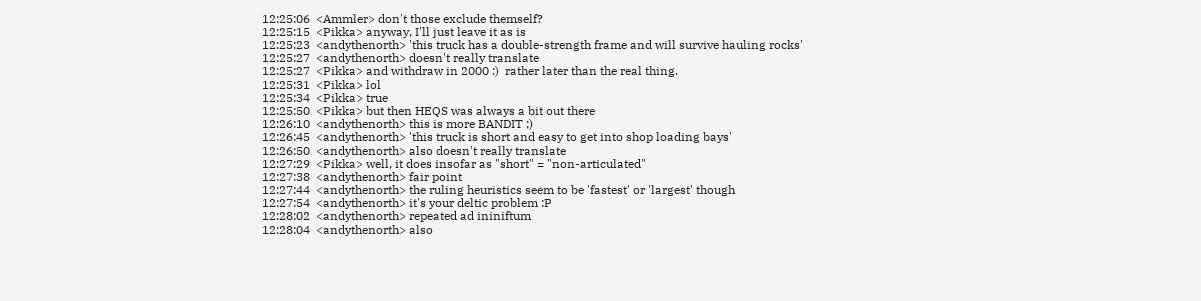12:25:06  <Ammler> don't those exclude themself?
12:25:15  <Pikka> anyway, I'll just leave it as is
12:25:23  <andythenorth> 'this truck has a double-strength frame and will survive hauling rocks'
12:25:27  <andythenorth> doesn't really translate
12:25:27  <Pikka> and withdraw in 2000 :)  rather later than the real thing.
12:25:31  <Pikka> lol
12:25:34  <Pikka> true
12:25:50  <Pikka> but then HEQS was always a bit out there
12:26:10  <andythenorth> this is more BANDIT ;)
12:26:45  <andythenorth> 'this truck is short and easy to get into shop loading bays'
12:26:50  <andythenorth> also doesn't really translate
12:27:29  <Pikka> well, it does insofar as "short" = "non-articulated"
12:27:38  <andythenorth> fair point
12:27:44  <andythenorth> the ruling heuristics seem to be 'fastest' or 'largest' though
12:27:54  <andythenorth> it's your deltic problem :P
12:28:02  <andythenorth> repeated ad ininiftum
12:28:04  <andythenorth> also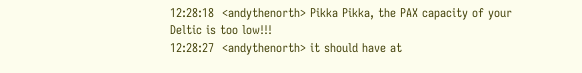12:28:18  <andythenorth> Pikka Pikka, the PAX capacity of your Deltic is too low!!!
12:28:27  <andythenorth> it should have at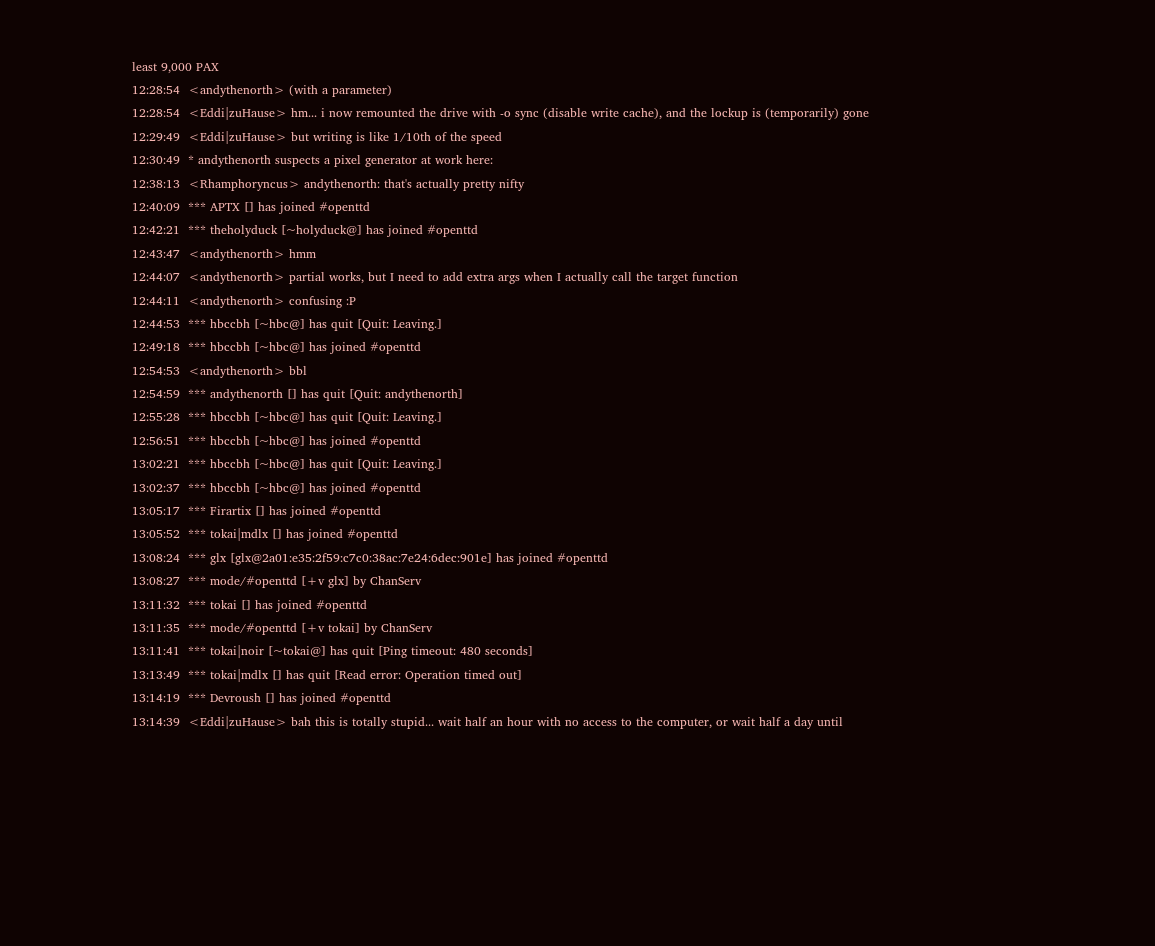least 9,000 PAX
12:28:54  <andythenorth> (with a parameter)
12:28:54  <Eddi|zuHause> hm... i now remounted the drive with -o sync (disable write cache), and the lockup is (temporarily) gone
12:29:49  <Eddi|zuHause> but writing is like 1/10th of the speed
12:30:49  * andythenorth suspects a pixel generator at work here:
12:38:13  <Rhamphoryncus> andythenorth: that's actually pretty nifty
12:40:09  *** APTX [] has joined #openttd
12:42:21  *** theholyduck [~holyduck@] has joined #openttd
12:43:47  <andythenorth> hmm
12:44:07  <andythenorth> partial works, but I need to add extra args when I actually call the target function
12:44:11  <andythenorth> confusing :P
12:44:53  *** hbccbh [~hbc@] has quit [Quit: Leaving.]
12:49:18  *** hbccbh [~hbc@] has joined #openttd
12:54:53  <andythenorth> bbl
12:54:59  *** andythenorth [] has quit [Quit: andythenorth]
12:55:28  *** hbccbh [~hbc@] has quit [Quit: Leaving.]
12:56:51  *** hbccbh [~hbc@] has joined #openttd
13:02:21  *** hbccbh [~hbc@] has quit [Quit: Leaving.]
13:02:37  *** hbccbh [~hbc@] has joined #openttd
13:05:17  *** Firartix [] has joined #openttd
13:05:52  *** tokai|mdlx [] has joined #openttd
13:08:24  *** glx [glx@2a01:e35:2f59:c7c0:38ac:7e24:6dec:901e] has joined #openttd
13:08:27  *** mode/#openttd [+v glx] by ChanServ
13:11:32  *** tokai [] has joined #openttd
13:11:35  *** mode/#openttd [+v tokai] by ChanServ
13:11:41  *** tokai|noir [~tokai@] has quit [Ping timeout: 480 seconds]
13:13:49  *** tokai|mdlx [] has quit [Read error: Operation timed out]
13:14:19  *** Devroush [] has joined #openttd
13:14:39  <Eddi|zuHause> bah this is totally stupid... wait half an hour with no access to the computer, or wait half a day until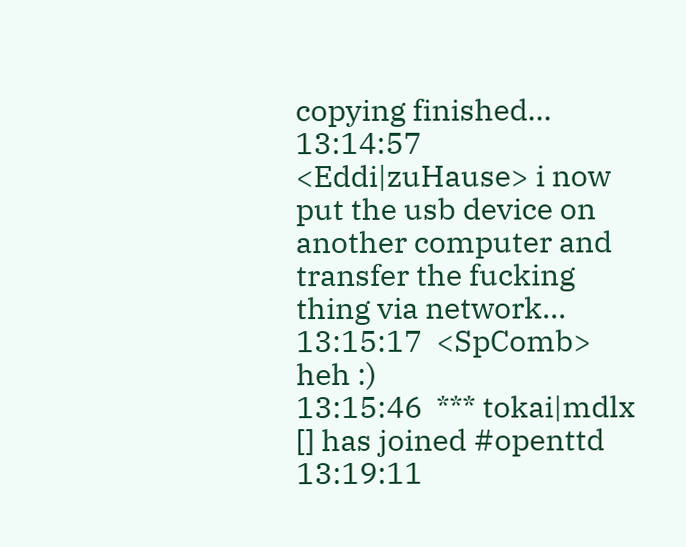copying finished...
13:14:57  <Eddi|zuHause> i now put the usb device on another computer and transfer the fucking thing via network...
13:15:17  <SpComb> heh :)
13:15:46  *** tokai|mdlx [] has joined #openttd
13:19:11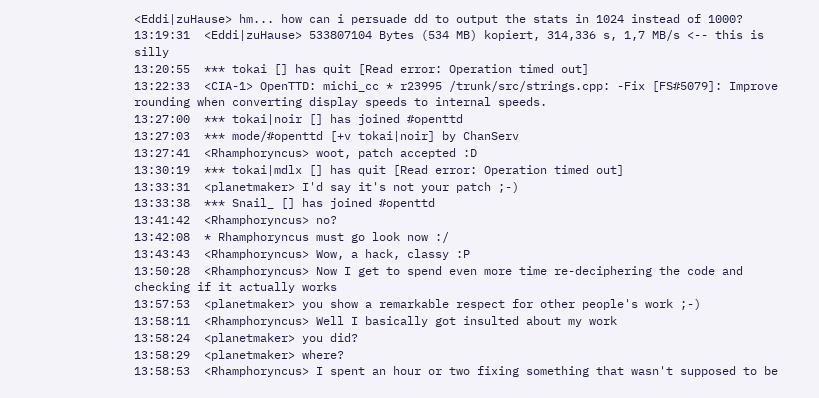<Eddi|zuHause> hm... how can i persuade dd to output the stats in 1024 instead of 1000?
13:19:31  <Eddi|zuHause> 533807104 Bytes (534 MB) kopiert, 314,336 s, 1,7 MB/s <-- this is silly
13:20:55  *** tokai [] has quit [Read error: Operation timed out]
13:22:33  <CIA-1> OpenTTD: michi_cc * r23995 /trunk/src/strings.cpp: -Fix [FS#5079]: Improve rounding when converting display speeds to internal speeds.
13:27:00  *** tokai|noir [] has joined #openttd
13:27:03  *** mode/#openttd [+v tokai|noir] by ChanServ
13:27:41  <Rhamphoryncus> woot, patch accepted :D
13:30:19  *** tokai|mdlx [] has quit [Read error: Operation timed out]
13:33:31  <planetmaker> I'd say it's not your patch ;-)
13:33:38  *** Snail_ [] has joined #openttd
13:41:42  <Rhamphoryncus> no?
13:42:08  * Rhamphoryncus must go look now :/
13:43:43  <Rhamphoryncus> Wow, a hack, classy :P
13:50:28  <Rhamphoryncus> Now I get to spend even more time re-deciphering the code and checking if it actually works
13:57:53  <planetmaker> you show a remarkable respect for other people's work ;-)
13:58:11  <Rhamphoryncus> Well I basically got insulted about my work
13:58:24  <planetmaker> you did?
13:58:29  <planetmaker> where?
13:58:53  <Rhamphoryncus> I spent an hour or two fixing something that wasn't supposed to be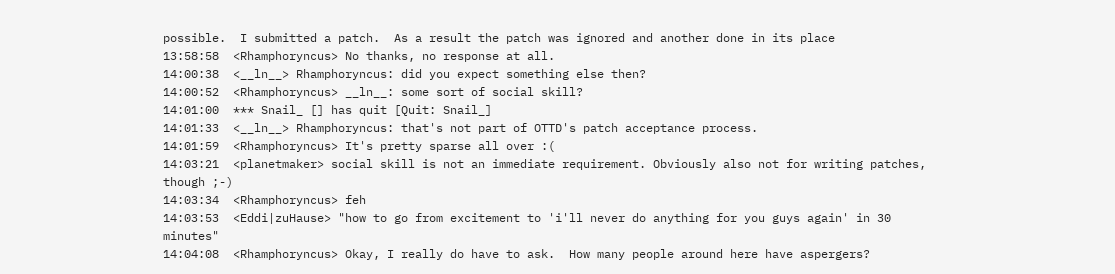possible.  I submitted a patch.  As a result the patch was ignored and another done in its place
13:58:58  <Rhamphoryncus> No thanks, no response at all.
14:00:38  <__ln__> Rhamphoryncus: did you expect something else then?
14:00:52  <Rhamphoryncus> __ln__: some sort of social skill?
14:01:00  *** Snail_ [] has quit [Quit: Snail_]
14:01:33  <__ln__> Rhamphoryncus: that's not part of OTTD's patch acceptance process.
14:01:59  <Rhamphoryncus> It's pretty sparse all over :(
14:03:21  <planetmaker> social skill is not an immediate requirement. Obviously also not for writing patches, though ;-)
14:03:34  <Rhamphoryncus> feh
14:03:53  <Eddi|zuHause> "how to go from excitement to 'i'll never do anything for you guys again' in 30 minutes"
14:04:08  <Rhamphoryncus> Okay, I really do have to ask.  How many people around here have aspergers?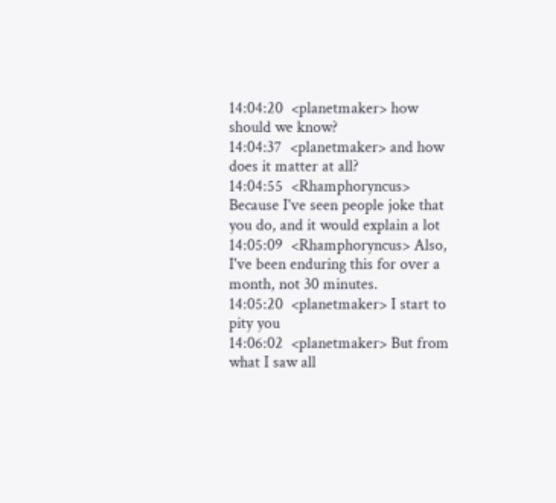14:04:20  <planetmaker> how should we know?
14:04:37  <planetmaker> and how does it matter at all?
14:04:55  <Rhamphoryncus> Because I've seen people joke that you do, and it would explain a lot
14:05:09  <Rhamphoryncus> Also, I've been enduring this for over a month, not 30 minutes.
14:05:20  <planetmaker> I start to pity you
14:06:02  <planetmaker> But from what I saw all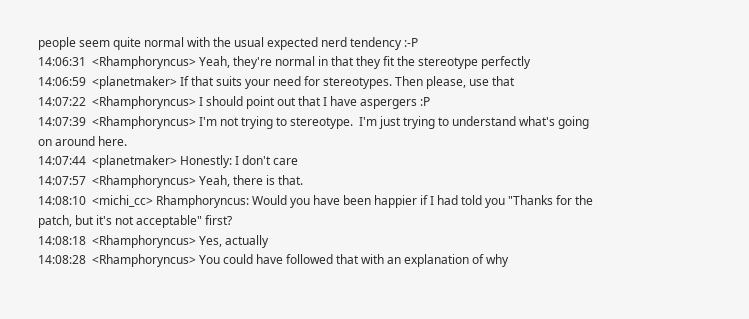people seem quite normal with the usual expected nerd tendency :-P
14:06:31  <Rhamphoryncus> Yeah, they're normal in that they fit the stereotype perfectly
14:06:59  <planetmaker> If that suits your need for stereotypes. Then please, use that
14:07:22  <Rhamphoryncus> I should point out that I have aspergers :P
14:07:39  <Rhamphoryncus> I'm not trying to stereotype.  I'm just trying to understand what's going on around here.
14:07:44  <planetmaker> Honestly: I don't care
14:07:57  <Rhamphoryncus> Yeah, there is that.
14:08:10  <michi_cc> Rhamphoryncus: Would you have been happier if I had told you "Thanks for the patch, but it's not acceptable" first?
14:08:18  <Rhamphoryncus> Yes, actually
14:08:28  <Rhamphoryncus> You could have followed that with an explanation of why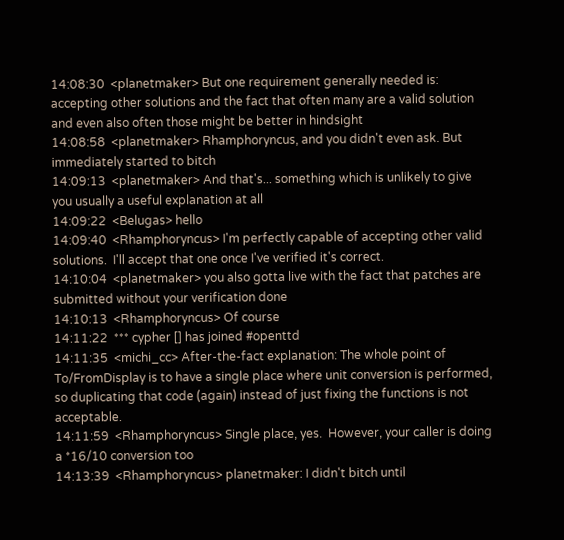14:08:30  <planetmaker> But one requirement generally needed is: accepting other solutions and the fact that often many are a valid solution and even also often those might be better in hindsight
14:08:58  <planetmaker> Rhamphoryncus, and you didn't even ask. But immediately started to bitch
14:09:13  <planetmaker> And that's... something which is unlikely to give you usually a useful explanation at all
14:09:22  <Belugas> hello
14:09:40  <Rhamphoryncus> I'm perfectly capable of accepting other valid solutions.  I'll accept that one once I've verified it's correct.
14:10:04  <planetmaker> you also gotta live with the fact that patches are submitted without your verification done
14:10:13  <Rhamphoryncus> Of course
14:11:22  *** cypher [] has joined #openttd
14:11:35  <michi_cc> After-the-fact explanation: The whole point of To/FromDisplay is to have a single place where unit conversion is performed, so duplicating that code (again) instead of just fixing the functions is not acceptable.
14:11:59  <Rhamphoryncus> Single place, yes.  However, your caller is doing a *16/10 conversion too
14:13:39  <Rhamphoryncus> planetmaker: I didn't bitch until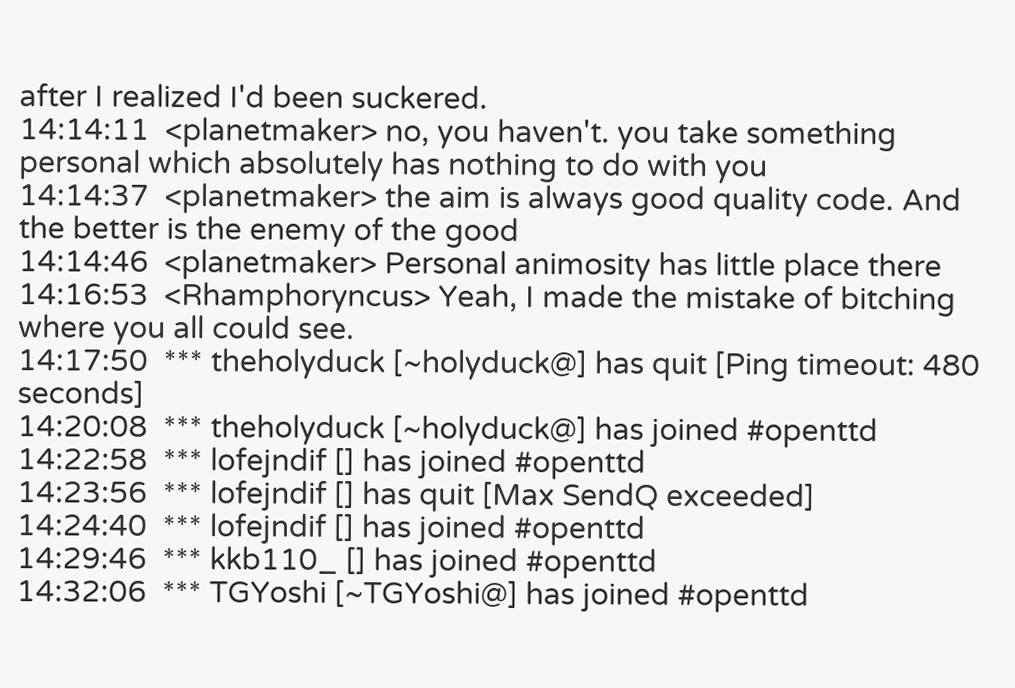after I realized I'd been suckered.
14:14:11  <planetmaker> no, you haven't. you take something personal which absolutely has nothing to do with you
14:14:37  <planetmaker> the aim is always good quality code. And the better is the enemy of the good
14:14:46  <planetmaker> Personal animosity has little place there
14:16:53  <Rhamphoryncus> Yeah, I made the mistake of bitching where you all could see.
14:17:50  *** theholyduck [~holyduck@] has quit [Ping timeout: 480 seconds]
14:20:08  *** theholyduck [~holyduck@] has joined #openttd
14:22:58  *** lofejndif [] has joined #openttd
14:23:56  *** lofejndif [] has quit [Max SendQ exceeded]
14:24:40  *** lofejndif [] has joined #openttd
14:29:46  *** kkb110_ [] has joined #openttd
14:32:06  *** TGYoshi [~TGYoshi@] has joined #openttd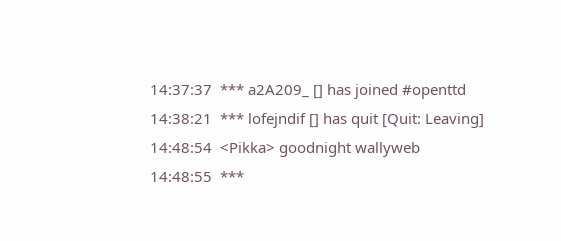14:37:37  *** a2A209_ [] has joined #openttd
14:38:21  *** lofejndif [] has quit [Quit: Leaving]
14:48:54  <Pikka> goodnight wallyweb
14:48:55  ***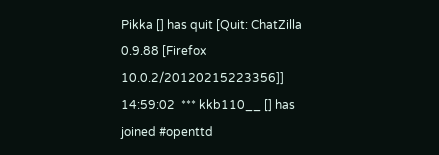Pikka [] has quit [Quit: ChatZilla 0.9.88 [Firefox 10.0.2/20120215223356]]
14:59:02  *** kkb110__ [] has joined #openttd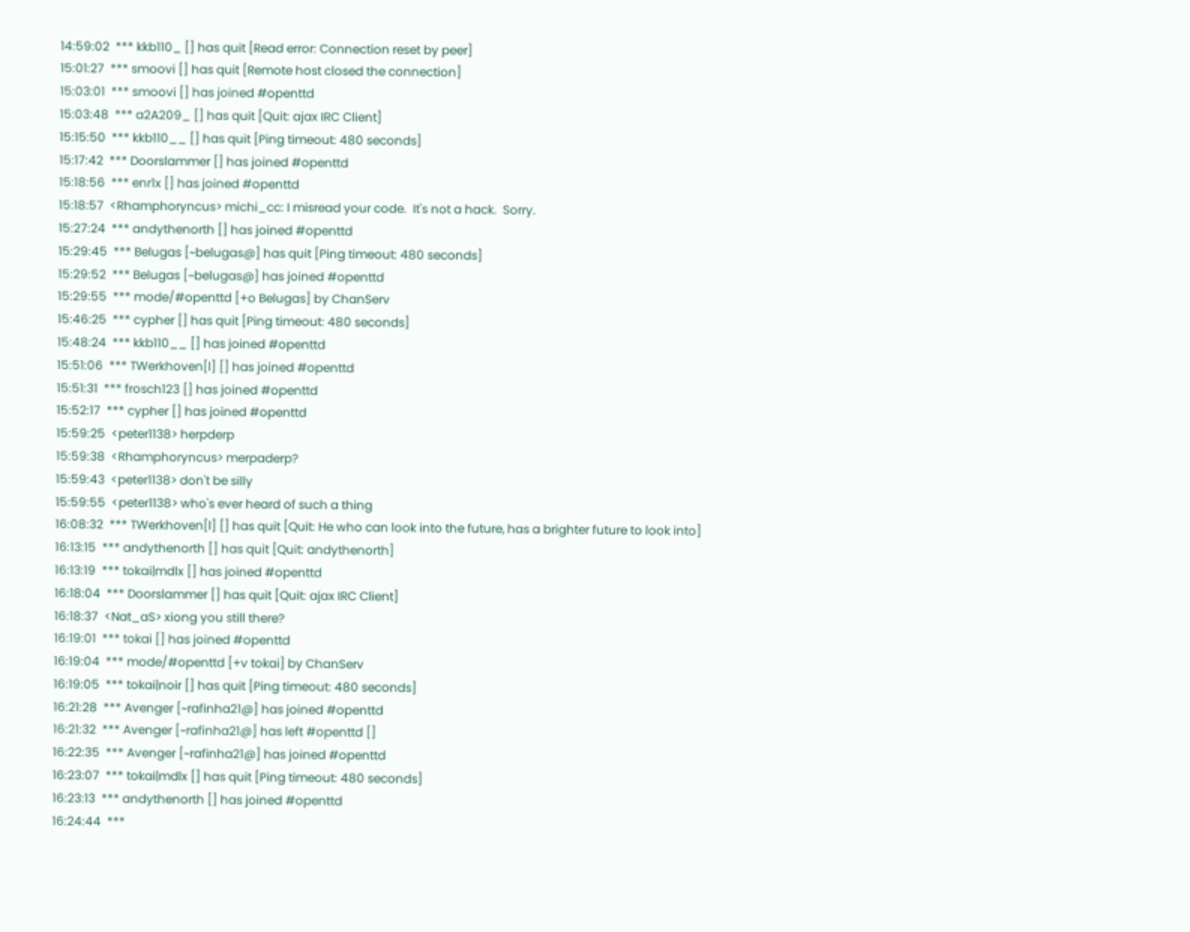14:59:02  *** kkb110_ [] has quit [Read error: Connection reset by peer]
15:01:27  *** smoovi [] has quit [Remote host closed the connection]
15:03:01  *** smoovi [] has joined #openttd
15:03:48  *** a2A209_ [] has quit [Quit: ajax IRC Client]
15:15:50  *** kkb110__ [] has quit [Ping timeout: 480 seconds]
15:17:42  *** Doorslammer [] has joined #openttd
15:18:56  *** enr1x [] has joined #openttd
15:18:57  <Rhamphoryncus> michi_cc: I misread your code.  It's not a hack.  Sorry.
15:27:24  *** andythenorth [] has joined #openttd
15:29:45  *** Belugas [~belugas@] has quit [Ping timeout: 480 seconds]
15:29:52  *** Belugas [~belugas@] has joined #openttd
15:29:55  *** mode/#openttd [+o Belugas] by ChanServ
15:46:25  *** cypher [] has quit [Ping timeout: 480 seconds]
15:48:24  *** kkb110__ [] has joined #openttd
15:51:06  *** TWerkhoven[l] [] has joined #openttd
15:51:31  *** frosch123 [] has joined #openttd
15:52:17  *** cypher [] has joined #openttd
15:59:25  <peter1138> herpderp
15:59:38  <Rhamphoryncus> merpaderp?
15:59:43  <peter1138> don't be silly
15:59:55  <peter1138> who's ever heard of such a thing
16:08:32  *** TWerkhoven[l] [] has quit [Quit: He who can look into the future, has a brighter future to look into]
16:13:15  *** andythenorth [] has quit [Quit: andythenorth]
16:13:19  *** tokai|mdlx [] has joined #openttd
16:18:04  *** Doorslammer [] has quit [Quit: ajax IRC Client]
16:18:37  <Nat_aS> xiong you still there?
16:19:01  *** tokai [] has joined #openttd
16:19:04  *** mode/#openttd [+v tokai] by ChanServ
16:19:05  *** tokai|noir [] has quit [Ping timeout: 480 seconds]
16:21:28  *** Avenger [~rafinha21@] has joined #openttd
16:21:32  *** Avenger [~rafinha21@] has left #openttd []
16:22:35  *** Avenger [~rafinha21@] has joined #openttd
16:23:07  *** tokai|mdlx [] has quit [Ping timeout: 480 seconds]
16:23:13  *** andythenorth [] has joined #openttd
16:24:44  ***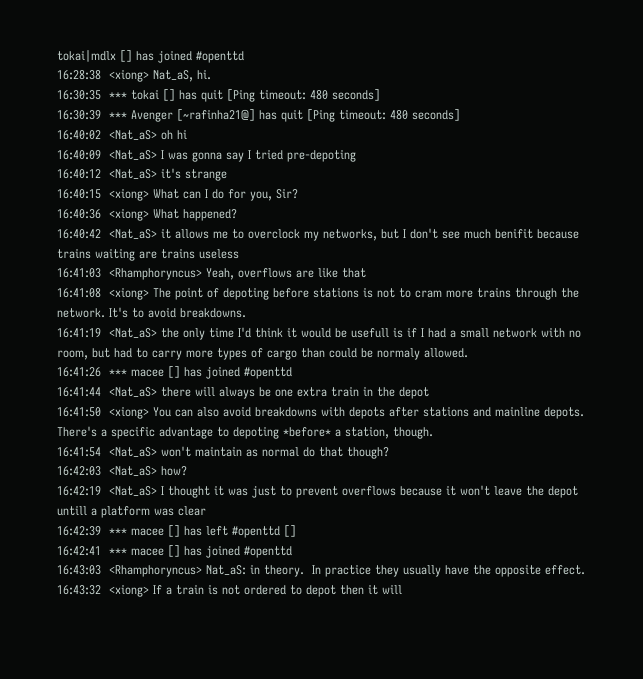tokai|mdlx [] has joined #openttd
16:28:38  <xiong> Nat_aS, hi.
16:30:35  *** tokai [] has quit [Ping timeout: 480 seconds]
16:30:39  *** Avenger [~rafinha21@] has quit [Ping timeout: 480 seconds]
16:40:02  <Nat_aS> oh hi
16:40:09  <Nat_aS> I was gonna say I tried pre-depoting
16:40:12  <Nat_aS> it's strange
16:40:15  <xiong> What can I do for you, Sir?
16:40:36  <xiong> What happened?
16:40:42  <Nat_aS> it allows me to overclock my networks, but I don't see much benifit because trains waiting are trains useless
16:41:03  <Rhamphoryncus> Yeah, overflows are like that
16:41:08  <xiong> The point of depoting before stations is not to cram more trains through the network. It's to avoid breakdowns.
16:41:19  <Nat_aS> the only time I'd think it would be usefull is if I had a small network with no room, but had to carry more types of cargo than could be normaly allowed.
16:41:26  *** macee [] has joined #openttd
16:41:44  <Nat_aS> there will always be one extra train in the depot
16:41:50  <xiong> You can also avoid breakdowns with depots after stations and mainline depots. There's a specific advantage to depoting *before* a station, though.
16:41:54  <Nat_aS> won't maintain as normal do that though?
16:42:03  <Nat_aS> how?
16:42:19  <Nat_aS> I thought it was just to prevent overflows because it won't leave the depot untill a platform was clear
16:42:39  *** macee [] has left #openttd []
16:42:41  *** macee [] has joined #openttd
16:43:03  <Rhamphoryncus> Nat_aS: in theory.  In practice they usually have the opposite effect.
16:43:32  <xiong> If a train is not ordered to depot then it will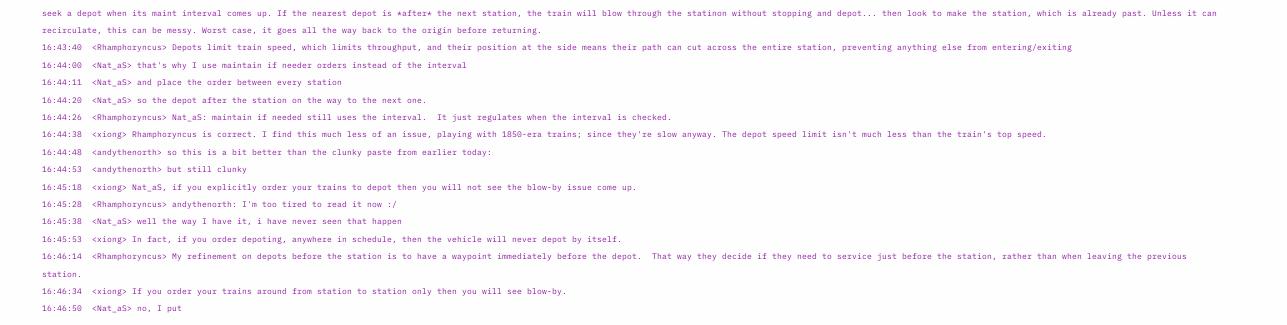seek a depot when its maint interval comes up. If the nearest depot is *after* the next station, the train will blow through the statinon without stopping and depot... then look to make the station, which is already past. Unless it can recirculate, this can be messy. Worst case, it goes all the way back to the origin before returning.
16:43:40  <Rhamphoryncus> Depots limit train speed, which limits throughput, and their position at the side means their path can cut across the entire station, preventing anything else from entering/exiting
16:44:00  <Nat_aS> that's why I use maintain if needer orders instead of the interval
16:44:11  <Nat_aS> and place the order between every station
16:44:20  <Nat_aS> so the depot after the station on the way to the next one.
16:44:26  <Rhamphoryncus> Nat_aS: maintain if needed still uses the interval.  It just regulates when the interval is checked.
16:44:38  <xiong> Rhamphoryncus is correct. I find this much less of an issue, playing with 1850-era trains; since they're slow anyway. The depot speed limit isn't much less than the train's top speed.
16:44:48  <andythenorth> so this is a bit better than the clunky paste from earlier today:
16:44:53  <andythenorth> but still clunky
16:45:18  <xiong> Nat_aS, if you explicitly order your trains to depot then you will not see the blow-by issue come up.
16:45:28  <Rhamphoryncus> andythenorth: I'm too tired to read it now :/
16:45:38  <Nat_aS> well the way I have it, i have never seen that happen
16:45:53  <xiong> In fact, if you order depoting, anywhere in schedule, then the vehicle will never depot by itself.
16:46:14  <Rhamphoryncus> My refinement on depots before the station is to have a waypoint immediately before the depot.  That way they decide if they need to service just before the station, rather than when leaving the previous station.
16:46:34  <xiong> If you order your trains around from station to station only then you will see blow-by.
16:46:50  <Nat_aS> no, I put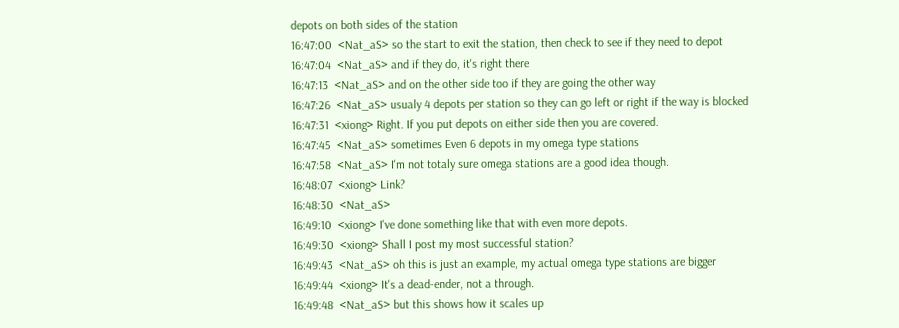depots on both sides of the station
16:47:00  <Nat_aS> so the start to exit the station, then check to see if they need to depot
16:47:04  <Nat_aS> and if they do, it's right there
16:47:13  <Nat_aS> and on the other side too if they are going the other way
16:47:26  <Nat_aS> usualy 4 depots per station so they can go left or right if the way is blocked
16:47:31  <xiong> Right. If you put depots on either side then you are covered.
16:47:45  <Nat_aS> sometimes Even 6 depots in my omega type stations
16:47:58  <Nat_aS> I'm not totaly sure omega stations are a good idea though.
16:48:07  <xiong> Link?
16:48:30  <Nat_aS>
16:49:10  <xiong> I've done something like that with even more depots.
16:49:30  <xiong> Shall I post my most successful station?
16:49:43  <Nat_aS> oh this is just an example, my actual omega type stations are bigger
16:49:44  <xiong> It's a dead-ender, not a through.
16:49:48  <Nat_aS> but this shows how it scales up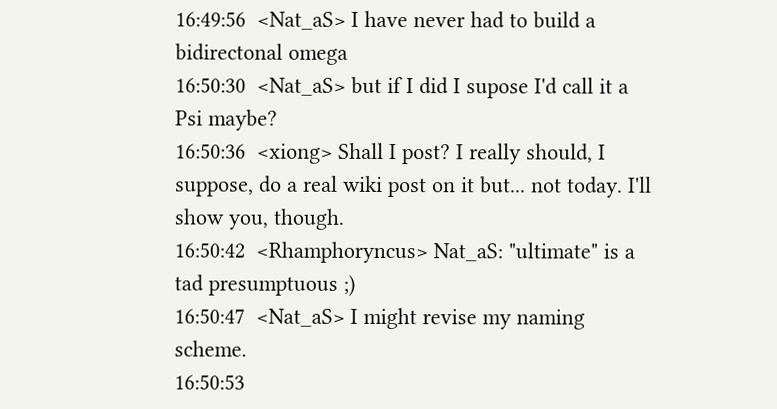16:49:56  <Nat_aS> I have never had to build a bidirectonal omega
16:50:30  <Nat_aS> but if I did I supose I'd call it a Psi maybe?
16:50:36  <xiong> Shall I post? I really should, I suppose, do a real wiki post on it but... not today. I'll show you, though.
16:50:42  <Rhamphoryncus> Nat_aS: "ultimate" is a tad presumptuous ;)
16:50:47  <Nat_aS> I might revise my naming scheme.
16:50:53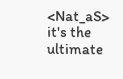<Nat_aS> it's the ultimate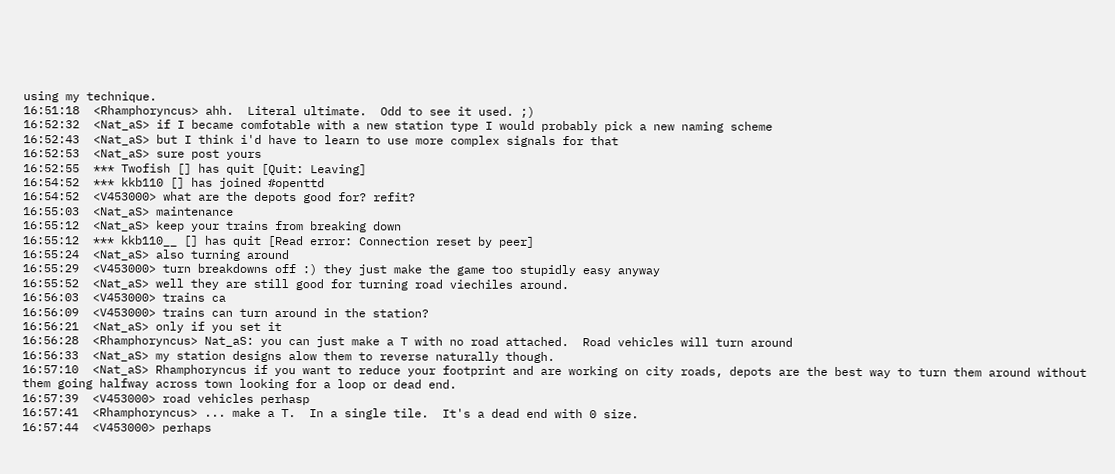using my technique.
16:51:18  <Rhamphoryncus> ahh.  Literal ultimate.  Odd to see it used. ;)
16:52:32  <Nat_aS> if I became comfotable with a new station type I would probably pick a new naming scheme
16:52:43  <Nat_aS> but I think i'd have to learn to use more complex signals for that
16:52:53  <Nat_aS> sure post yours
16:52:55  *** Twofish [] has quit [Quit: Leaving]
16:54:52  *** kkb110 [] has joined #openttd
16:54:52  <V453000> what are the depots good for? refit?
16:55:03  <Nat_aS> maintenance
16:55:12  <Nat_aS> keep your trains from breaking down
16:55:12  *** kkb110__ [] has quit [Read error: Connection reset by peer]
16:55:24  <Nat_aS> also turning around
16:55:29  <V453000> turn breakdowns off :) they just make the game too stupidly easy anyway
16:55:52  <Nat_aS> well they are still good for turning road viechiles around.
16:56:03  <V453000> trains ca
16:56:09  <V453000> trains can turn around in the station?
16:56:21  <Nat_aS> only if you set it
16:56:28  <Rhamphoryncus> Nat_aS: you can just make a T with no road attached.  Road vehicles will turn around
16:56:33  <Nat_aS> my station designs alow them to reverse naturally though.
16:57:10  <Nat_aS> Rhamphoryncus if you want to reduce your footprint and are working on city roads, depots are the best way to turn them around without them going halfway across town looking for a loop or dead end.
16:57:39  <V453000> road vehicles perhasp
16:57:41  <Rhamphoryncus> ... make a T.  In a single tile.  It's a dead end with 0 size.
16:57:44  <V453000> perhaps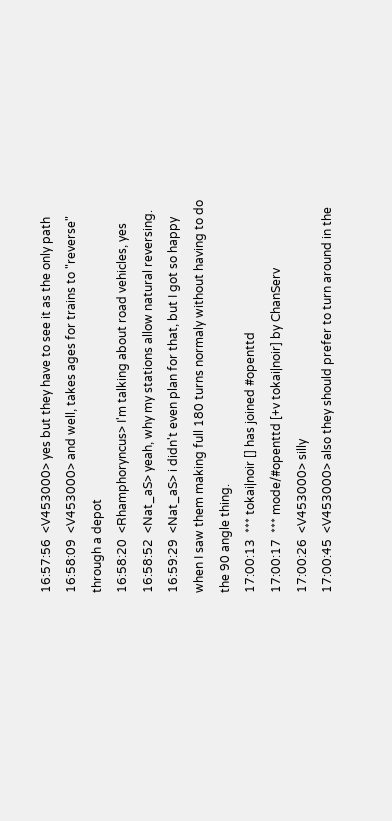16:57:56  <V453000> yes but they have to see it as the only path
16:58:09  <V453000> and well, takes ages for trains to "reverse" through a depot
16:58:20  <Rhamphoryncus> I'm talking about road vehicles, yes
16:58:52  <Nat_aS> yeah, why my stations allow natural reversing.
16:59:29  <Nat_aS> i didn't even plan for that, but I got so happy when I saw them making full 180 turns normaly without having to do the 90 angle thing.
17:00:13  *** tokai|noir [] has joined #openttd
17:00:17  *** mode/#openttd [+v tokai|noir] by ChanServ
17:00:26  <V453000> silly
17:00:45  <V453000> also they should prefer to turn around in the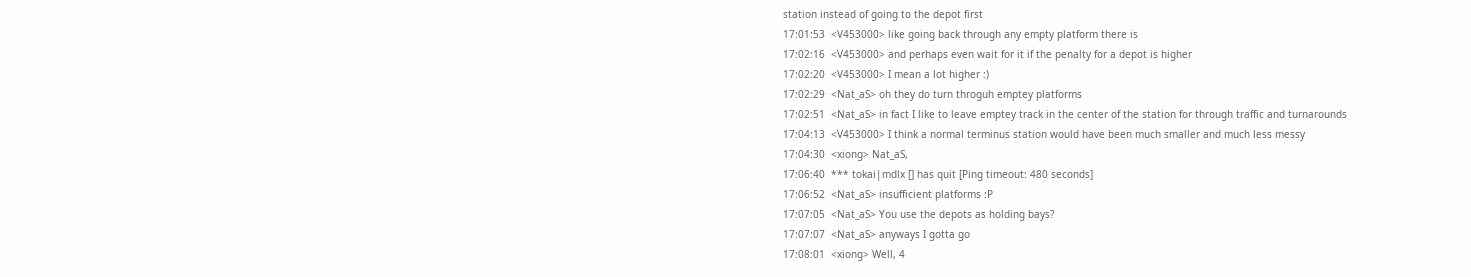station instead of going to the depot first
17:01:53  <V453000> like going back through any empty platform there is
17:02:16  <V453000> and perhaps even wait for it if the penalty for a depot is higher
17:02:20  <V453000> I mean a lot higher :)
17:02:29  <Nat_aS> oh they do turn throguh emptey platforms
17:02:51  <Nat_aS> in fact I like to leave emptey track in the center of the station for through traffic and turnarounds
17:04:13  <V453000> I think a normal terminus station would have been much smaller and much less messy
17:04:30  <xiong> Nat_aS,
17:06:40  *** tokai|mdlx [] has quit [Ping timeout: 480 seconds]
17:06:52  <Nat_aS> insufficient platforms :P
17:07:05  <Nat_aS> You use the depots as holding bays?
17:07:07  <Nat_aS> anyways I gotta go
17:08:01  <xiong> Well, 4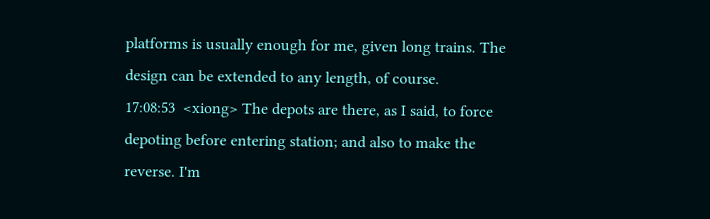platforms is usually enough for me, given long trains. The design can be extended to any length, of course.
17:08:53  <xiong> The depots are there, as I said, to force depoting before entering station; and also to make the reverse. I'm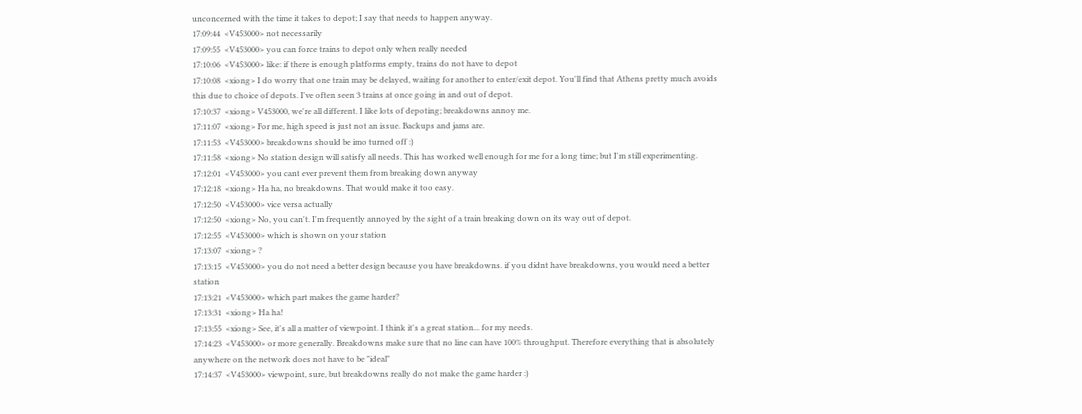unconcerned with the time it takes to depot; I say that needs to happen anyway.
17:09:44  <V453000> not necessarily
17:09:55  <V453000> you can force trains to depot only when really needed
17:10:06  <V453000> like: if there is enough platforms empty, trains do not have to depot
17:10:08  <xiong> I do worry that one train may be delayed, waiting for another to enter/exit depot. You'll find that Athens pretty much avoids this due to choice of depots. I've often seen 3 trains at once going in and out of depot.
17:10:37  <xiong> V453000, we're all different. I like lots of depoting; breakdowns annoy me.
17:11:07  <xiong> For me, high speed is just not an issue. Backups and jams are.
17:11:53  <V453000> breakdowns should be imo turned off :)
17:11:58  <xiong> No station design will satisfy all needs. This has worked well enough for me for a long time; but I'm still experimenting.
17:12:01  <V453000> you cant ever prevent them from breaking down anyway
17:12:18  <xiong> Ha ha, no breakdowns. That would make it too easy.
17:12:50  <V453000> vice versa actually
17:12:50  <xiong> No, you can't. I'm frequently annoyed by the sight of a train breaking down on its way out of depot.
17:12:55  <V453000> which is shown on your station
17:13:07  <xiong> ?
17:13:15  <V453000> you do not need a better design because you have breakdowns. if you didnt have breakdowns, you would need a better station
17:13:21  <V453000> which part makes the game harder?
17:13:31  <xiong> Ha ha!
17:13:55  <xiong> See, it's all a matter of viewpoint. I think it's a great station... for my needs.
17:14:23  <V453000> or more generally. Breakdowns make sure that no line can have 100% throughput. Therefore everything that is absolutely anywhere on the network does not have to be "ideal"
17:14:37  <V453000> viewpoint, sure, but breakdowns really do not make the game harder :)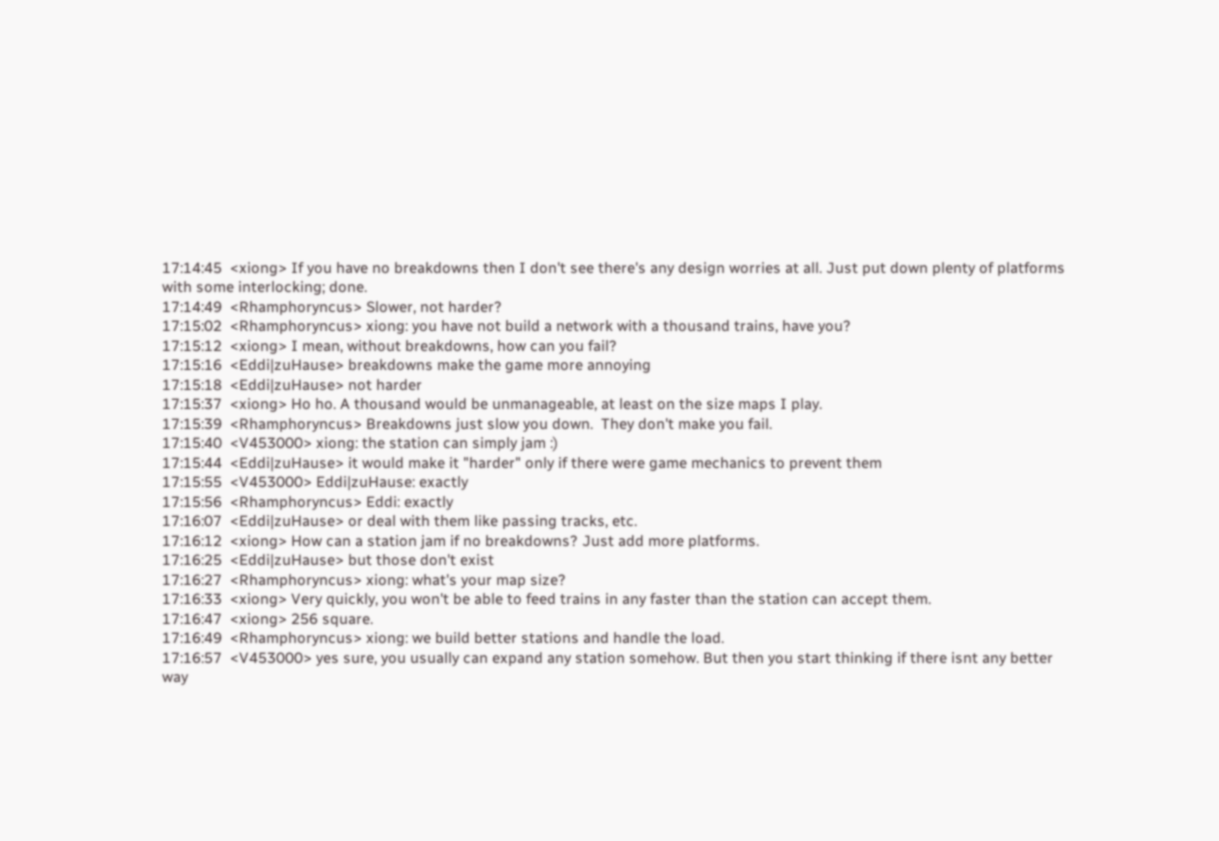17:14:45  <xiong> If you have no breakdowns then I don't see there's any design worries at all. Just put down plenty of platforms with some interlocking; done.
17:14:49  <Rhamphoryncus> Slower, not harder?
17:15:02  <Rhamphoryncus> xiong: you have not build a network with a thousand trains, have you?
17:15:12  <xiong> I mean, without breakdowns, how can you fail?
17:15:16  <Eddi|zuHause> breakdowns make the game more annoying
17:15:18  <Eddi|zuHause> not harder
17:15:37  <xiong> Ho ho. A thousand would be unmanageable, at least on the size maps I play.
17:15:39  <Rhamphoryncus> Breakdowns just slow you down.  They don't make you fail.
17:15:40  <V453000> xiong: the station can simply jam :)
17:15:44  <Eddi|zuHause> it would make it "harder" only if there were game mechanics to prevent them
17:15:55  <V453000> Eddi|zuHause: exactly
17:15:56  <Rhamphoryncus> Eddi: exactly
17:16:07  <Eddi|zuHause> or deal with them like passing tracks, etc.
17:16:12  <xiong> How can a station jam if no breakdowns? Just add more platforms.
17:16:25  <Eddi|zuHause> but those don't exist
17:16:27  <Rhamphoryncus> xiong: what's your map size?
17:16:33  <xiong> Very quickly, you won't be able to feed trains in any faster than the station can accept them.
17:16:47  <xiong> 256 square.
17:16:49  <Rhamphoryncus> xiong: we build better stations and handle the load.
17:16:57  <V453000> yes sure, you usually can expand any station somehow. But then you start thinking if there isnt any better way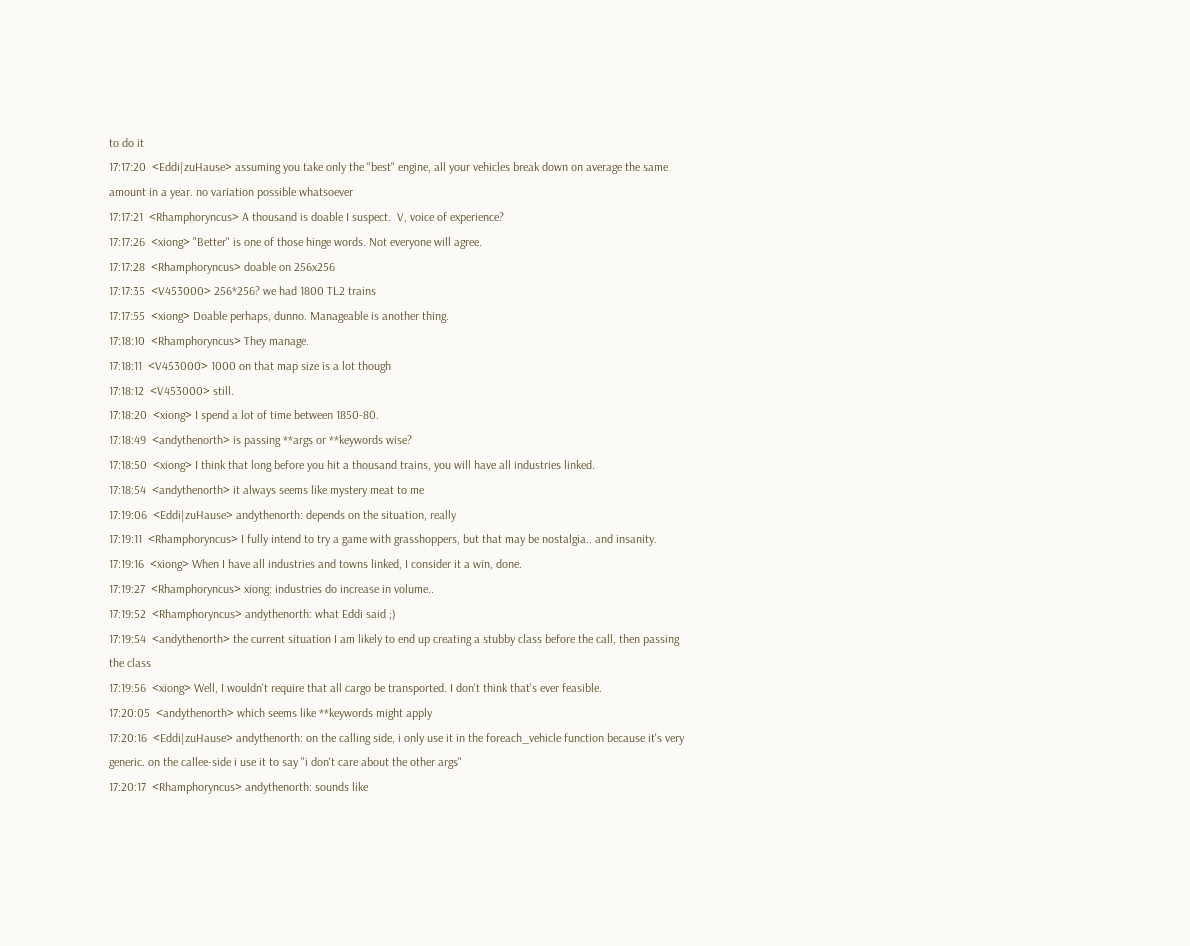to do it
17:17:20  <Eddi|zuHause> assuming you take only the "best" engine, all your vehicles break down on average the same amount in a year. no variation possible whatsoever
17:17:21  <Rhamphoryncus> A thousand is doable I suspect.  V, voice of experience?
17:17:26  <xiong> "Better" is one of those hinge words. Not everyone will agree.
17:17:28  <Rhamphoryncus> doable on 256x256
17:17:35  <V453000> 256*256? we had 1800 TL2 trains
17:17:55  <xiong> Doable perhaps, dunno. Manageable is another thing.
17:18:10  <Rhamphoryncus> They manage.
17:18:11  <V453000> 1000 on that map size is a lot though
17:18:12  <V453000> still.
17:18:20  <xiong> I spend a lot of time between 1850-80.
17:18:49  <andythenorth> is passing **args or **keywords wise?
17:18:50  <xiong> I think that long before you hit a thousand trains, you will have all industries linked.
17:18:54  <andythenorth> it always seems like mystery meat to me
17:19:06  <Eddi|zuHause> andythenorth: depends on the situation, really
17:19:11  <Rhamphoryncus> I fully intend to try a game with grasshoppers, but that may be nostalgia.. and insanity.
17:19:16  <xiong> When I have all industries and towns linked, I consider it a win, done.
17:19:27  <Rhamphoryncus> xiong: industries do increase in volume..
17:19:52  <Rhamphoryncus> andythenorth: what Eddi said ;)
17:19:54  <andythenorth> the current situation I am likely to end up creating a stubby class before the call, then passing the class
17:19:56  <xiong> Well, I wouldn't require that all cargo be transported. I don't think that's ever feasible.
17:20:05  <andythenorth> which seems like **keywords might apply
17:20:16  <Eddi|zuHause> andythenorth: on the calling side, i only use it in the foreach_vehicle function because it's very generic. on the callee-side i use it to say "i don't care about the other args"
17:20:17  <Rhamphoryncus> andythenorth: sounds like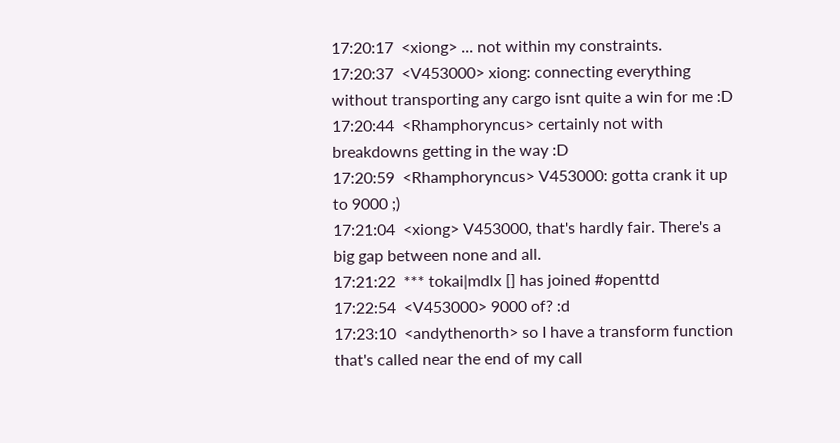17:20:17  <xiong> ... not within my constraints.
17:20:37  <V453000> xiong: connecting everything without transporting any cargo isnt quite a win for me :D
17:20:44  <Rhamphoryncus> certainly not with breakdowns getting in the way :D
17:20:59  <Rhamphoryncus> V453000: gotta crank it up to 9000 ;)
17:21:04  <xiong> V453000, that's hardly fair. There's a big gap between none and all.
17:21:22  *** tokai|mdlx [] has joined #openttd
17:22:54  <V453000> 9000 of? :d
17:23:10  <andythenorth> so I have a transform function that's called near the end of my call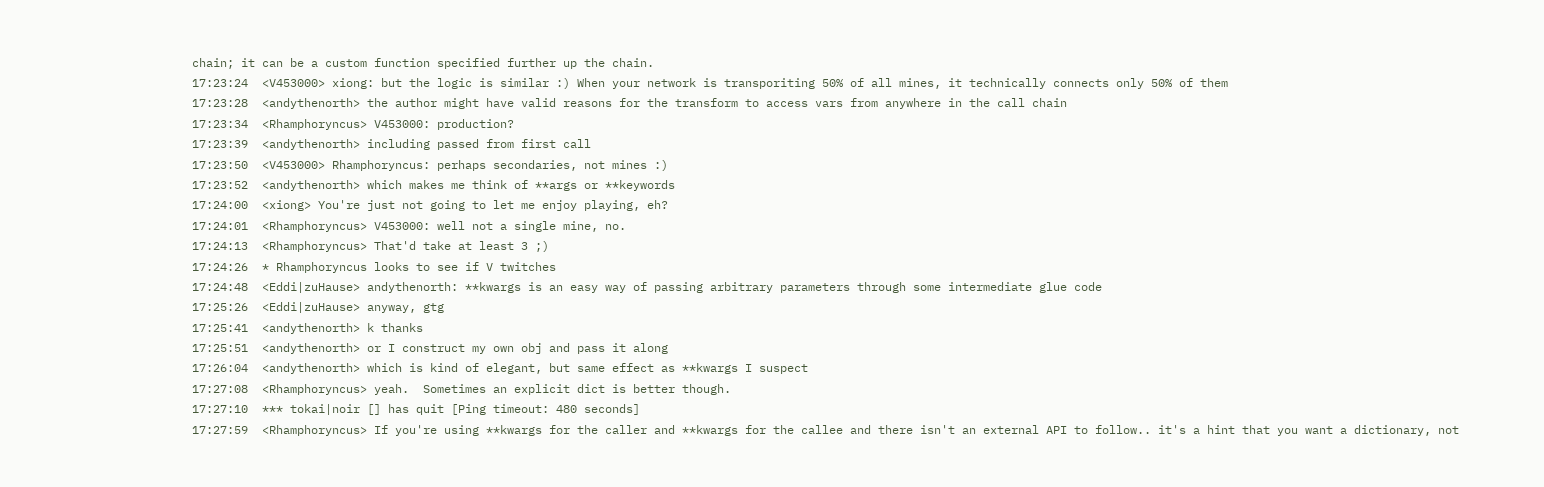chain; it can be a custom function specified further up the chain.
17:23:24  <V453000> xiong: but the logic is similar :) When your network is transporiting 50% of all mines, it technically connects only 50% of them
17:23:28  <andythenorth> the author might have valid reasons for the transform to access vars from anywhere in the call chain
17:23:34  <Rhamphoryncus> V453000: production?
17:23:39  <andythenorth> including passed from first call
17:23:50  <V453000> Rhamphoryncus: perhaps secondaries, not mines :)
17:23:52  <andythenorth> which makes me think of **args or **keywords
17:24:00  <xiong> You're just not going to let me enjoy playing, eh?
17:24:01  <Rhamphoryncus> V453000: well not a single mine, no.
17:24:13  <Rhamphoryncus> That'd take at least 3 ;)
17:24:26  * Rhamphoryncus looks to see if V twitches
17:24:48  <Eddi|zuHause> andythenorth: **kwargs is an easy way of passing arbitrary parameters through some intermediate glue code
17:25:26  <Eddi|zuHause> anyway, gtg
17:25:41  <andythenorth> k thanks
17:25:51  <andythenorth> or I construct my own obj and pass it along
17:26:04  <andythenorth> which is kind of elegant, but same effect as **kwargs I suspect
17:27:08  <Rhamphoryncus> yeah.  Sometimes an explicit dict is better though.
17:27:10  *** tokai|noir [] has quit [Ping timeout: 480 seconds]
17:27:59  <Rhamphoryncus> If you're using **kwargs for the caller and **kwargs for the callee and there isn't an external API to follow.. it's a hint that you want a dictionary, not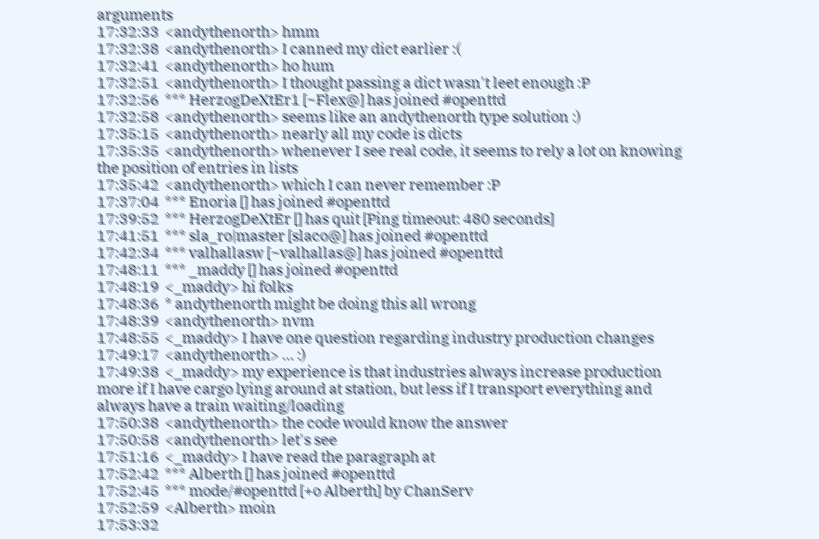arguments
17:32:33  <andythenorth> hmm
17:32:38  <andythenorth> I canned my dict earlier :(
17:32:41  <andythenorth> ho hum
17:32:51  <andythenorth> I thought passing a dict wasn't leet enough :P
17:32:56  *** HerzogDeXtEr1 [~Flex@] has joined #openttd
17:32:58  <andythenorth> seems like an andythenorth type solution :)
17:35:15  <andythenorth> nearly all my code is dicts
17:35:35  <andythenorth> whenever I see real code, it seems to rely a lot on knowing the position of entries in lists
17:35:42  <andythenorth> which I can never remember :P
17:37:04  *** Enoria [] has joined #openttd
17:39:52  *** HerzogDeXtEr [] has quit [Ping timeout: 480 seconds]
17:41:51  *** sla_ro|master [slaco@] has joined #openttd
17:42:34  *** valhallasw [~valhallas@] has joined #openttd
17:48:11  *** _maddy [] has joined #openttd
17:48:19  <_maddy> hi folks
17:48:36  * andythenorth might be doing this all wrong
17:48:39  <andythenorth> nvm
17:48:55  <_maddy> I have one question regarding industry production changes
17:49:17  <andythenorth> ... :)
17:49:38  <_maddy> my experience is that industries always increase production more if I have cargo lying around at station, but less if I transport everything and always have a train waiting/loading
17:50:38  <andythenorth> the code would know the answer
17:50:58  <andythenorth> let's see
17:51:16  <_maddy> I have read the paragraph at
17:52:42  *** Alberth [] has joined #openttd
17:52:45  *** mode/#openttd [+o Alberth] by ChanServ
17:52:59  <Alberth> moin
17:53:32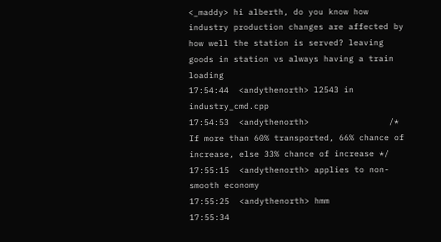<_maddy> hi alberth, do you know how industry production changes are affected by how well the station is served? leaving goods in station vs always having a train loading
17:54:44  <andythenorth> l2543 in industry_cmd.cpp
17:54:53  <andythenorth>                /* If more than 60% transported, 66% chance of increase, else 33% chance of increase */
17:55:15  <andythenorth> applies to non-smooth economy
17:55:25  <andythenorth> hmm
17:55:34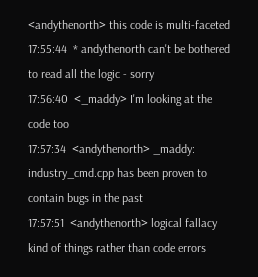<andythenorth> this code is multi-faceted
17:55:44  * andythenorth can't be bothered to read all the logic - sorry
17:56:40  <_maddy> I'm looking at the code too
17:57:34  <andythenorth> _maddy: industry_cmd.cpp has been proven to contain bugs in the past
17:57:51  <andythenorth> logical fallacy kind of things rather than code errors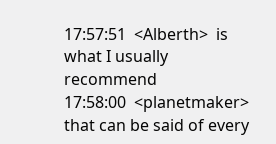17:57:51  <Alberth>  is what I usually recommend
17:58:00  <planetmaker> that can be said of every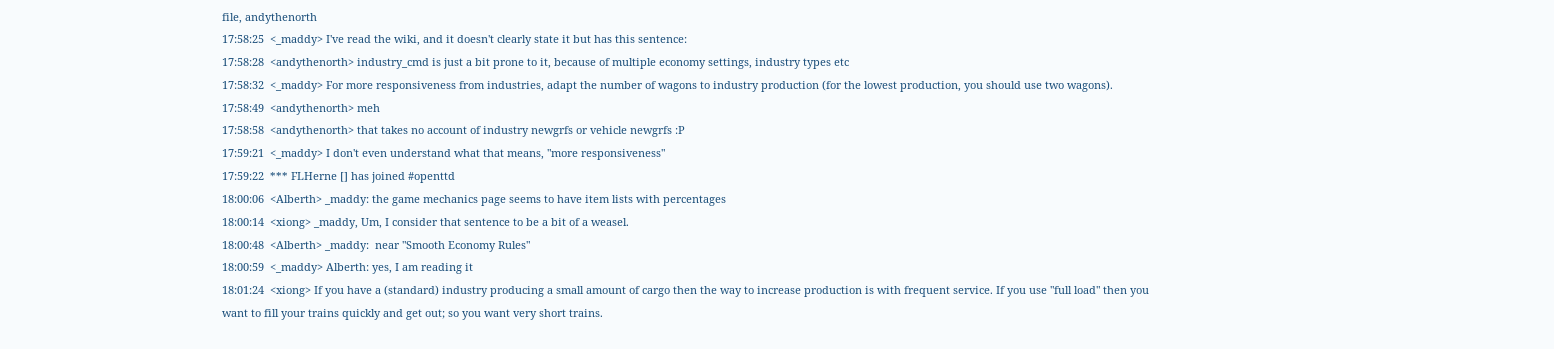file, andythenorth
17:58:25  <_maddy> I've read the wiki, and it doesn't clearly state it but has this sentence:
17:58:28  <andythenorth> industry_cmd is just a bit prone to it, because of multiple economy settings, industry types etc
17:58:32  <_maddy> For more responsiveness from industries, adapt the number of wagons to industry production (for the lowest production, you should use two wagons).
17:58:49  <andythenorth> meh
17:58:58  <andythenorth> that takes no account of industry newgrfs or vehicle newgrfs :P
17:59:21  <_maddy> I don't even understand what that means, "more responsiveness"
17:59:22  *** FLHerne [] has joined #openttd
18:00:06  <Alberth> _maddy: the game mechanics page seems to have item lists with percentages
18:00:14  <xiong> _maddy, Um, I consider that sentence to be a bit of a weasel.
18:00:48  <Alberth> _maddy:  near "Smooth Economy Rules"
18:00:59  <_maddy> Alberth: yes, I am reading it
18:01:24  <xiong> If you have a (standard) industry producing a small amount of cargo then the way to increase production is with frequent service. If you use "full load" then you want to fill your trains quickly and get out; so you want very short trains.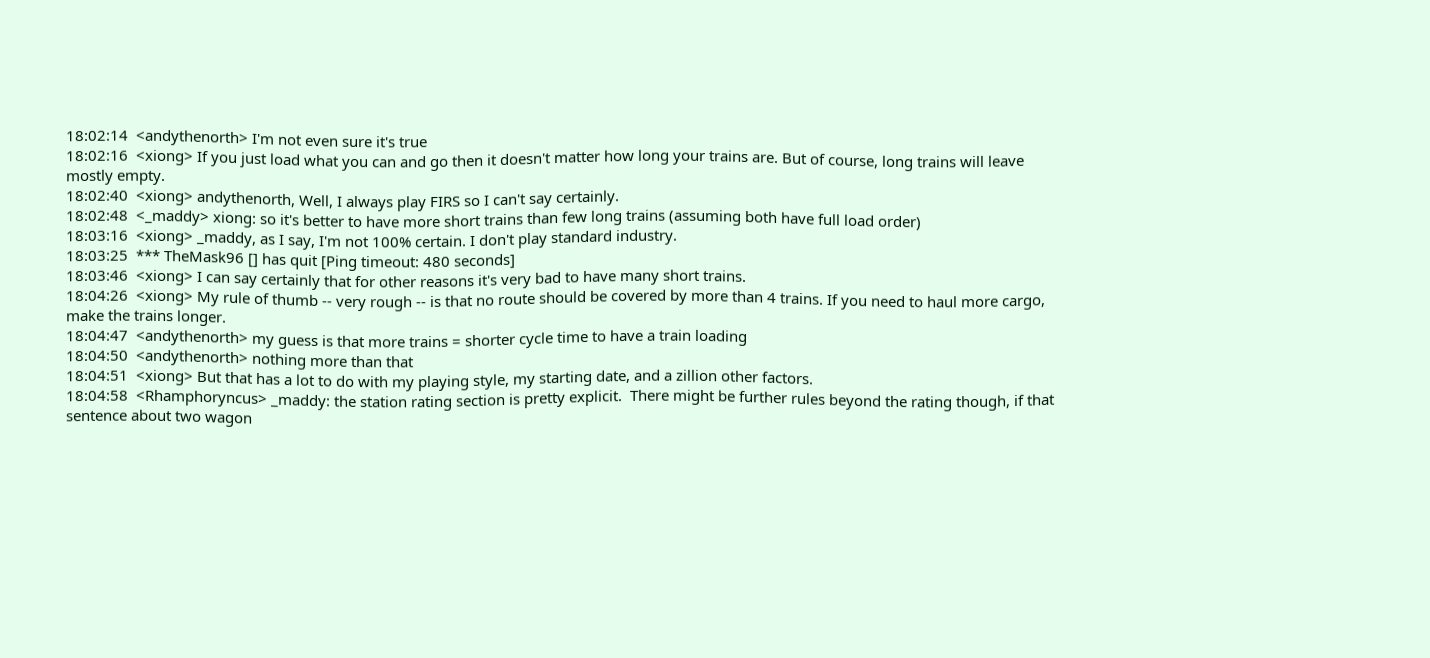18:02:14  <andythenorth> I'm not even sure it's true
18:02:16  <xiong> If you just load what you can and go then it doesn't matter how long your trains are. But of course, long trains will leave mostly empty.
18:02:40  <xiong> andythenorth, Well, I always play FIRS so I can't say certainly.
18:02:48  <_maddy> xiong: so it's better to have more short trains than few long trains (assuming both have full load order)
18:03:16  <xiong> _maddy, as I say, I'm not 100% certain. I don't play standard industry.
18:03:25  *** TheMask96 [] has quit [Ping timeout: 480 seconds]
18:03:46  <xiong> I can say certainly that for other reasons it's very bad to have many short trains.
18:04:26  <xiong> My rule of thumb -- very rough -- is that no route should be covered by more than 4 trains. If you need to haul more cargo, make the trains longer.
18:04:47  <andythenorth> my guess is that more trains = shorter cycle time to have a train loading
18:04:50  <andythenorth> nothing more than that
18:04:51  <xiong> But that has a lot to do with my playing style, my starting date, and a zillion other factors.
18:04:58  <Rhamphoryncus> _maddy: the station rating section is pretty explicit.  There might be further rules beyond the rating though, if that sentence about two wagon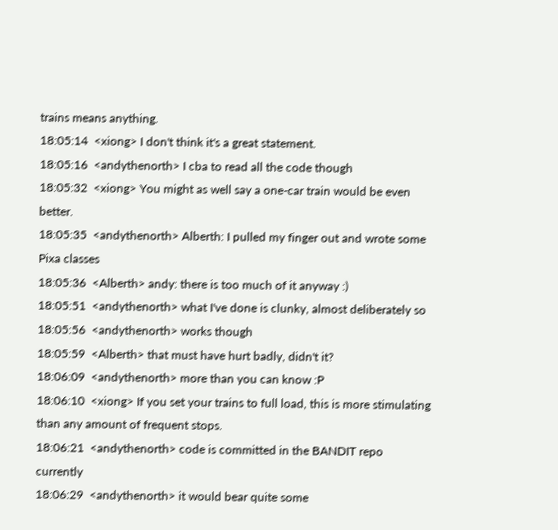trains means anything.
18:05:14  <xiong> I don't think it's a great statement.
18:05:16  <andythenorth> I cba to read all the code though
18:05:32  <xiong> You might as well say a one-car train would be even better.
18:05:35  <andythenorth> Alberth: I pulled my finger out and wrote some Pixa classes
18:05:36  <Alberth> andy: there is too much of it anyway :)
18:05:51  <andythenorth> what I've done is clunky, almost deliberately so
18:05:56  <andythenorth> works though
18:05:59  <Alberth> that must have hurt badly, didn't it?
18:06:09  <andythenorth> more than you can know :P
18:06:10  <xiong> If you set your trains to full load, this is more stimulating than any amount of frequent stops.
18:06:21  <andythenorth> code is committed in the BANDIT repo currently
18:06:29  <andythenorth> it would bear quite some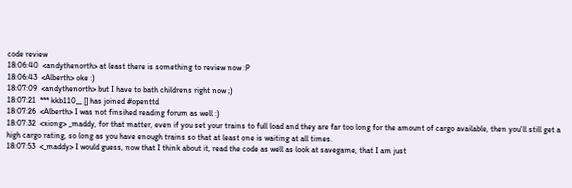code review
18:06:40  <andythenorth> at least there is something to review now :P
18:06:43  <Alberth> oke :)
18:07:09  <andythenorth> but I have to bath childrens right now ;)
18:07:21  *** kkb110__ [] has joined #openttd
18:07:26  <Alberth> I was not finsihed reading forum as well :)
18:07:32  <xiong> _maddy, for that matter, even if you set your trains to full load and they are far too long for the amount of cargo available, then you'll still get a high cargo rating, so long as you have enough trains so that at least one is waiting at all times.
18:07:53  <_maddy> I would guess, now that I think about it, read the code as well as look at savegame, that I am just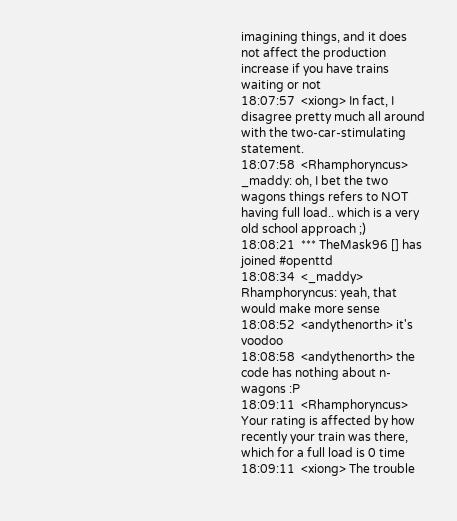imagining things, and it does not affect the production increase if you have trains waiting or not
18:07:57  <xiong> In fact, I disagree pretty much all around with the two-car-stimulating statement.
18:07:58  <Rhamphoryncus> _maddy: oh, I bet the two wagons things refers to NOT having full load.. which is a very old school approach ;)
18:08:21  *** TheMask96 [] has joined #openttd
18:08:34  <_maddy> Rhamphoryncus: yeah, that would make more sense
18:08:52  <andythenorth> it's voodoo
18:08:58  <andythenorth> the code has nothing about n-wagons :P
18:09:11  <Rhamphoryncus> Your rating is affected by how recently your train was there, which for a full load is 0 time
18:09:11  <xiong> The trouble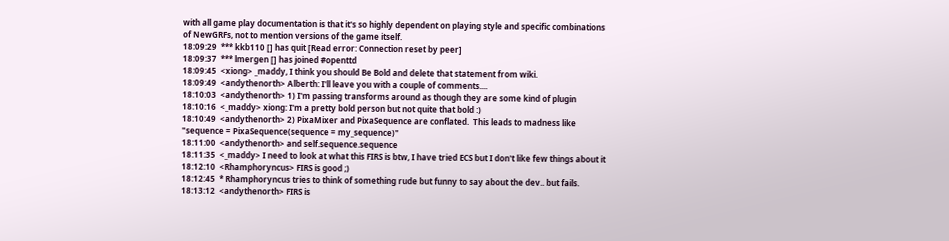with all game play documentation is that it's so highly dependent on playing style and specific combinations of NewGRFs, not to mention versions of the game itself.
18:09:29  *** kkb110 [] has quit [Read error: Connection reset by peer]
18:09:37  *** lmergen [] has joined #openttd
18:09:45  <xiong> _maddy, I think you should Be Bold and delete that statement from wiki.
18:09:49  <andythenorth> Alberth: I'll leave you with a couple of comments....
18:10:03  <andythenorth> 1) I'm passing transforms around as though they are some kind of plugin
18:10:16  <_maddy> xiong: I'm a pretty bold person but not quite that bold :)
18:10:49  <andythenorth> 2) PixaMixer and PixaSequence are conflated.  This leads to madness like "sequence = PixaSequence(sequence = my_sequence)"
18:11:00  <andythenorth> and self.sequence.sequence
18:11:35  <_maddy> I need to look at what this FIRS is btw, I have tried ECS but I don't like few things about it
18:12:10  <Rhamphoryncus> FIRS is good ;)
18:12:45  * Rhamphoryncus tries to think of something rude but funny to say about the dev.. but fails.
18:13:12  <andythenorth> FIRS is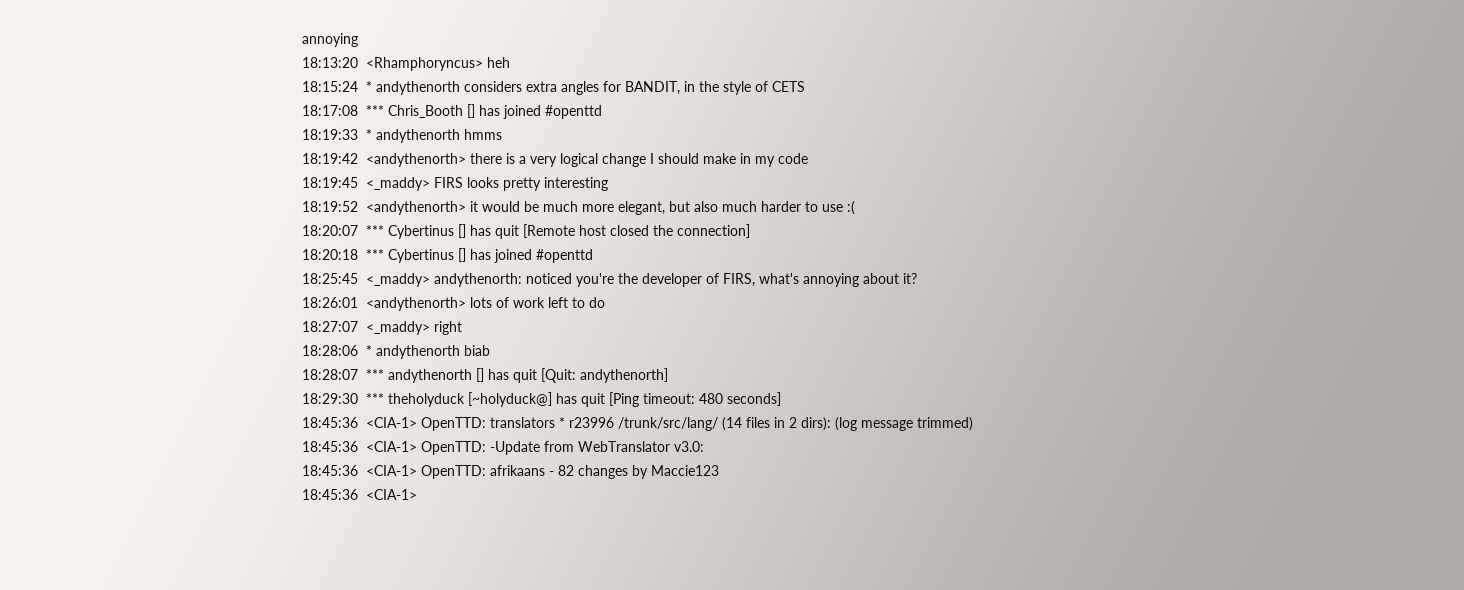annoying
18:13:20  <Rhamphoryncus> heh
18:15:24  * andythenorth considers extra angles for BANDIT, in the style of CETS
18:17:08  *** Chris_Booth [] has joined #openttd
18:19:33  * andythenorth hmms
18:19:42  <andythenorth> there is a very logical change I should make in my code
18:19:45  <_maddy> FIRS looks pretty interesting
18:19:52  <andythenorth> it would be much more elegant, but also much harder to use :(
18:20:07  *** Cybertinus [] has quit [Remote host closed the connection]
18:20:18  *** Cybertinus [] has joined #openttd
18:25:45  <_maddy> andythenorth: noticed you're the developer of FIRS, what's annoying about it?
18:26:01  <andythenorth> lots of work left to do
18:27:07  <_maddy> right
18:28:06  * andythenorth biab
18:28:07  *** andythenorth [] has quit [Quit: andythenorth]
18:29:30  *** theholyduck [~holyduck@] has quit [Ping timeout: 480 seconds]
18:45:36  <CIA-1> OpenTTD: translators * r23996 /trunk/src/lang/ (14 files in 2 dirs): (log message trimmed)
18:45:36  <CIA-1> OpenTTD: -Update from WebTranslator v3.0:
18:45:36  <CIA-1> OpenTTD: afrikaans - 82 changes by Maccie123
18:45:36  <CIA-1>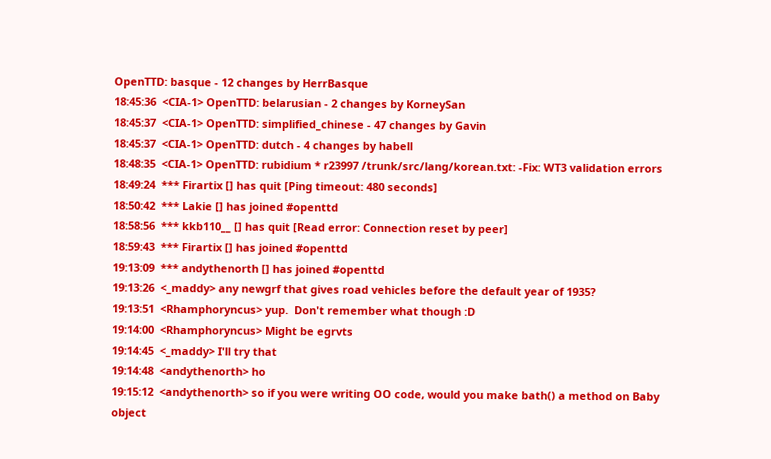OpenTTD: basque - 12 changes by HerrBasque
18:45:36  <CIA-1> OpenTTD: belarusian - 2 changes by KorneySan
18:45:37  <CIA-1> OpenTTD: simplified_chinese - 47 changes by Gavin
18:45:37  <CIA-1> OpenTTD: dutch - 4 changes by habell
18:48:35  <CIA-1> OpenTTD: rubidium * r23997 /trunk/src/lang/korean.txt: -Fix: WT3 validation errors
18:49:24  *** Firartix [] has quit [Ping timeout: 480 seconds]
18:50:42  *** Lakie [] has joined #openttd
18:58:56  *** kkb110__ [] has quit [Read error: Connection reset by peer]
18:59:43  *** Firartix [] has joined #openttd
19:13:09  *** andythenorth [] has joined #openttd
19:13:26  <_maddy> any newgrf that gives road vehicles before the default year of 1935?
19:13:51  <Rhamphoryncus> yup.  Don't remember what though :D
19:14:00  <Rhamphoryncus> Might be egrvts
19:14:45  <_maddy> I'll try that
19:14:48  <andythenorth> ho
19:15:12  <andythenorth> so if you were writing OO code, would you make bath() a method on Baby object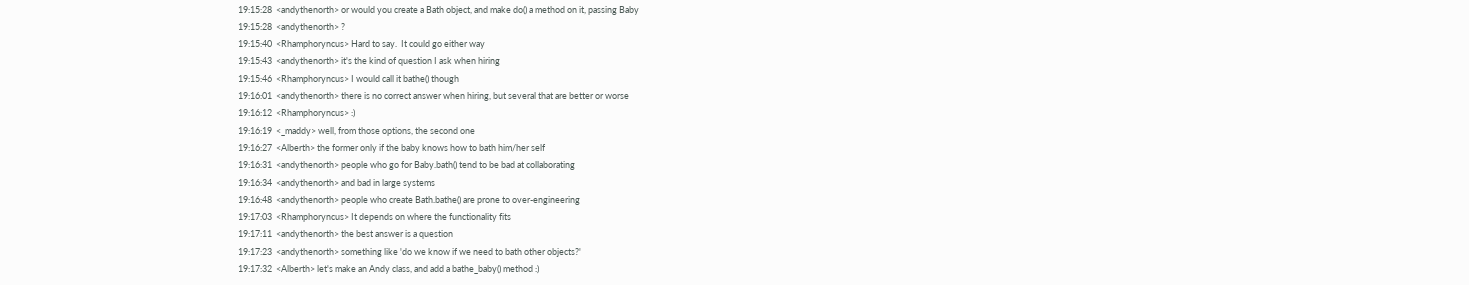19:15:28  <andythenorth> or would you create a Bath object, and make do() a method on it, passing Baby
19:15:28  <andythenorth> ?
19:15:40  <Rhamphoryncus> Hard to say.  It could go either way
19:15:43  <andythenorth> it's the kind of question I ask when hiring
19:15:46  <Rhamphoryncus> I would call it bathe() though
19:16:01  <andythenorth> there is no correct answer when hiring, but several that are better or worse
19:16:12  <Rhamphoryncus> :)
19:16:19  <_maddy> well, from those options, the second one
19:16:27  <Alberth> the former only if the baby knows how to bath him/her self
19:16:31  <andythenorth> people who go for Baby.bath() tend to be bad at collaborating
19:16:34  <andythenorth> and bad in large systems
19:16:48  <andythenorth> people who create Bath.bathe() are prone to over-engineering
19:17:03  <Rhamphoryncus> It depends on where the functionality fits
19:17:11  <andythenorth> the best answer is a question
19:17:23  <andythenorth> something like 'do we know if we need to bath other objects?'
19:17:32  <Alberth> let's make an Andy class, and add a bathe_baby() method :)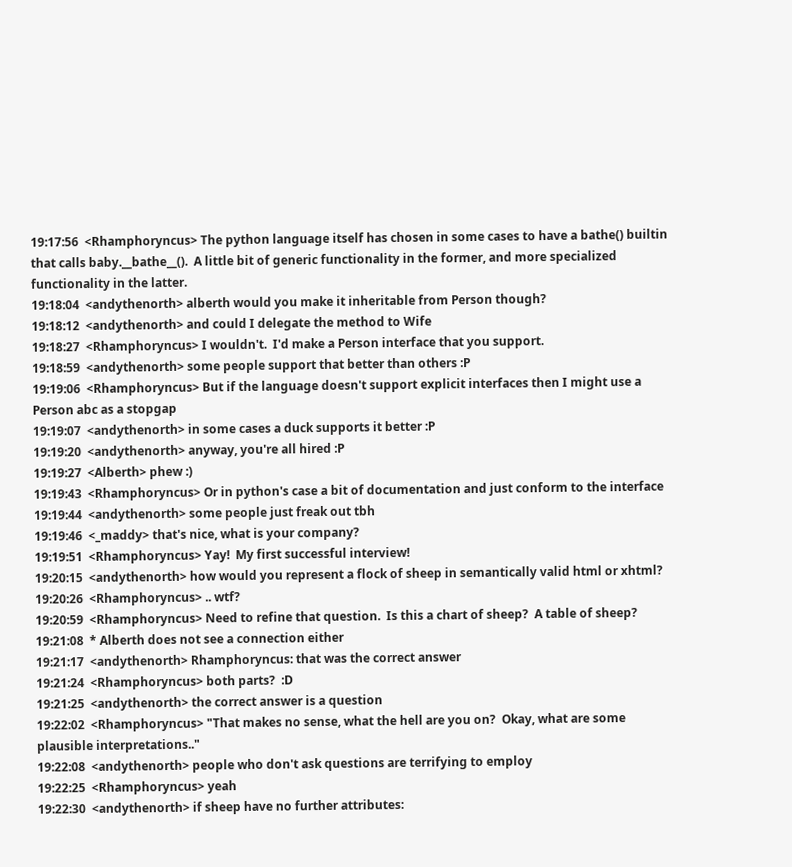19:17:56  <Rhamphoryncus> The python language itself has chosen in some cases to have a bathe() builtin that calls baby.__bathe__().  A little bit of generic functionality in the former, and more specialized functionality in the latter.
19:18:04  <andythenorth> alberth would you make it inheritable from Person though?
19:18:12  <andythenorth> and could I delegate the method to Wife
19:18:27  <Rhamphoryncus> I wouldn't.  I'd make a Person interface that you support.
19:18:59  <andythenorth> some people support that better than others :P
19:19:06  <Rhamphoryncus> But if the language doesn't support explicit interfaces then I might use a Person abc as a stopgap
19:19:07  <andythenorth> in some cases a duck supports it better :P
19:19:20  <andythenorth> anyway, you're all hired :P
19:19:27  <Alberth> phew :)
19:19:43  <Rhamphoryncus> Or in python's case a bit of documentation and just conform to the interface
19:19:44  <andythenorth> some people just freak out tbh
19:19:46  <_maddy> that's nice, what is your company?
19:19:51  <Rhamphoryncus> Yay!  My first successful interview!
19:20:15  <andythenorth> how would you represent a flock of sheep in semantically valid html or xhtml?
19:20:26  <Rhamphoryncus> .. wtf?
19:20:59  <Rhamphoryncus> Need to refine that question.  Is this a chart of sheep?  A table of sheep?
19:21:08  * Alberth does not see a connection either
19:21:17  <andythenorth> Rhamphoryncus: that was the correct answer
19:21:24  <Rhamphoryncus> both parts?  :D
19:21:25  <andythenorth> the correct answer is a question
19:22:02  <Rhamphoryncus> "That makes no sense, what the hell are you on?  Okay, what are some plausible interpretations.."
19:22:08  <andythenorth> people who don't ask questions are terrifying to employ
19:22:25  <Rhamphoryncus> yeah
19:22:30  <andythenorth> if sheep have no further attributes: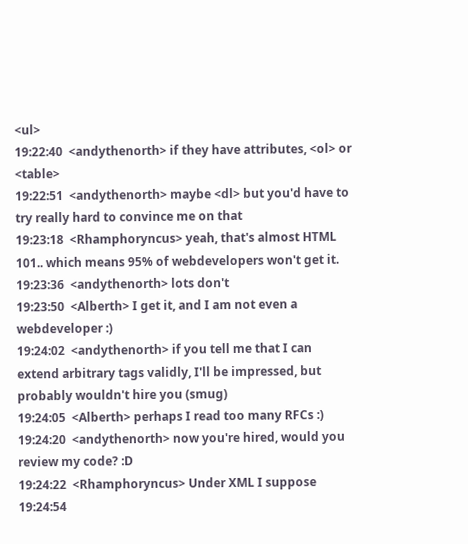<ul>
19:22:40  <andythenorth> if they have attributes, <ol> or <table>
19:22:51  <andythenorth> maybe <dl> but you'd have to try really hard to convince me on that
19:23:18  <Rhamphoryncus> yeah, that's almost HTML 101.. which means 95% of webdevelopers won't get it.
19:23:36  <andythenorth> lots don't
19:23:50  <Alberth> I get it, and I am not even a webdeveloper :)
19:24:02  <andythenorth> if you tell me that I can extend arbitrary tags validly, I'll be impressed, but probably wouldn't hire you (smug)
19:24:05  <Alberth> perhaps I read too many RFCs :)
19:24:20  <andythenorth> now you're hired, would you review my code? :D
19:24:22  <Rhamphoryncus> Under XML I suppose
19:24:54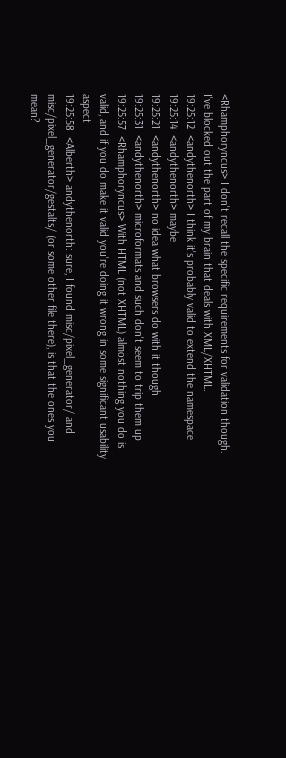<Rhamphoryncus> I don't recall the specific requirements for validation though.  I've blocked out the part of my brain that deals with XML/XHTML.
19:25:12  <andythenorth> I think it's probably valid to extend the namespace
19:25:14  <andythenorth> maybe
19:25:21  <andythenorth> no idea what browsers do with it though
19:25:31  <andythenorth> microformats and such don't seem to trip them up
19:25:57  <Rhamphoryncus> With HTML (not XHTML) almost nothing you do is valid, and if you do make it valid you're doing it wrong in some significant usability aspect
19:25:58  <Alberth> andythenorth: sure, I found misc/pixel_generator/ and misc/pixel_generator/gestalts/ (or some other file there), is that the ones you mean?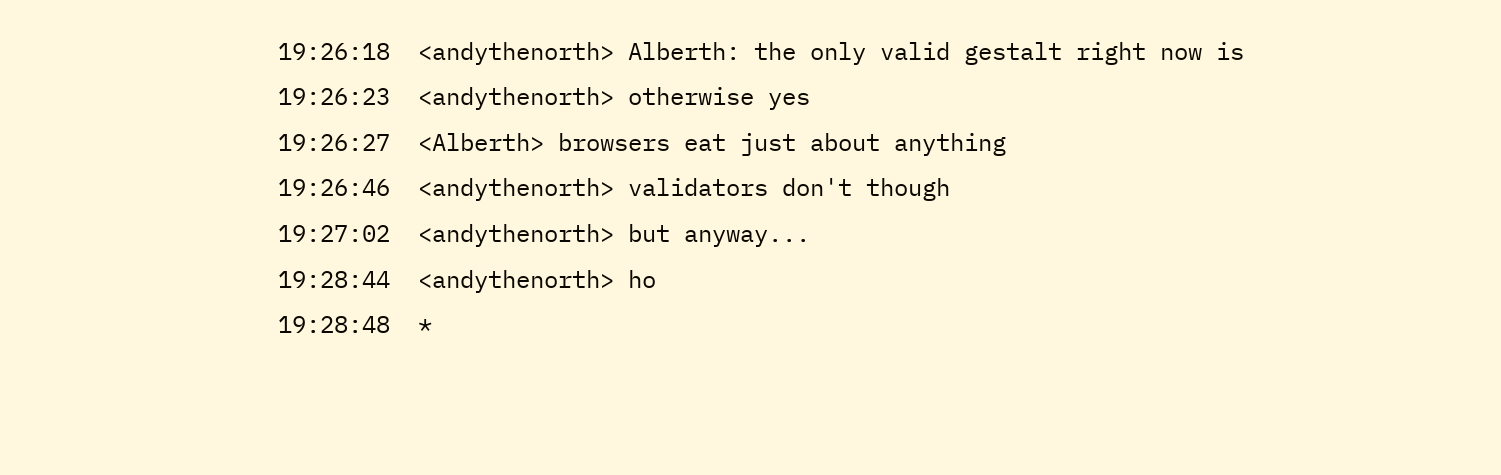19:26:18  <andythenorth> Alberth: the only valid gestalt right now is
19:26:23  <andythenorth> otherwise yes
19:26:27  <Alberth> browsers eat just about anything
19:26:46  <andythenorth> validators don't though
19:27:02  <andythenorth> but anyway...
19:28:44  <andythenorth> ho
19:28:48  *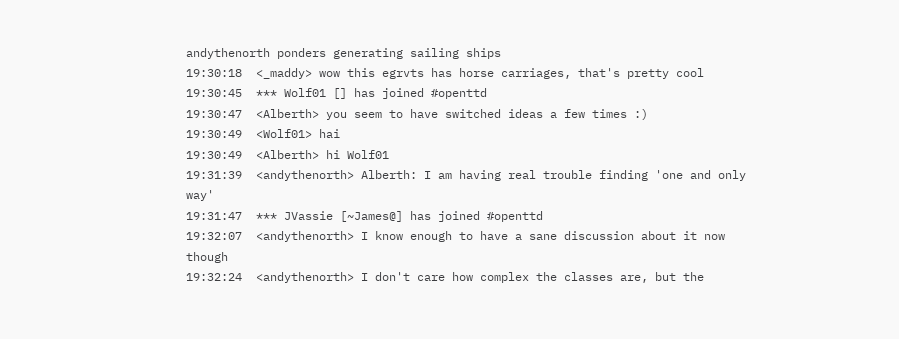andythenorth ponders generating sailing ships
19:30:18  <_maddy> wow this egrvts has horse carriages, that's pretty cool
19:30:45  *** Wolf01 [] has joined #openttd
19:30:47  <Alberth> you seem to have switched ideas a few times :)
19:30:49  <Wolf01> hai
19:30:49  <Alberth> hi Wolf01
19:31:39  <andythenorth> Alberth: I am having real trouble finding 'one and only way'
19:31:47  *** JVassie [~James@] has joined #openttd
19:32:07  <andythenorth> I know enough to have a sane discussion about it now though
19:32:24  <andythenorth> I don't care how complex the classes are, but the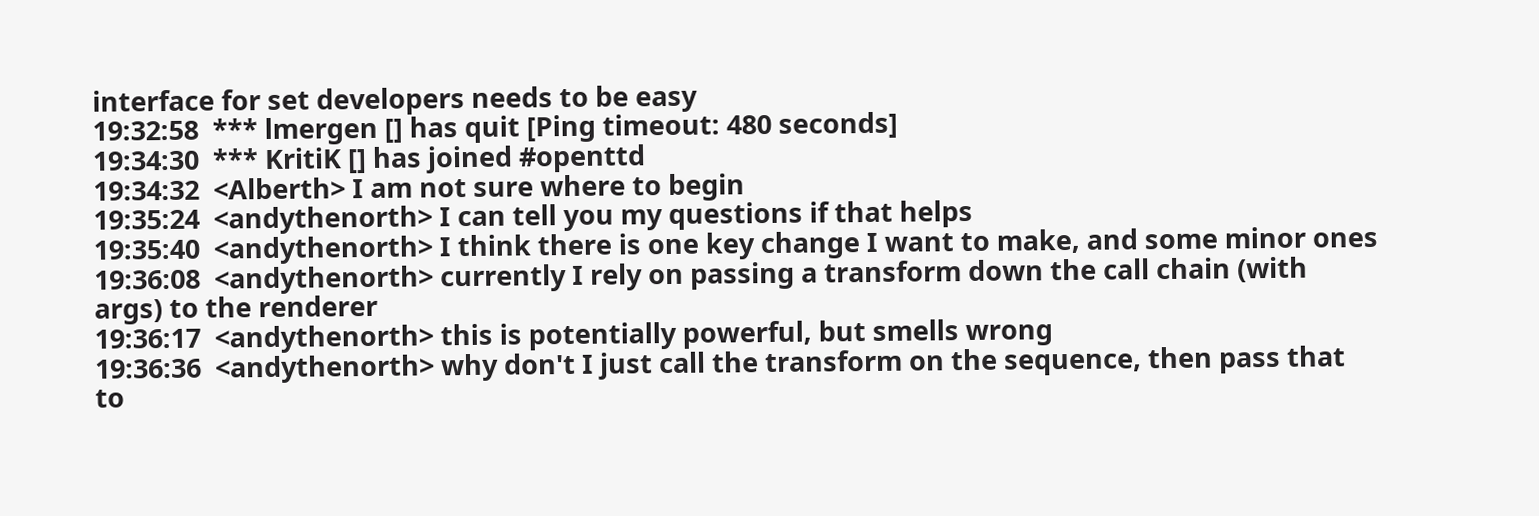interface for set developers needs to be easy
19:32:58  *** lmergen [] has quit [Ping timeout: 480 seconds]
19:34:30  *** KritiK [] has joined #openttd
19:34:32  <Alberth> I am not sure where to begin
19:35:24  <andythenorth> I can tell you my questions if that helps
19:35:40  <andythenorth> I think there is one key change I want to make, and some minor ones
19:36:08  <andythenorth> currently I rely on passing a transform down the call chain (with args) to the renderer
19:36:17  <andythenorth> this is potentially powerful, but smells wrong
19:36:36  <andythenorth> why don't I just call the transform on the sequence, then pass that to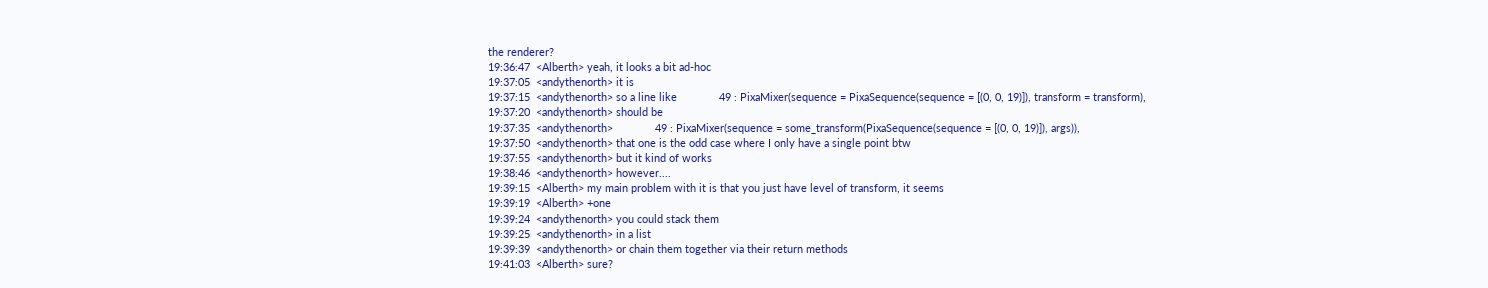the renderer?
19:36:47  <Alberth> yeah, it looks a bit ad-hoc
19:37:05  <andythenorth> it is
19:37:15  <andythenorth> so a line like              49 : PixaMixer(sequence = PixaSequence(sequence = [(0, 0, 19)]), transform = transform),
19:37:20  <andythenorth> should be
19:37:35  <andythenorth>              49 : PixaMixer(sequence = some_transform(PixaSequence(sequence = [(0, 0, 19)]), args)),
19:37:50  <andythenorth> that one is the odd case where I only have a single point btw
19:37:55  <andythenorth> but it kind of works
19:38:46  <andythenorth> however....
19:39:15  <Alberth> my main problem with it is that you just have level of transform, it seems
19:39:19  <Alberth> +one
19:39:24  <andythenorth> you could stack them
19:39:25  <andythenorth> in a list
19:39:39  <andythenorth> or chain them together via their return methods
19:41:03  <Alberth> sure?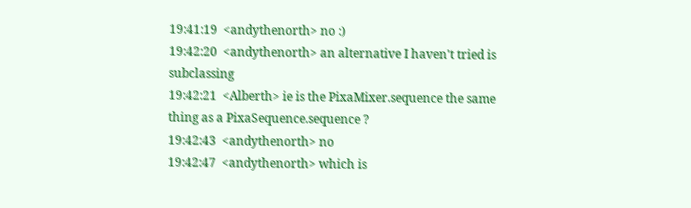19:41:19  <andythenorth> no :)
19:42:20  <andythenorth> an alternative I haven't tried is subclassing
19:42:21  <Alberth> ie is the PixaMixer.sequence the same thing as a PixaSequence.sequence ?
19:42:43  <andythenorth> no
19:42:47  <andythenorth> which is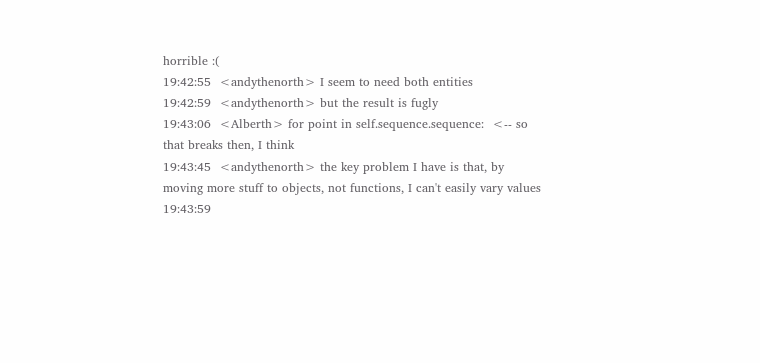horrible :(
19:42:55  <andythenorth> I seem to need both entities
19:42:59  <andythenorth> but the result is fugly
19:43:06  <Alberth> for point in self.sequence.sequence:  <-- so that breaks then, I think
19:43:45  <andythenorth> the key problem I have is that, by moving more stuff to objects, not functions, I can't easily vary values
19:43:59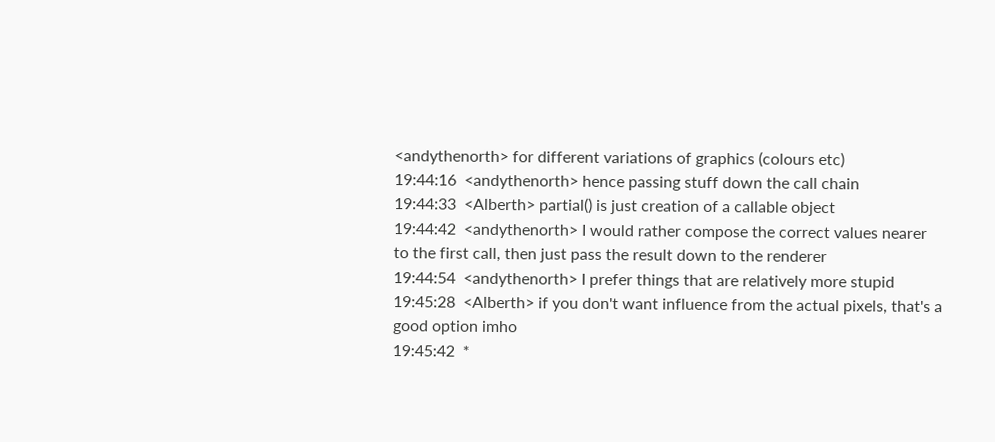<andythenorth> for different variations of graphics (colours etc)
19:44:16  <andythenorth> hence passing stuff down the call chain
19:44:33  <Alberth> partial() is just creation of a callable object
19:44:42  <andythenorth> I would rather compose the correct values nearer to the first call, then just pass the result down to the renderer
19:44:54  <andythenorth> I prefer things that are relatively more stupid
19:45:28  <Alberth> if you don't want influence from the actual pixels, that's a good option imho
19:45:42  *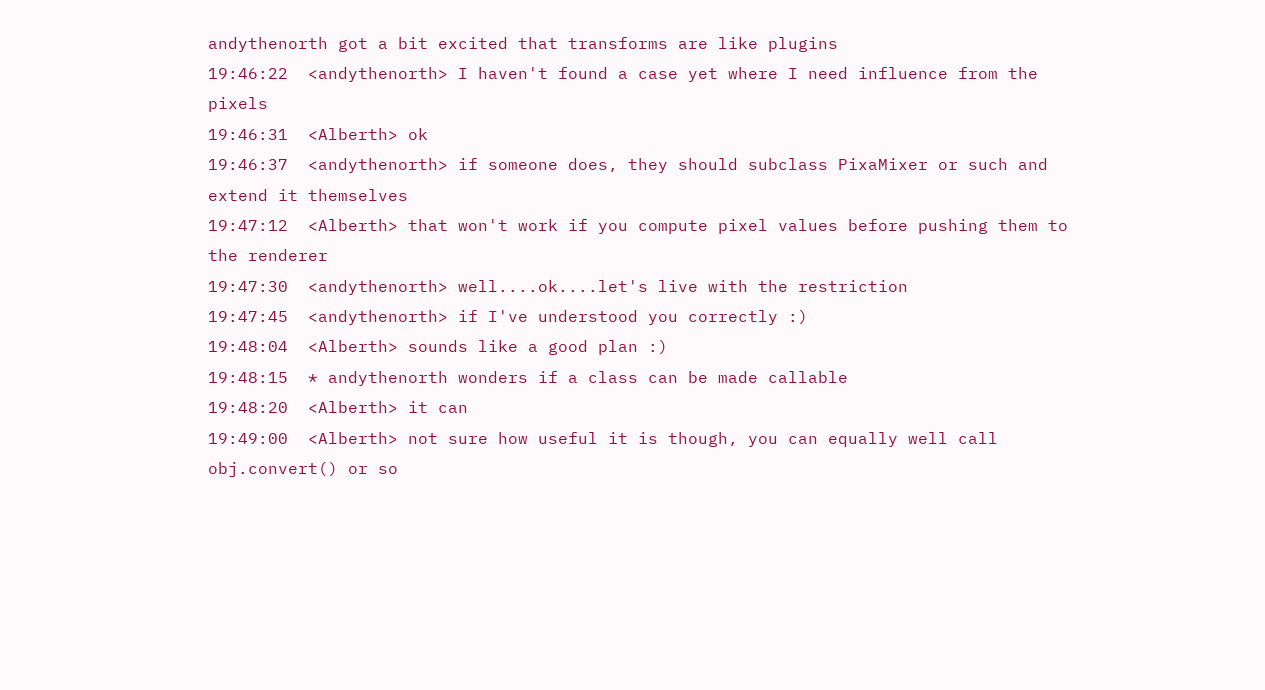andythenorth got a bit excited that transforms are like plugins
19:46:22  <andythenorth> I haven't found a case yet where I need influence from the pixels
19:46:31  <Alberth> ok
19:46:37  <andythenorth> if someone does, they should subclass PixaMixer or such and extend it themselves
19:47:12  <Alberth> that won't work if you compute pixel values before pushing them to the renderer
19:47:30  <andythenorth> well....ok....let's live with the restriction
19:47:45  <andythenorth> if I've understood you correctly :)
19:48:04  <Alberth> sounds like a good plan :)
19:48:15  * andythenorth wonders if a class can be made callable
19:48:20  <Alberth> it can
19:49:00  <Alberth> not sure how useful it is though, you can equally well call obj.convert() or so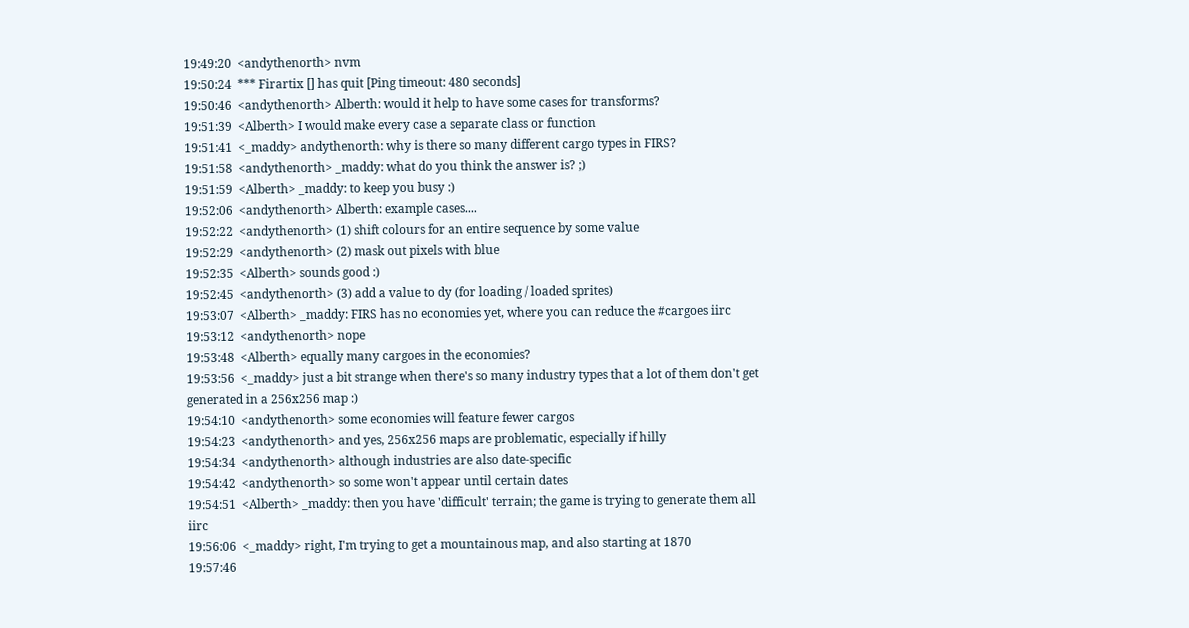19:49:20  <andythenorth> nvm
19:50:24  *** Firartix [] has quit [Ping timeout: 480 seconds]
19:50:46  <andythenorth> Alberth: would it help to have some cases for transforms?
19:51:39  <Alberth> I would make every case a separate class or function
19:51:41  <_maddy> andythenorth: why is there so many different cargo types in FIRS?
19:51:58  <andythenorth> _maddy: what do you think the answer is? ;)
19:51:59  <Alberth> _maddy: to keep you busy :)
19:52:06  <andythenorth> Alberth: example cases....
19:52:22  <andythenorth> (1) shift colours for an entire sequence by some value
19:52:29  <andythenorth> (2) mask out pixels with blue
19:52:35  <Alberth> sounds good :)
19:52:45  <andythenorth> (3) add a value to dy (for loading / loaded sprites)
19:53:07  <Alberth> _maddy: FIRS has no economies yet, where you can reduce the #cargoes iirc
19:53:12  <andythenorth> nope
19:53:48  <Alberth> equally many cargoes in the economies?
19:53:56  <_maddy> just a bit strange when there's so many industry types that a lot of them don't get generated in a 256x256 map :)
19:54:10  <andythenorth> some economies will feature fewer cargos
19:54:23  <andythenorth> and yes, 256x256 maps are problematic, especially if hilly
19:54:34  <andythenorth> although industries are also date-specific
19:54:42  <andythenorth> so some won't appear until certain dates
19:54:51  <Alberth> _maddy: then you have 'difficult' terrain; the game is trying to generate them all iirc
19:56:06  <_maddy> right, I'm trying to get a mountainous map, and also starting at 1870
19:57:46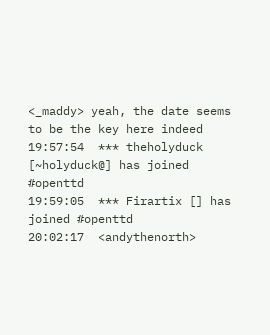<_maddy> yeah, the date seems to be the key here indeed
19:57:54  *** theholyduck [~holyduck@] has joined #openttd
19:59:05  *** Firartix [] has joined #openttd
20:02:17  <andythenorth>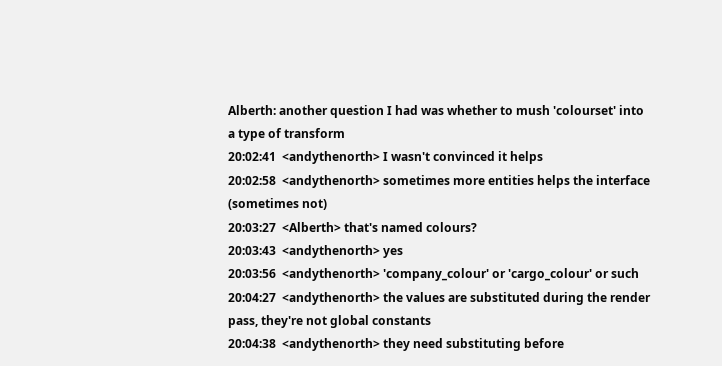Alberth: another question I had was whether to mush 'colourset' into a type of transform
20:02:41  <andythenorth> I wasn't convinced it helps
20:02:58  <andythenorth> sometimes more entities helps the interface (sometimes not)
20:03:27  <Alberth> that's named colours?
20:03:43  <andythenorth> yes
20:03:56  <andythenorth> 'company_colour' or 'cargo_colour' or such
20:04:27  <andythenorth> the values are substituted during the render pass, they're not global constants
20:04:38  <andythenorth> they need substituting before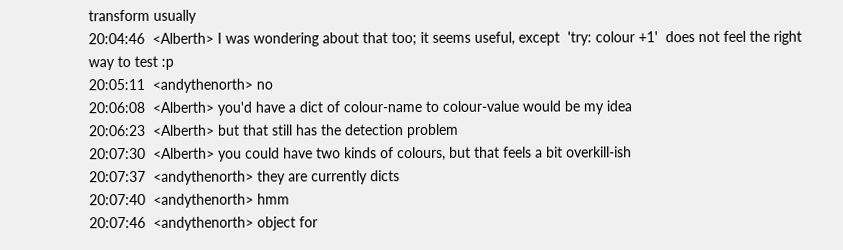transform usually
20:04:46  <Alberth> I was wondering about that too; it seems useful, except  'try: colour +1'  does not feel the right way to test :p
20:05:11  <andythenorth> no
20:06:08  <Alberth> you'd have a dict of colour-name to colour-value would be my idea
20:06:23  <Alberth> but that still has the detection problem
20:07:30  <Alberth> you could have two kinds of colours, but that feels a bit overkill-ish
20:07:37  <andythenorth> they are currently dicts
20:07:40  <andythenorth> hmm
20:07:46  <andythenorth> object for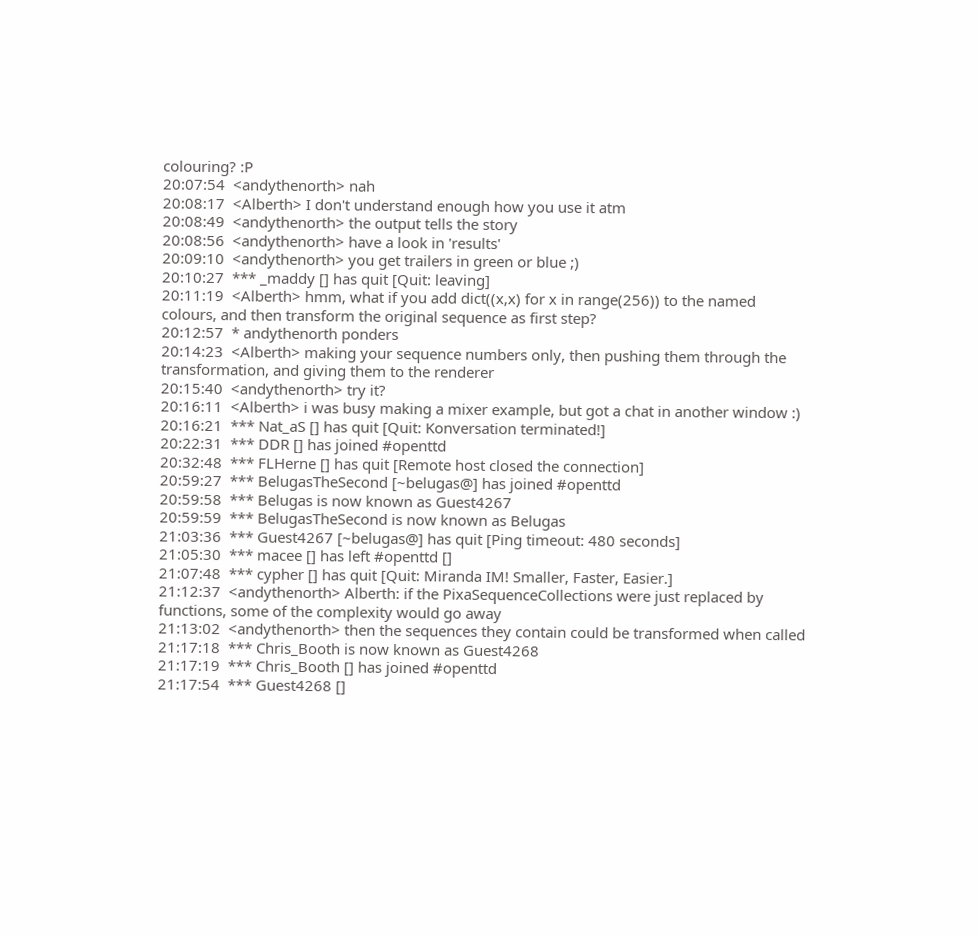colouring? :P
20:07:54  <andythenorth> nah
20:08:17  <Alberth> I don't understand enough how you use it atm
20:08:49  <andythenorth> the output tells the story
20:08:56  <andythenorth> have a look in 'results'
20:09:10  <andythenorth> you get trailers in green or blue ;)
20:10:27  *** _maddy [] has quit [Quit: leaving]
20:11:19  <Alberth> hmm, what if you add dict((x,x) for x in range(256)) to the named colours, and then transform the original sequence as first step?
20:12:57  * andythenorth ponders
20:14:23  <Alberth> making your sequence numbers only, then pushing them through the transformation, and giving them to the renderer
20:15:40  <andythenorth> try it?
20:16:11  <Alberth> i was busy making a mixer example, but got a chat in another window :)
20:16:21  *** Nat_aS [] has quit [Quit: Konversation terminated!]
20:22:31  *** DDR [] has joined #openttd
20:32:48  *** FLHerne [] has quit [Remote host closed the connection]
20:59:27  *** BelugasTheSecond [~belugas@] has joined #openttd
20:59:58  *** Belugas is now known as Guest4267
20:59:59  *** BelugasTheSecond is now known as Belugas
21:03:36  *** Guest4267 [~belugas@] has quit [Ping timeout: 480 seconds]
21:05:30  *** macee [] has left #openttd []
21:07:48  *** cypher [] has quit [Quit: Miranda IM! Smaller, Faster, Easier.]
21:12:37  <andythenorth> Alberth: if the PixaSequenceCollections were just replaced by functions, some of the complexity would go away
21:13:02  <andythenorth> then the sequences they contain could be transformed when called
21:17:18  *** Chris_Booth is now known as Guest4268
21:17:19  *** Chris_Booth [] has joined #openttd
21:17:54  *** Guest4268 []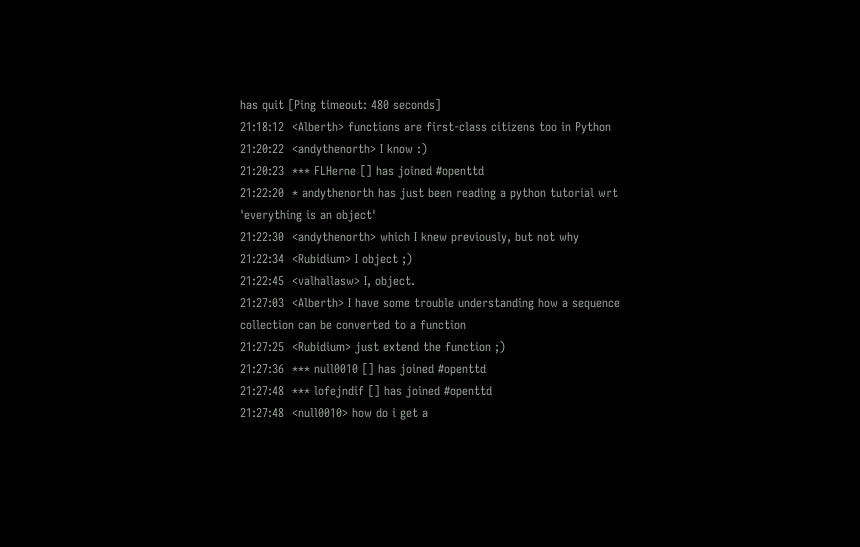has quit [Ping timeout: 480 seconds]
21:18:12  <Alberth> functions are first-class citizens too in Python
21:20:22  <andythenorth> I know :)
21:20:23  *** FLHerne [] has joined #openttd
21:22:20  * andythenorth has just been reading a python tutorial wrt 'everything is an object'
21:22:30  <andythenorth> which I knew previously, but not why
21:22:34  <Rubidium> I object ;)
21:22:45  <valhallasw> I, object.
21:27:03  <Alberth> I have some trouble understanding how a sequence collection can be converted to a function
21:27:25  <Rubidium> just extend the function ;)
21:27:36  *** null0010 [] has joined #openttd
21:27:48  *** lofejndif [] has joined #openttd
21:27:48  <null0010> how do i get a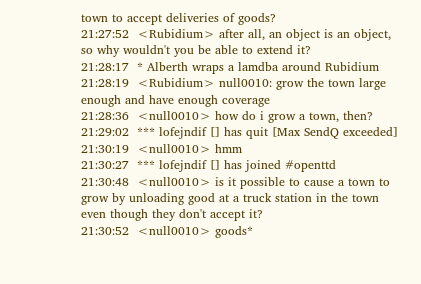town to accept deliveries of goods?
21:27:52  <Rubidium> after all, an object is an object, so why wouldn't you be able to extend it?
21:28:17  * Alberth wraps a lamdba around Rubidium
21:28:19  <Rubidium> null0010: grow the town large enough and have enough coverage
21:28:36  <null0010> how do i grow a town, then?
21:29:02  *** lofejndif [] has quit [Max SendQ exceeded]
21:30:19  <null0010> hmm
21:30:27  *** lofejndif [] has joined #openttd
21:30:48  <null0010> is it possible to cause a town to grow by unloading good at a truck station in the town even though they don't accept it?
21:30:52  <null0010> goods*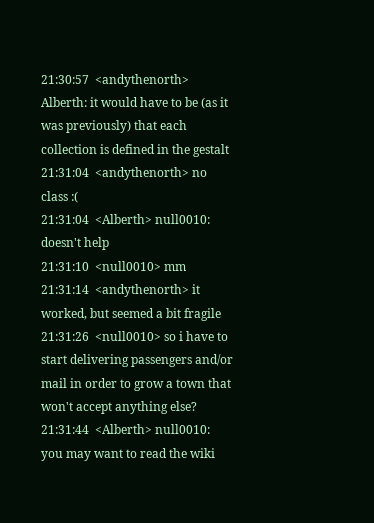21:30:57  <andythenorth> Alberth: it would have to be (as it was previously) that each collection is defined in the gestalt
21:31:04  <andythenorth> no class :(
21:31:04  <Alberth> null0010: doesn't help
21:31:10  <null0010> mm
21:31:14  <andythenorth> it worked, but seemed a bit fragile
21:31:26  <null0010> so i have to start delivering passengers and/or mail in order to grow a town that won't accept anything else?
21:31:44  <Alberth> null0010: you may want to read the wiki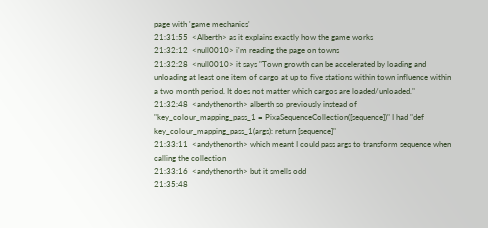page with 'game mechanics'
21:31:55  <Alberth> as it explains exactly how the game works
21:32:12  <null0010> i'm reading the page on towns
21:32:28  <null0010> it says "Town growth can be accelerated by loading and unloading at least one item of cargo at up to five stations within town influence within a two month period. It does not matter which cargos are loaded/unloaded."
21:32:48  <andythenorth> alberth so previously instead of "key_colour_mapping_pass_1 = PixaSequenceCollection([sequence])" I had "def key_colour_mapping_pass_1(args): return [sequence]"
21:33:11  <andythenorth> which meant I could pass args to transform sequence when calling the collection
21:33:16  <andythenorth> but it smells odd
21:35:48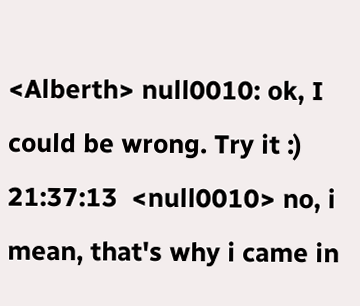<Alberth> null0010: ok, I could be wrong. Try it :)
21:37:13  <null0010> no, i mean, that's why i came in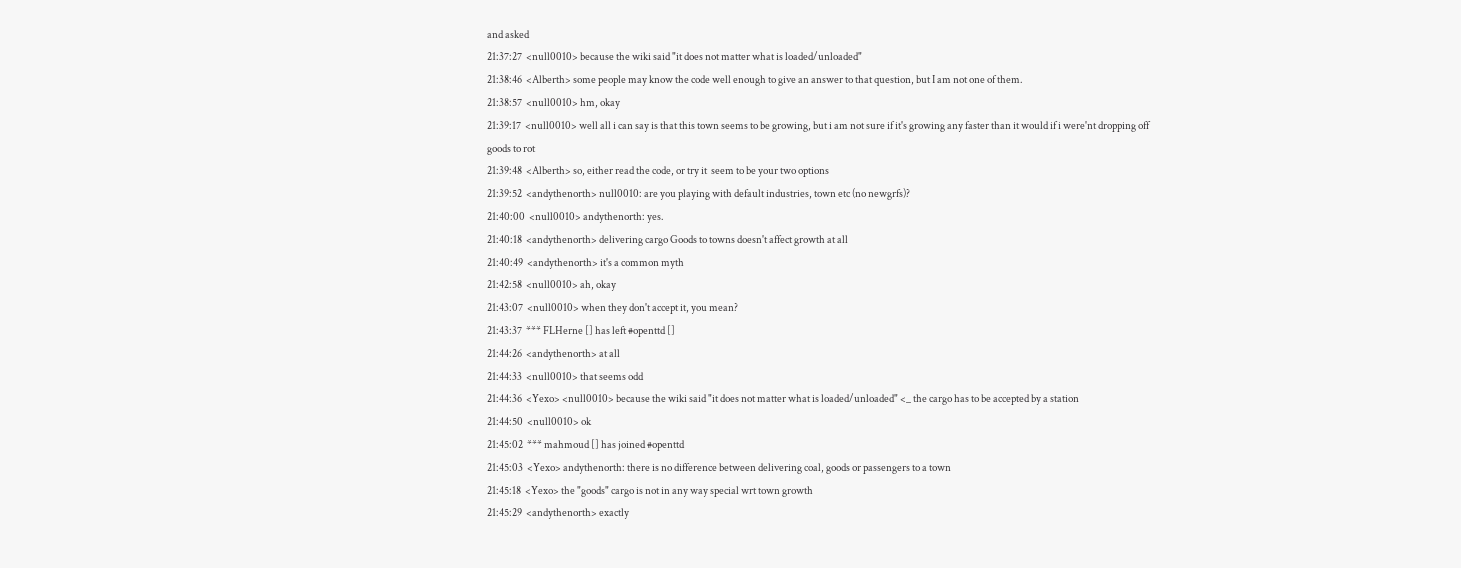and asked
21:37:27  <null0010> because the wiki said "it does not matter what is loaded/unloaded"
21:38:46  <Alberth> some people may know the code well enough to give an answer to that question, but I am not one of them.
21:38:57  <null0010> hm, okay
21:39:17  <null0010> well all i can say is that this town seems to be growing, but i am not sure if it's growing any faster than it would if i were'nt dropping off goods to rot
21:39:48  <Alberth> so, either read the code, or try it  seem to be your two options
21:39:52  <andythenorth> null0010: are you playing with default industries, town etc (no newgrfs)?
21:40:00  <null0010> andythenorth: yes.
21:40:18  <andythenorth> delivering cargo Goods to towns doesn't affect growth at all
21:40:49  <andythenorth> it's a common myth
21:42:58  <null0010> ah, okay
21:43:07  <null0010> when they don't accept it, you mean?
21:43:37  *** FLHerne [] has left #openttd []
21:44:26  <andythenorth> at all
21:44:33  <null0010> that seems odd
21:44:36  <Yexo> <null0010> because the wiki said "it does not matter what is loaded/unloaded" <_ the cargo has to be accepted by a station
21:44:50  <null0010> ok
21:45:02  *** mahmoud [] has joined #openttd
21:45:03  <Yexo> andythenorth: there is no difference between delivering coal, goods or passengers to a town
21:45:18  <Yexo> the "goods" cargo is not in any way special wrt town growth
21:45:29  <andythenorth> exactly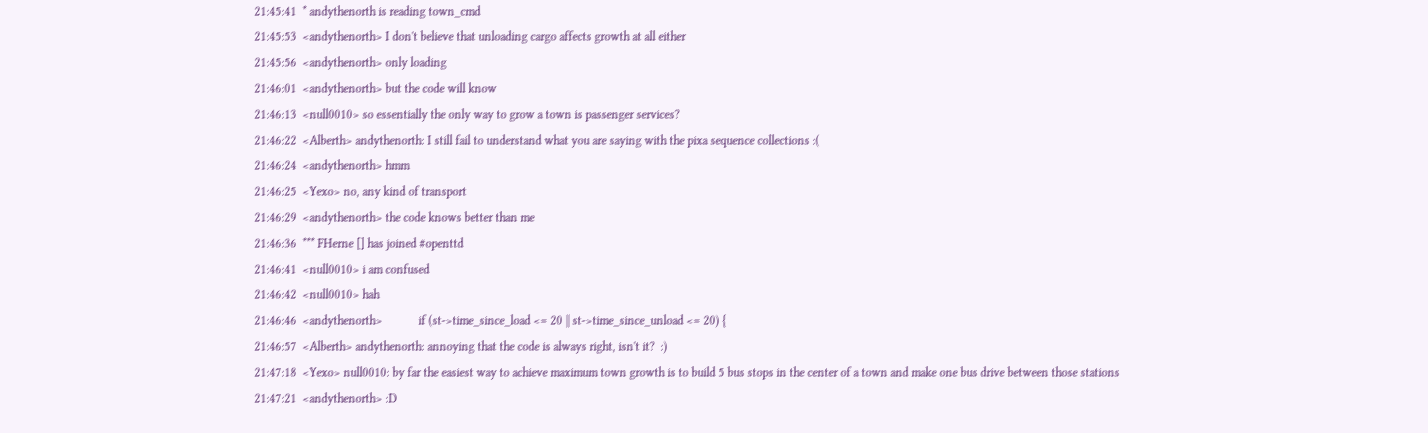21:45:41  * andythenorth is reading town_cmd
21:45:53  <andythenorth> I don't believe that unloading cargo affects growth at all either
21:45:56  <andythenorth> only loading
21:46:01  <andythenorth> but the code will know
21:46:13  <null0010> so essentially the only way to grow a town is passenger services?
21:46:22  <Alberth> andythenorth: I still fail to understand what you are saying with the pixa sequence collections :(
21:46:24  <andythenorth> hmm
21:46:25  <Yexo> no, any kind of transport
21:46:29  <andythenorth> the code knows better than me
21:46:36  *** FHerne [] has joined #openttd
21:46:41  <null0010> i am confused
21:46:42  <null0010> hah
21:46:46  <andythenorth>            if (st->time_since_load <= 20 || st->time_since_unload <= 20) {
21:46:57  <Alberth> andythenorth: annoying that the code is always right, isn't it?  :)
21:47:18  <Yexo> null0010: by far the easiest way to achieve maximum town growth is to build 5 bus stops in the center of a town and make one bus drive between those stations
21:47:21  <andythenorth> :D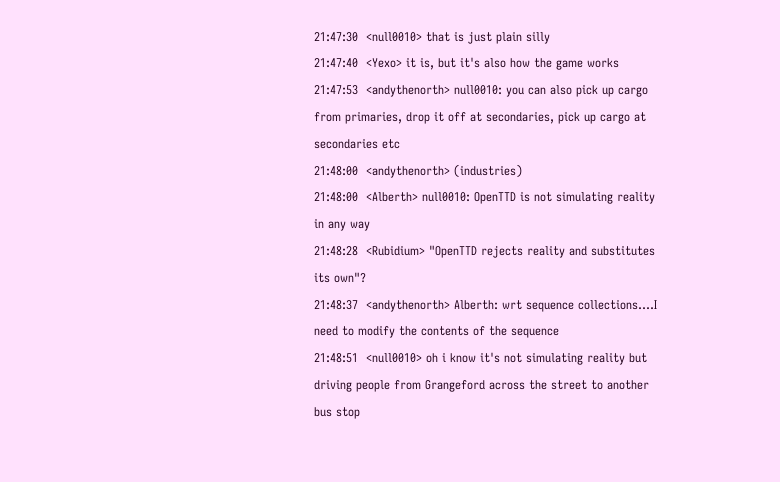21:47:30  <null0010> that is just plain silly
21:47:40  <Yexo> it is, but it's also how the game works
21:47:53  <andythenorth> null0010: you can also pick up cargo from primaries, drop it off at secondaries, pick up cargo at secondaries etc
21:48:00  <andythenorth> (industries)
21:48:00  <Alberth> null0010: OpenTTD is not simulating reality in any way
21:48:28  <Rubidium> "OpenTTD rejects reality and substitutes its own"?
21:48:37  <andythenorth> Alberth: wrt sequence collections....I need to modify the contents of the sequence
21:48:51  <null0010> oh i know it's not simulating reality but driving people from Grangeford across the street to another bus stop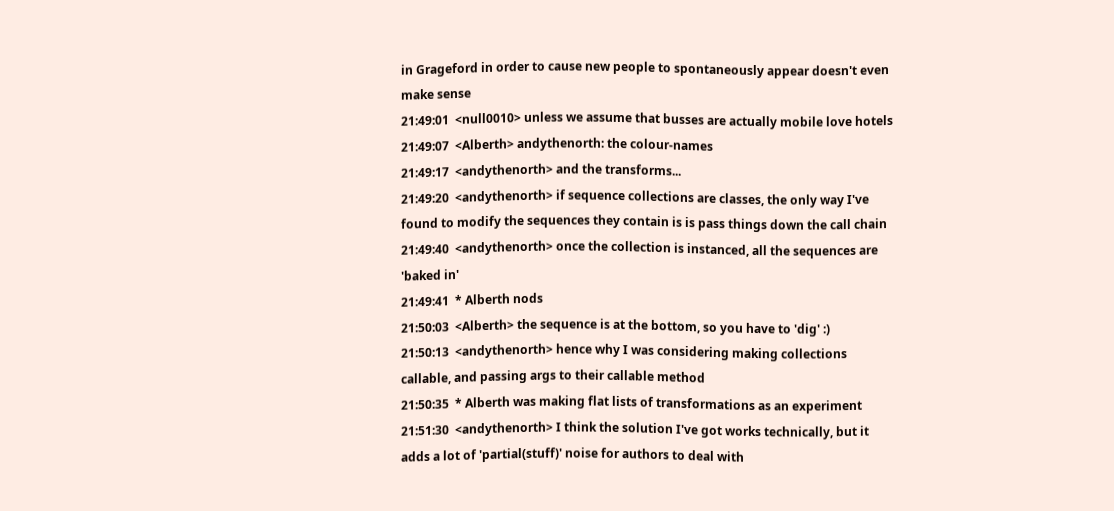in Grageford in order to cause new people to spontaneously appear doesn't even make sense
21:49:01  <null0010> unless we assume that busses are actually mobile love hotels
21:49:07  <Alberth> andythenorth: the colour-names
21:49:17  <andythenorth> and the transforms...
21:49:20  <andythenorth> if sequence collections are classes, the only way I've found to modify the sequences they contain is is pass things down the call chain
21:49:40  <andythenorth> once the collection is instanced, all the sequences are 'baked in'
21:49:41  * Alberth nods
21:50:03  <Alberth> the sequence is at the bottom, so you have to 'dig' :)
21:50:13  <andythenorth> hence why I was considering making collections callable, and passing args to their callable method
21:50:35  * Alberth was making flat lists of transformations as an experiment
21:51:30  <andythenorth> I think the solution I've got works technically, but it adds a lot of 'partial(stuff)' noise for authors to deal with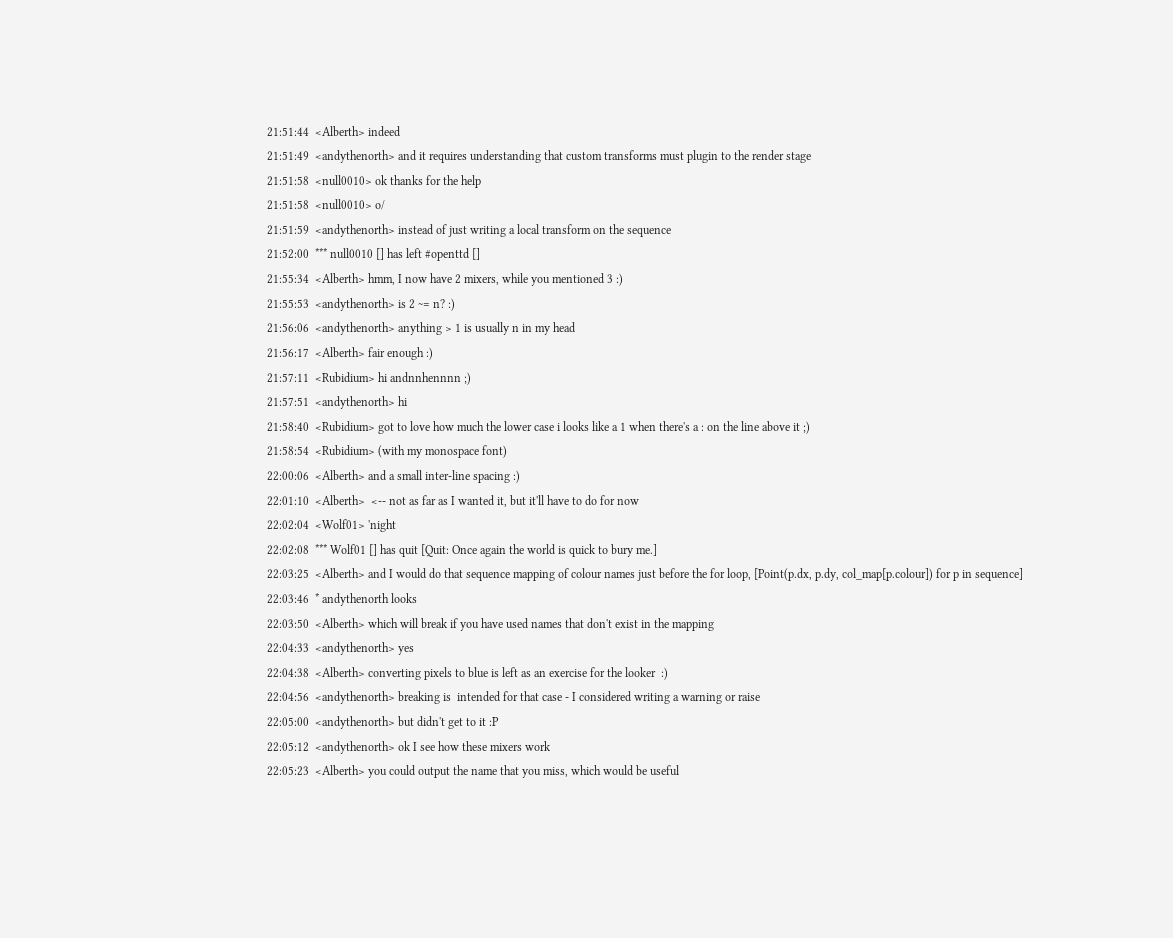21:51:44  <Alberth> indeed
21:51:49  <andythenorth> and it requires understanding that custom transforms must plugin to the render stage
21:51:58  <null0010> ok thanks for the help
21:51:58  <null0010> o/
21:51:59  <andythenorth> instead of just writing a local transform on the sequence
21:52:00  *** null0010 [] has left #openttd []
21:55:34  <Alberth> hmm, I now have 2 mixers, while you mentioned 3 :)
21:55:53  <andythenorth> is 2 ~= n? :)
21:56:06  <andythenorth> anything > 1 is usually n in my head
21:56:17  <Alberth> fair enough :)
21:57:11  <Rubidium> hi andnnhennnn ;)
21:57:51  <andythenorth> hi
21:58:40  <Rubidium> got to love how much the lower case i looks like a 1 when there's a : on the line above it ;)
21:58:54  <Rubidium> (with my monospace font)
22:00:06  <Alberth> and a small inter-line spacing :)
22:01:10  <Alberth>  <-- not as far as I wanted it, but it'll have to do for now
22:02:04  <Wolf01> 'night
22:02:08  *** Wolf01 [] has quit [Quit: Once again the world is quick to bury me.]
22:03:25  <Alberth> and I would do that sequence mapping of colour names just before the for loop, [Point(p.dx, p.dy, col_map[p.colour]) for p in sequence]
22:03:46  * andythenorth looks
22:03:50  <Alberth> which will break if you have used names that don't exist in the mapping
22:04:33  <andythenorth> yes
22:04:38  <Alberth> converting pixels to blue is left as an exercise for the looker  :)
22:04:56  <andythenorth> breaking is  intended for that case - I considered writing a warning or raise
22:05:00  <andythenorth> but didn't get to it :P
22:05:12  <andythenorth> ok I see how these mixers work
22:05:23  <Alberth> you could output the name that you miss, which would be useful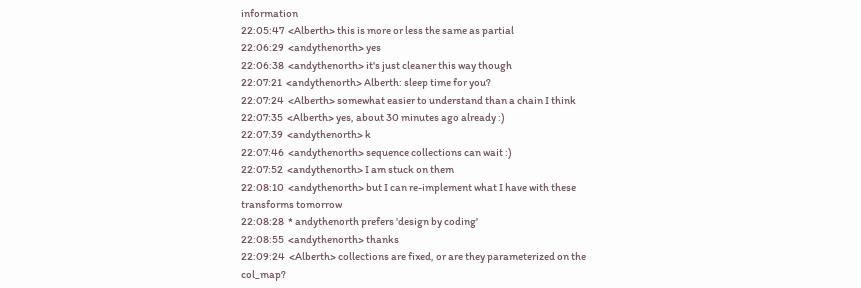information
22:05:47  <Alberth> this is more or less the same as partial
22:06:29  <andythenorth> yes
22:06:38  <andythenorth> it's just cleaner this way though
22:07:21  <andythenorth> Alberth: sleep time for you?
22:07:24  <Alberth> somewhat easier to understand than a chain I think
22:07:35  <Alberth> yes, about 30 minutes ago already :)
22:07:39  <andythenorth> k
22:07:46  <andythenorth> sequence collections can wait :)
22:07:52  <andythenorth> I am stuck on them
22:08:10  <andythenorth> but I can re-implement what I have with these transforms tomorrow
22:08:28  * andythenorth prefers 'design by coding'
22:08:55  <andythenorth> thanks
22:09:24  <Alberth> collections are fixed, or are they parameterized on the col_map?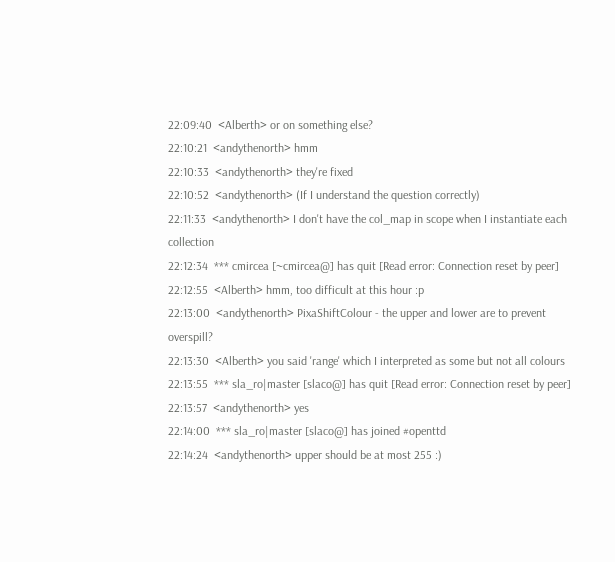22:09:40  <Alberth> or on something else?
22:10:21  <andythenorth> hmm
22:10:33  <andythenorth> they're fixed
22:10:52  <andythenorth> (If I understand the question correctly)
22:11:33  <andythenorth> I don't have the col_map in scope when I instantiate each collection
22:12:34  *** cmircea [~cmircea@] has quit [Read error: Connection reset by peer]
22:12:55  <Alberth> hmm, too difficult at this hour :p
22:13:00  <andythenorth> PixaShiftColour - the upper and lower are to prevent overspill?
22:13:30  <Alberth> you said 'range' which I interpreted as some but not all colours
22:13:55  *** sla_ro|master [slaco@] has quit [Read error: Connection reset by peer]
22:13:57  <andythenorth> yes
22:14:00  *** sla_ro|master [slaco@] has joined #openttd
22:14:24  <andythenorth> upper should be at most 255 :)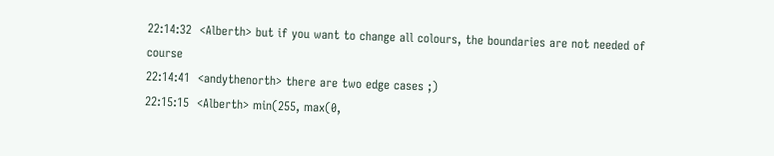22:14:32  <Alberth> but if you want to change all colours, the boundaries are not needed of course
22:14:41  <andythenorth> there are two edge cases ;)
22:15:15  <Alberth> min(255, max(0,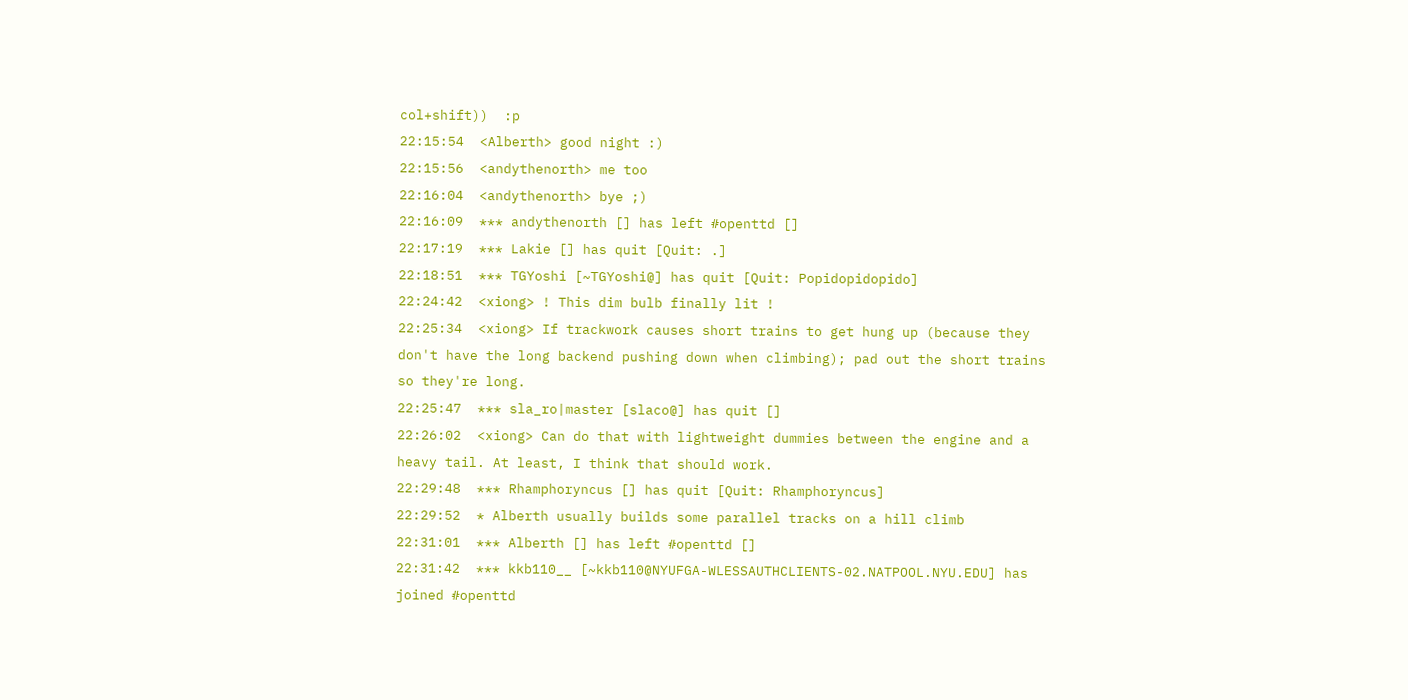col+shift))  :p
22:15:54  <Alberth> good night :)
22:15:56  <andythenorth> me too
22:16:04  <andythenorth> bye ;)
22:16:09  *** andythenorth [] has left #openttd []
22:17:19  *** Lakie [] has quit [Quit: .]
22:18:51  *** TGYoshi [~TGYoshi@] has quit [Quit: Popidopidopido]
22:24:42  <xiong> ! This dim bulb finally lit !
22:25:34  <xiong> If trackwork causes short trains to get hung up (because they don't have the long backend pushing down when climbing); pad out the short trains so they're long.
22:25:47  *** sla_ro|master [slaco@] has quit []
22:26:02  <xiong> Can do that with lightweight dummies between the engine and a heavy tail. At least, I think that should work.
22:29:48  *** Rhamphoryncus [] has quit [Quit: Rhamphoryncus]
22:29:52  * Alberth usually builds some parallel tracks on a hill climb
22:31:01  *** Alberth [] has left #openttd []
22:31:42  *** kkb110__ [~kkb110@NYUFGA-WLESSAUTHCLIENTS-02.NATPOOL.NYU.EDU] has joined #openttd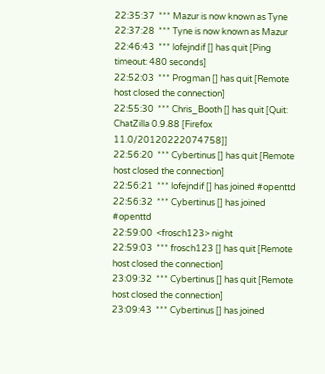22:35:37  *** Mazur is now known as Tyne
22:37:28  *** Tyne is now known as Mazur
22:46:43  *** lofejndif [] has quit [Ping timeout: 480 seconds]
22:52:03  *** Progman [] has quit [Remote host closed the connection]
22:55:30  *** Chris_Booth [] has quit [Quit: ChatZilla 0.9.88 [Firefox 11.0/20120222074758]]
22:56:20  *** Cybertinus [] has quit [Remote host closed the connection]
22:56:21  *** lofejndif [] has joined #openttd
22:56:32  *** Cybertinus [] has joined #openttd
22:59:00  <frosch123> night
22:59:03  *** frosch123 [] has quit [Remote host closed the connection]
23:09:32  *** Cybertinus [] has quit [Remote host closed the connection]
23:09:43  *** Cybertinus [] has joined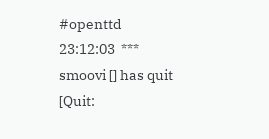#openttd
23:12:03  *** smoovi [] has quit [Quit: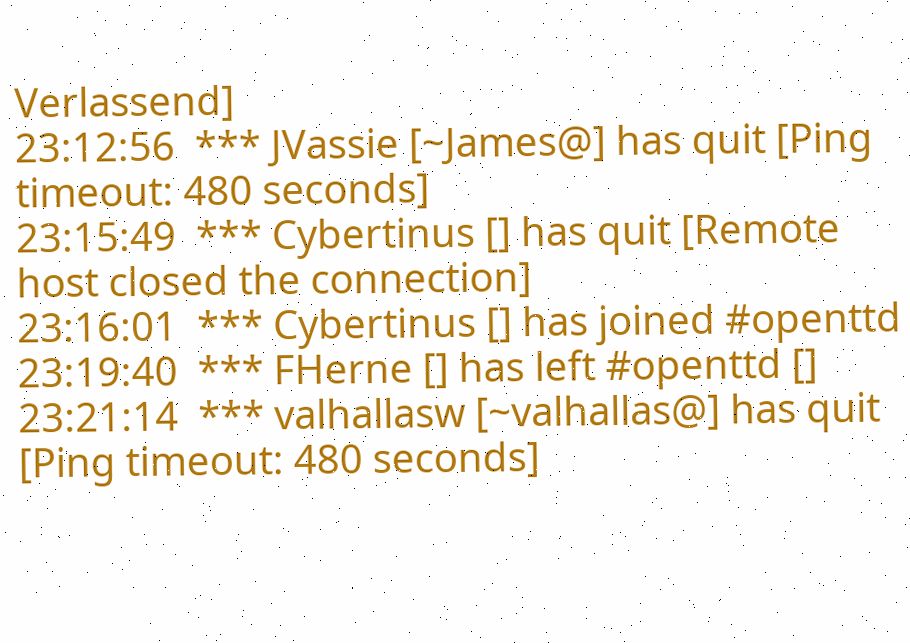Verlassend]
23:12:56  *** JVassie [~James@] has quit [Ping timeout: 480 seconds]
23:15:49  *** Cybertinus [] has quit [Remote host closed the connection]
23:16:01  *** Cybertinus [] has joined #openttd
23:19:40  *** FHerne [] has left #openttd []
23:21:14  *** valhallasw [~valhallas@] has quit [Ping timeout: 480 seconds]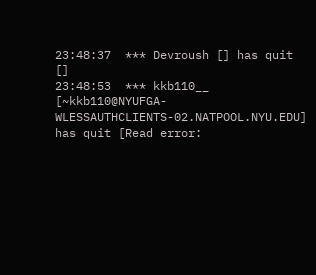23:48:37  *** Devroush [] has quit []
23:48:53  *** kkb110__ [~kkb110@NYUFGA-WLESSAUTHCLIENTS-02.NATPOOL.NYU.EDU] has quit [Read error: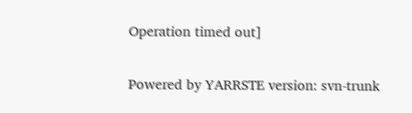Operation timed out]

Powered by YARRSTE version: svn-trunk